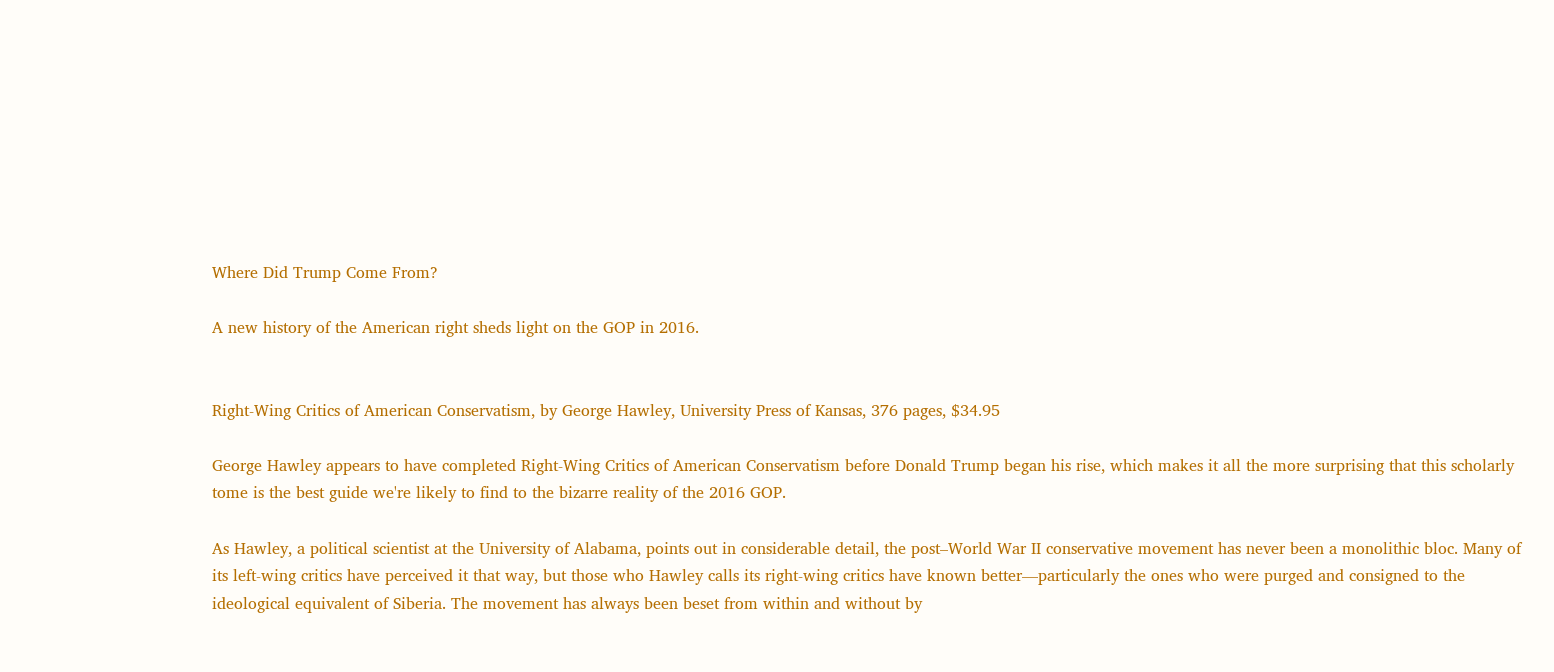Where Did Trump Come From?

A new history of the American right sheds light on the GOP in 2016.


Right-Wing Critics of American Conservatism, by George Hawley, University Press of Kansas, 376 pages, $34.95

George Hawley appears to have completed Right-Wing Critics of American Conservatism before Donald Trump began his rise, which makes it all the more surprising that this scholarly tome is the best guide we're likely to find to the bizarre reality of the 2016 GOP.

As Hawley, a political scientist at the University of Alabama, points out in considerable detail, the post–World War II conservative movement has never been a monolithic bloc. Many of its left-wing critics have perceived it that way, but those who Hawley calls its right-wing critics have known better—particularly the ones who were purged and consigned to the ideological equivalent of Siberia. The movement has always been beset from within and without by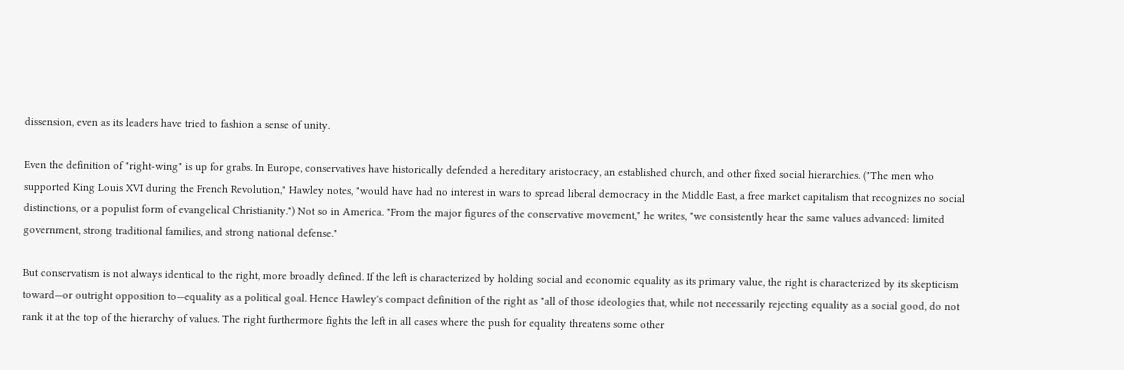dissension, even as its leaders have tried to fashion a sense of unity.

Even the definition of "right-wing" is up for grabs. In Europe, conservatives have historically defended a hereditary aristocracy, an established church, and other fixed social hierarchies. ("The men who supported King Louis XVI during the French Revolution," Hawley notes, "would have had no interest in wars to spread liberal democracy in the Middle East, a free market capitalism that recognizes no social distinctions, or a populist form of evangelical Christianity.") Not so in America. "From the major figures of the conservative movement," he writes, "we consistently hear the same values advanced: limited government, strong traditional families, and strong national defense."

But conservatism is not always identical to the right, more broadly defined. If the left is characterized by holding social and economic equality as its primary value, the right is characterized by its skepticism toward—or outright opposition to—equality as a political goal. Hence Hawley's compact definition of the right as "all of those ideologies that, while not necessarily rejecting equality as a social good, do not rank it at the top of the hierarchy of values. The right furthermore fights the left in all cases where the push for equality threatens some other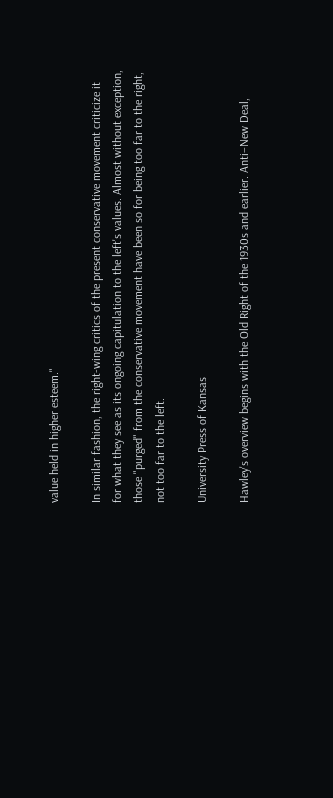value held in higher esteem."

In similar fashion, the right-wing critics of the present conservative movement criticize it for what they see as its ongoing capitulation to the left's values. Almost without exception, those "purged" from the conservative movement have been so for being too far to the right, not too far to the left.

University Press of Kansas

Hawley's overview begins with the Old Right of the 1930s and earlier. Anti–New Deal,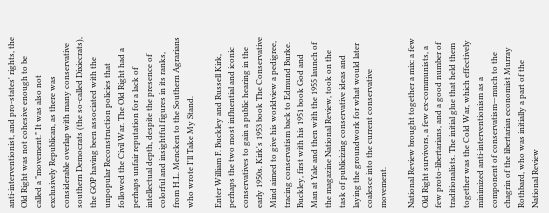anti-interventionist, and pro-states' rights, the Old Right was not cohesive enough to be called a "movement." It was also not exclusively Republican, as there was considerable overlap with many conservative southern Democrats (the so-called Dixiecrats), the GOP having been associated with the unpopular Reconstruction policies that followed the Civil War. The Old Right had a perhaps unfair reputation for a lack of intellectual depth, despite the presence of colorful and insightful figures in its ranks, from H.L. Mencken to the Southern Agrarians who wrote I'll Take My Stand.

Enter William F. Buckley and Russell Kirk, perhaps the two most influential and iconic conservatives to gain a public hearing in the early 1950s. Kirk's 1953 book The Conservative Mind aimed to give his worldview a pedigree, tracing conservatism back to Edmund Burke. Buckley, first with his 1951 book God and Man at Yale and then with the 1955 launch of the magazine National Review, took on the task of publicizing conservative ideas and laying the groundwork for what would later coalesce into the current conservative movement.

National Review brought together a mix: a few Old Right survivors, a few ex-communists, a few proto-libertarians, and a good number of traditionalists. The initial glue that held them together was the Cold War, which effectively minimized anti-interventionism as a component of conservatism—much to the chagrin of the libertarian economist Murray Rothbard, who was initially a part of the National Review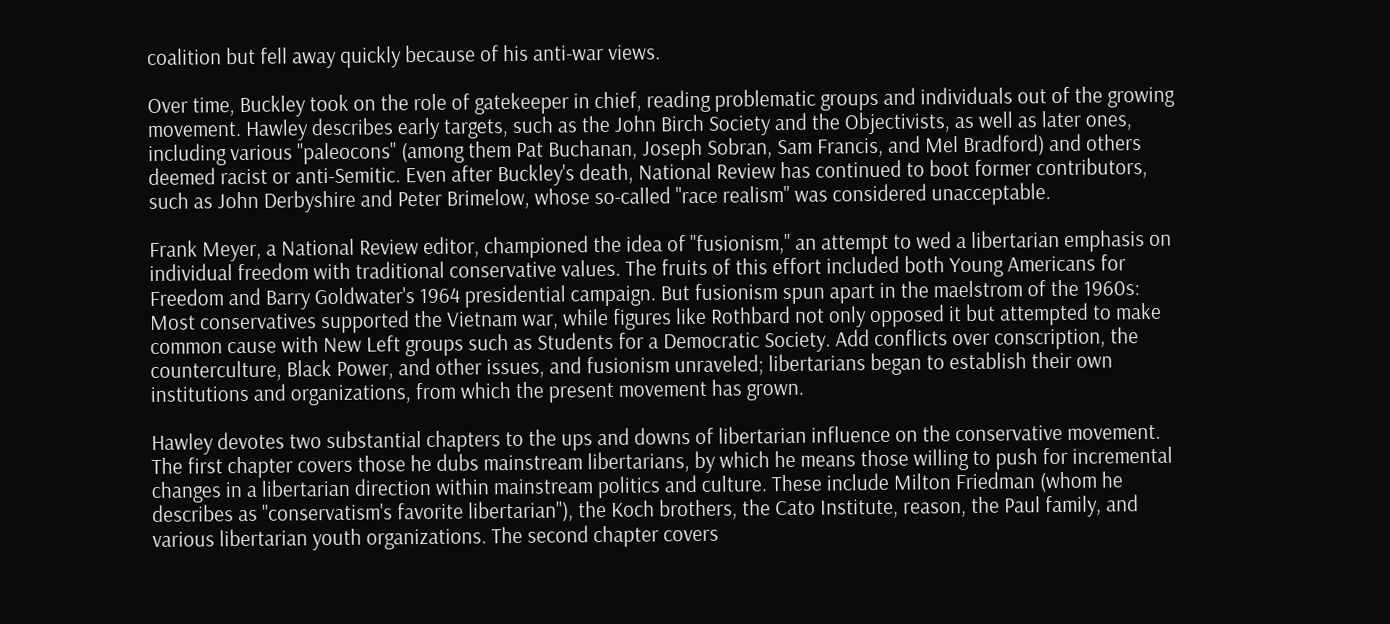coalition but fell away quickly because of his anti-war views.

Over time, Buckley took on the role of gatekeeper in chief, reading problematic groups and individuals out of the growing movement. Hawley describes early targets, such as the John Birch Society and the Objectivists, as well as later ones, including various "paleocons" (among them Pat Buchanan, Joseph Sobran, Sam Francis, and Mel Bradford) and others deemed racist or anti-Semitic. Even after Buckley's death, National Review has continued to boot former contributors, such as John Derbyshire and Peter Brimelow, whose so-called "race realism" was considered unacceptable.

Frank Meyer, a National Review editor, championed the idea of "fusionism," an attempt to wed a libertarian emphasis on individual freedom with traditional conservative values. The fruits of this effort included both Young Americans for Freedom and Barry Goldwater's 1964 presidential campaign. But fusionism spun apart in the maelstrom of the 1960s: Most conservatives supported the Vietnam war, while figures like Rothbard not only opposed it but attempted to make common cause with New Left groups such as Students for a Democratic Society. Add conflicts over conscription, the counterculture, Black Power, and other issues, and fusionism unraveled; libertarians began to establish their own institutions and organizations, from which the present movement has grown.

Hawley devotes two substantial chapters to the ups and downs of libertarian influence on the conservative movement. The first chapter covers those he dubs mainstream libertarians, by which he means those willing to push for incremental changes in a libertarian direction within mainstream politics and culture. These include Milton Friedman (whom he describes as "conservatism's favorite libertarian"), the Koch brothers, the Cato Institute, reason, the Paul family, and various libertarian youth organizations. The second chapter covers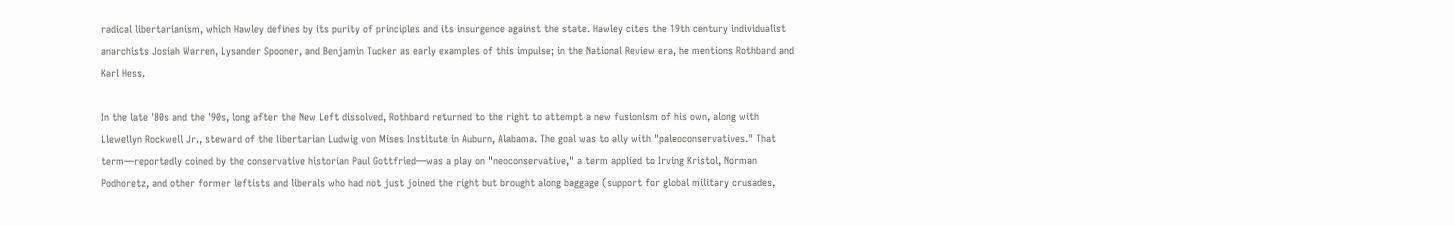radical libertarianism, which Hawley defines by its purity of principles and its insurgence against the state. Hawley cites the 19th century individualist anarchists Josiah Warren, Lysander Spooner, and Benjamin Tucker as early examples of this impulse; in the National Review era, he mentions Rothbard and Karl Hess.

In the late '80s and the '90s, long after the New Left dissolved, Rothbard returned to the right to attempt a new fusionism of his own, along with Llewellyn Rockwell Jr., steward of the libertarian Ludwig von Mises Institute in Auburn, Alabama. The goal was to ally with "paleoconservatives." That term—reportedly coined by the conservative historian Paul Gottfried—was a play on "neoconservative," a term applied to Irving Kristol, Norman Podhoretz, and other former leftists and liberals who had not just joined the right but brought along baggage (support for global military crusades,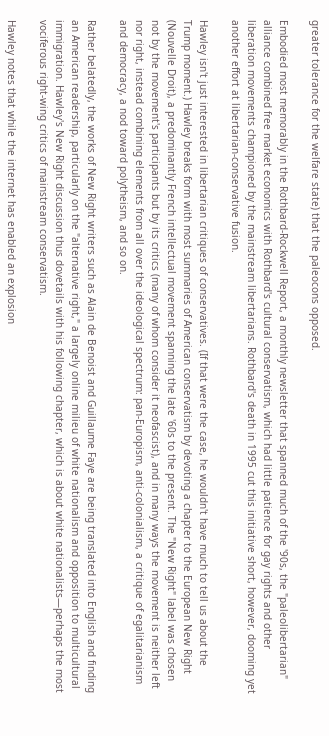greater tolerance for the welfare state) that the paleocons opposed.

Embodied most memorably in the Rothbard-Rockwell Report, a monthly newsletter that spanned much of the '90s, the "paleolibertarian" alliance combined free market economics with Rothbard's cultural conservatism, which had little patience for gay rights and other liberation movements championed by the mainstream libertarians. Rothbard's death in 1995 cut this initiative short, however, dooming yet another effort at libertarian-conservative fusion.

Hawley isn't just interested in libertarian critiques of conservatives. (If that were the case, he wouldn't have much to tell us about the Trump moment.) Hawley breaks form with most summaries of American conservatism by devoting a chapter to the European New Right (Nouvelle Droit), a predominantly French intellectual movement spanning the late '60s to the present. The "New Right" label was chosen not by the movement's participants but by its critics (many of whom consider it neofascist), and in many ways the movement is neither left nor right, instead combining elements from all over the ideological spectrum: pan-Europism, anti-colonialism, a critique of egalitarianism and democracy, a nod toward polytheism, and so on.

Rather belatedly, the works of New Right writers such as Alain de Benoist and Guillaume Faye are being translated into English and finding an American readership, particularly on the "alternative right," a largely online milieu of white nationalism and opposition to multicultural immigration. Hawley's New Right discussion thus dovetails with his following chapter, which is about white nationalists—perhaps the most vociferous right-wing critics of mainstream conservatism.

Hawley notes that while the internet has enabled an explosion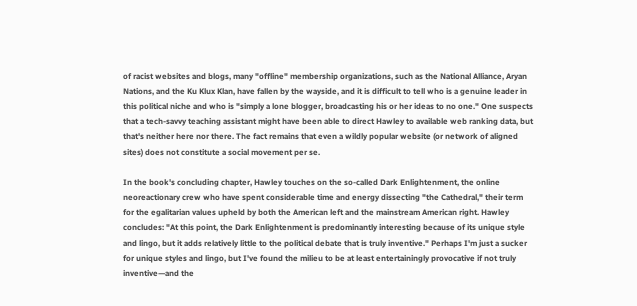of racist websites and blogs, many "offline" membership organizations, such as the National Alliance, Aryan Nations, and the Ku Klux Klan, have fallen by the wayside, and it is difficult to tell who is a genuine leader in this political niche and who is "simply a lone blogger, broadcasting his or her ideas to no one." One suspects that a tech-savvy teaching assistant might have been able to direct Hawley to available web ranking data, but that's neither here nor there. The fact remains that even a wildly popular website (or network of aligned sites) does not constitute a social movement per se.

In the book's concluding chapter, Hawley touches on the so-called Dark Enlightenment, the online neoreactionary crew who have spent considerable time and energy dissecting "the Cathedral," their term for the egalitarian values upheld by both the American left and the mainstream American right. Hawley concludes: "At this point, the Dark Enlightenment is predominantly interesting because of its unique style and lingo, but it adds relatively little to the political debate that is truly inventive." Perhaps I'm just a sucker for unique styles and lingo, but I've found the milieu to be at least entertainingly provocative if not truly inventive—and the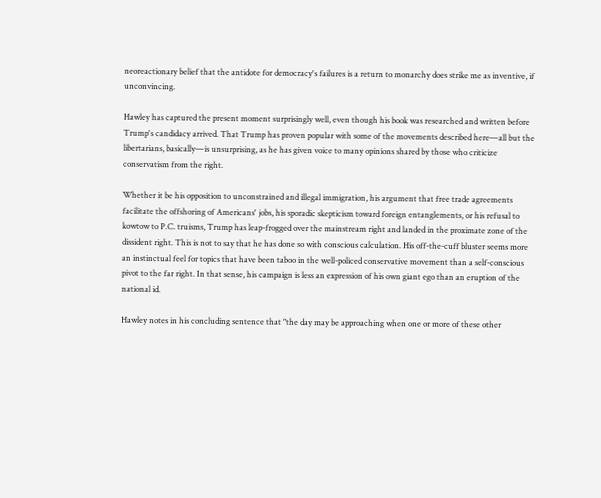neoreactionary belief that the antidote for democracy's failures is a return to monarchy does strike me as inventive, if unconvincing.

Hawley has captured the present moment surprisingly well, even though his book was researched and written before Trump's candidacy arrived. That Trump has proven popular with some of the movements described here—all but the libertarians, basically—is unsurprising, as he has given voice to many opinions shared by those who criticize conservatism from the right.

Whether it be his opposition to unconstrained and illegal immigration, his argument that free trade agreements facilitate the offshoring of Americans' jobs, his sporadic skepticism toward foreign entanglements, or his refusal to kowtow to P.C. truisms, Trump has leap-frogged over the mainstream right and landed in the proximate zone of the dissident right. This is not to say that he has done so with conscious calculation. His off-the-cuff bluster seems more an instinctual feel for topics that have been taboo in the well-policed conservative movement than a self-conscious pivot to the far right. In that sense, his campaign is less an expression of his own giant ego than an eruption of the national id.

Hawley notes in his concluding sentence that "the day may be approaching when one or more of these other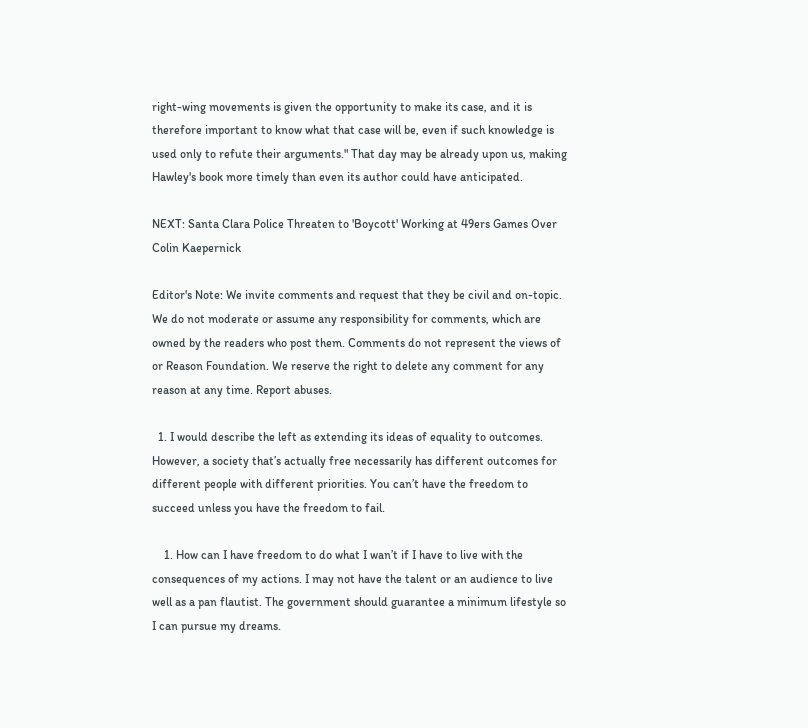right-wing movements is given the opportunity to make its case, and it is therefore important to know what that case will be, even if such knowledge is used only to refute their arguments." That day may be already upon us, making Hawley's book more timely than even its author could have anticipated.

NEXT: Santa Clara Police Threaten to 'Boycott' Working at 49ers Games Over Colin Kaepernick

Editor's Note: We invite comments and request that they be civil and on-topic. We do not moderate or assume any responsibility for comments, which are owned by the readers who post them. Comments do not represent the views of or Reason Foundation. We reserve the right to delete any comment for any reason at any time. Report abuses.

  1. I would describe the left as extending its ideas of equality to outcomes. However, a society that’s actually free necessarily has different outcomes for different people with different priorities. You can’t have the freedom to succeed unless you have the freedom to fail.

    1. How can I have freedom to do what I wan’t if I have to live with the consequences of my actions. I may not have the talent or an audience to live well as a pan flautist. The government should guarantee a minimum lifestyle so I can pursue my dreams.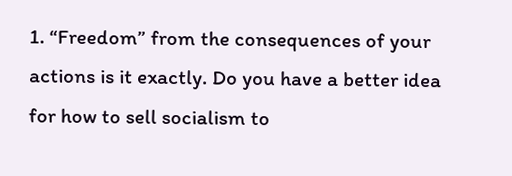1. “Freedom” from the consequences of your actions is it exactly. Do you have a better idea for how to sell socialism to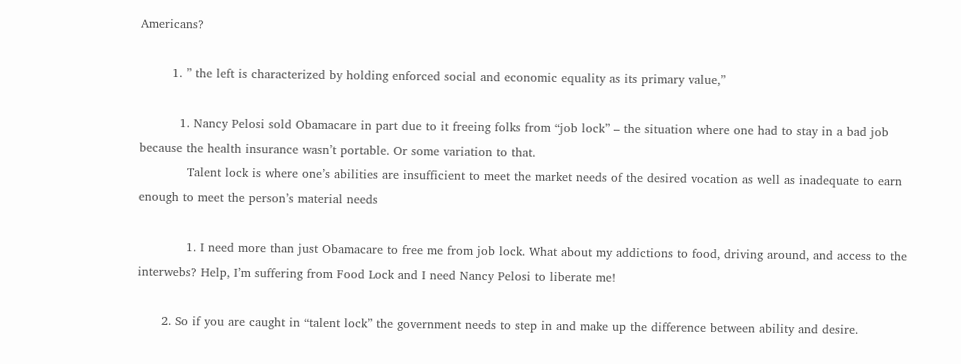Americans?

        1. ” the left is characterized by holding enforced social and economic equality as its primary value,”

          1. Nancy Pelosi sold Obamacare in part due to it freeing folks from “job lock” – the situation where one had to stay in a bad job because the health insurance wasn’t portable. Or some variation to that.
            Talent lock is where one’s abilities are insufficient to meet the market needs of the desired vocation as well as inadequate to earn enough to meet the person’s material needs

            1. I need more than just Obamacare to free me from job lock. What about my addictions to food, driving around, and access to the interwebs? Help, I’m suffering from Food Lock and I need Nancy Pelosi to liberate me!

      2. So if you are caught in “talent lock” the government needs to step in and make up the difference between ability and desire.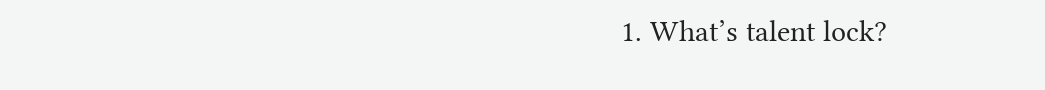1. What’s talent lock?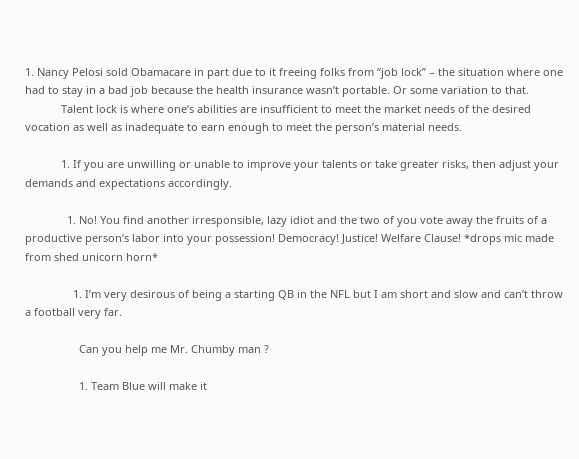1. Nancy Pelosi sold Obamacare in part due to it freeing folks from “job lock” – the situation where one had to stay in a bad job because the health insurance wasn’t portable. Or some variation to that.
            Talent lock is where one’s abilities are insufficient to meet the market needs of the desired vocation as well as inadequate to earn enough to meet the person’s material needs.

            1. If you are unwilling or unable to improve your talents or take greater risks, then adjust your demands and expectations accordingly.

              1. No! You find another irresponsible, lazy idiot and the two of you vote away the fruits of a productive person’s labor into your possession! Democracy! Justice! Welfare Clause! *drops mic made from shed unicorn horn*

                1. I’m very desirous of being a starting QB in the NFL but I am short and slow and can’t throw a football very far.

                  Can you help me Mr. Chumby man ?

                  1. Team Blue will make it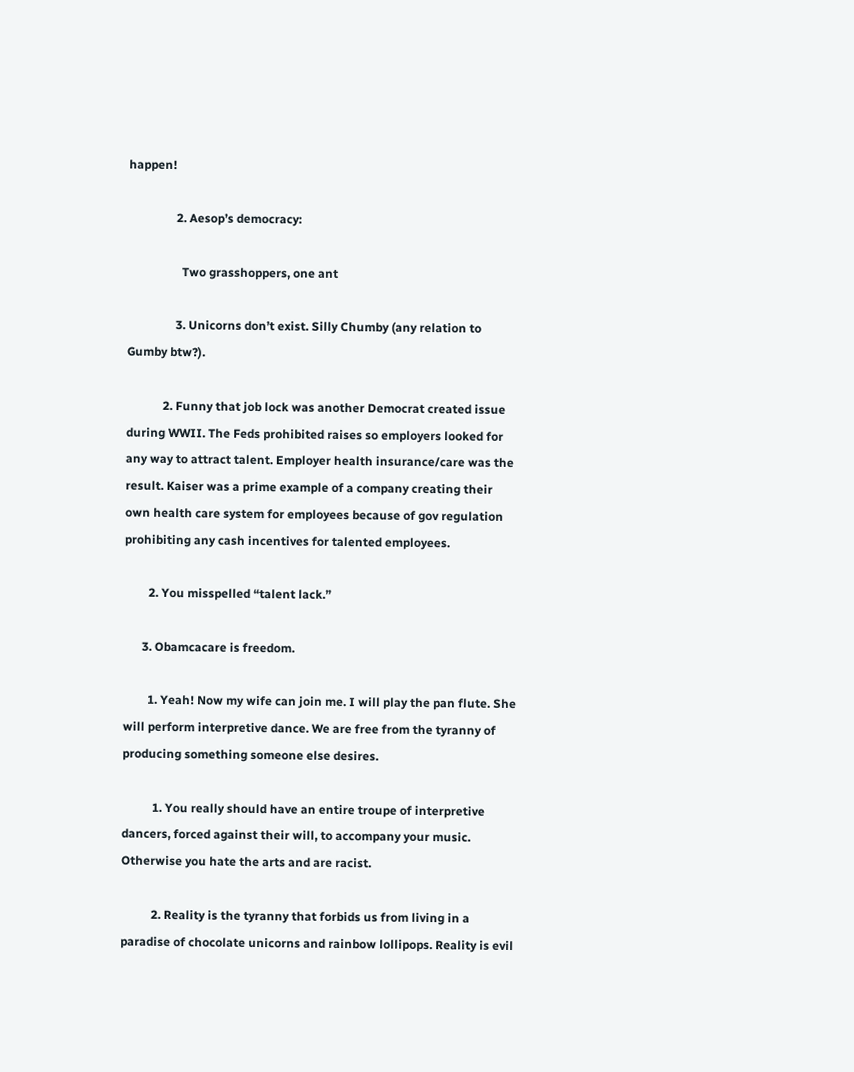happen!

                2. Aesop’s democracy:

                  Two grasshoppers, one ant

                3. Unicorns don’t exist. Silly Chumby (any relation to Gumby btw?).

            2. Funny that job lock was another Democrat created issue during WWII. The Feds prohibited raises so employers looked for any way to attract talent. Employer health insurance/care was the result. Kaiser was a prime example of a company creating their own health care system for employees because of gov regulation prohibiting any cash incentives for talented employees.

        2. You misspelled “talent lack.”

      3. Obamcacare is freedom.

        1. Yeah! Now my wife can join me. I will play the pan flute. She will perform interpretive dance. We are free from the tyranny of producing something someone else desires.

          1. You really should have an entire troupe of interpretive dancers, forced against their will, to accompany your music. Otherwise you hate the arts and are racist.

          2. Reality is the tyranny that forbids us from living in a paradise of chocolate unicorns and rainbow lollipops. Reality is evil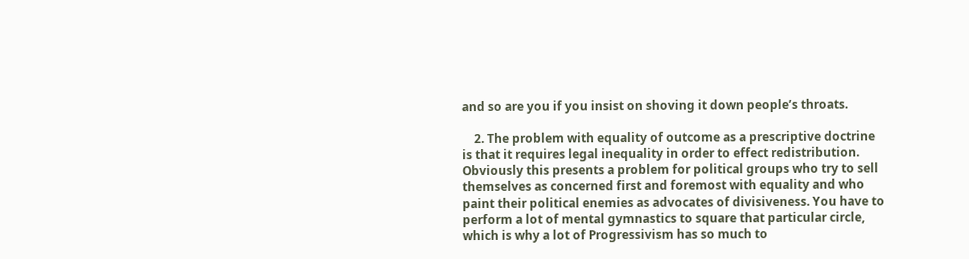and so are you if you insist on shoving it down people’s throats.

    2. The problem with equality of outcome as a prescriptive doctrine is that it requires legal inequality in order to effect redistribution. Obviously this presents a problem for political groups who try to sell themselves as concerned first and foremost with equality and who paint their political enemies as advocates of divisiveness. You have to perform a lot of mental gymnastics to square that particular circle, which is why a lot of Progressivism has so much to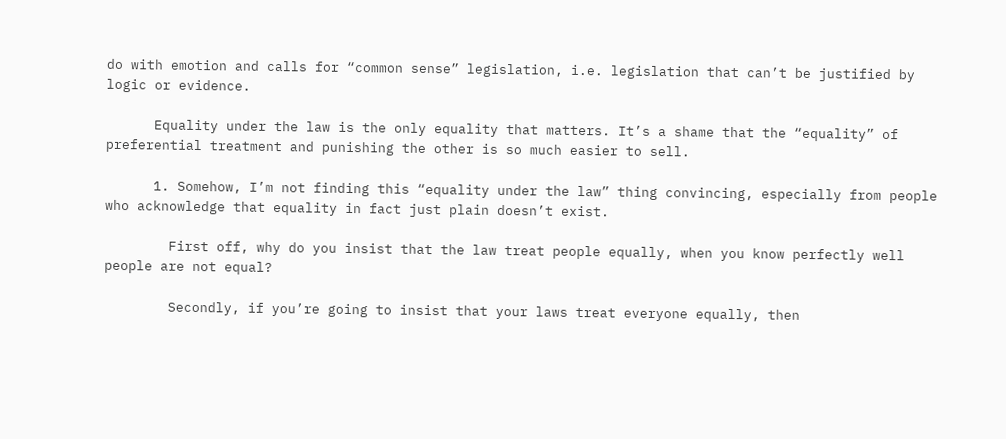do with emotion and calls for “common sense” legislation, i.e. legislation that can’t be justified by logic or evidence.

      Equality under the law is the only equality that matters. It’s a shame that the “equality” of preferential treatment and punishing the other is so much easier to sell.

      1. Somehow, I’m not finding this “equality under the law” thing convincing, especially from people who acknowledge that equality in fact just plain doesn’t exist.

        First off, why do you insist that the law treat people equally, when you know perfectly well people are not equal?

        Secondly, if you’re going to insist that your laws treat everyone equally, then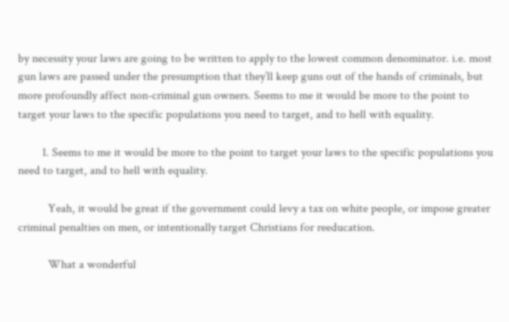by necessity your laws are going to be written to apply to the lowest common denominator. i.e. most gun laws are passed under the presumption that they’ll keep guns out of the hands of criminals, but more profoundly affect non-criminal gun owners. Seems to me it would be more to the point to target your laws to the specific populations you need to target, and to hell with equality.

        1. Seems to me it would be more to the point to target your laws to the specific populations you need to target, and to hell with equality.

          Yeah, it would be great if the government could levy a tax on white people, or impose greater criminal penalties on men, or intentionally target Christians for reeducation.

          What a wonderful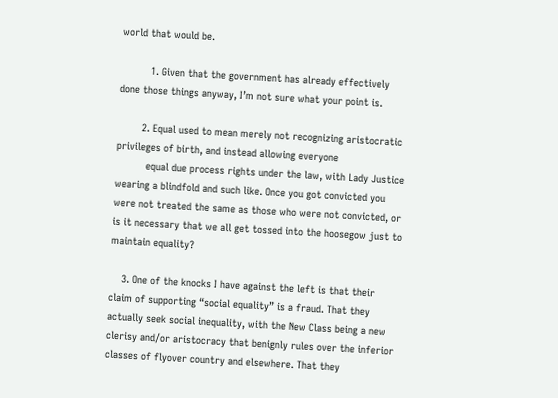world that would be.

          1. Given that the government has already effectively done those things anyway, I’m not sure what your point is.

        2. Equal used to mean merely not recognizing aristocratic privileges of birth, and instead allowing everyone
          equal due process rights under the law, with Lady Justice wearing a blindfold and such like. Once you got convicted you were not treated the same as those who were not convicted, or is it necessary that we all get tossed into the hoosegow just to maintain equality?

    3. One of the knocks I have against the left is that their claim of supporting “social equality” is a fraud. That they actually seek social inequality, with the New Class being a new clerisy and/or aristocracy that benignly rules over the inferior classes of flyover country and elsewhere. That they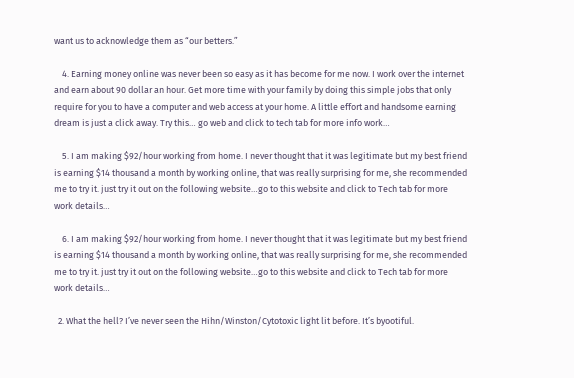want us to acknowledge them as “our betters.”

    4. Earning money online was never been so easy as it has become for me now. I work over the internet and earn about 90 dollar an hour. Get more time with your family by doing this simple jobs that only require for you to have a computer and web access at your home. A little effort and handsome earning dream is just a click away. Try this… go web and click to tech tab for more info work…

    5. I am making $92/hour working from home. I never thought that it was legitimate but my best friend is earning $14 thousand a month by working online, that was really surprising for me, she recommended me to try it. just try it out on the following website…go to this website and click to Tech tab for more work details…

    6. I am making $92/hour working from home. I never thought that it was legitimate but my best friend is earning $14 thousand a month by working online, that was really surprising for me, she recommended me to try it. just try it out on the following website…go to this website and click to Tech tab for more work details…

  2. What the hell? I’ve never seen the Hihn/Winston/Cytotoxic light lit before. It’s byootiful.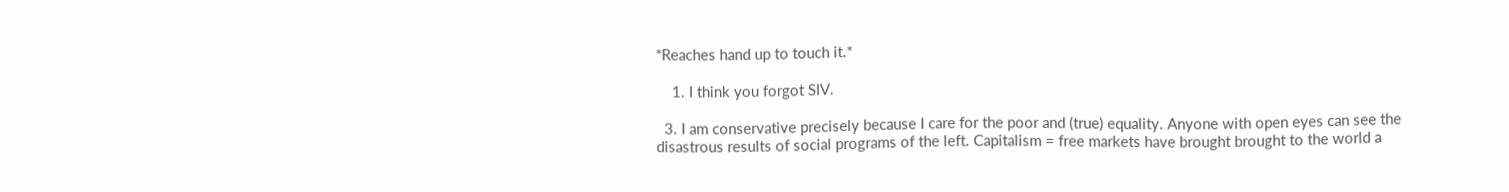*Reaches hand up to touch it.*

    1. I think you forgot SIV.

  3. I am conservative precisely because I care for the poor and (true) equality. Anyone with open eyes can see the disastrous results of social programs of the left. Capitalism = free markets have brought brought to the world a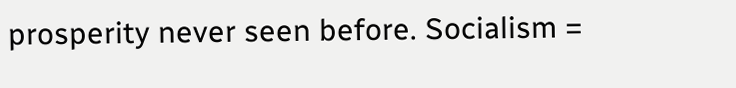prosperity never seen before. Socialism =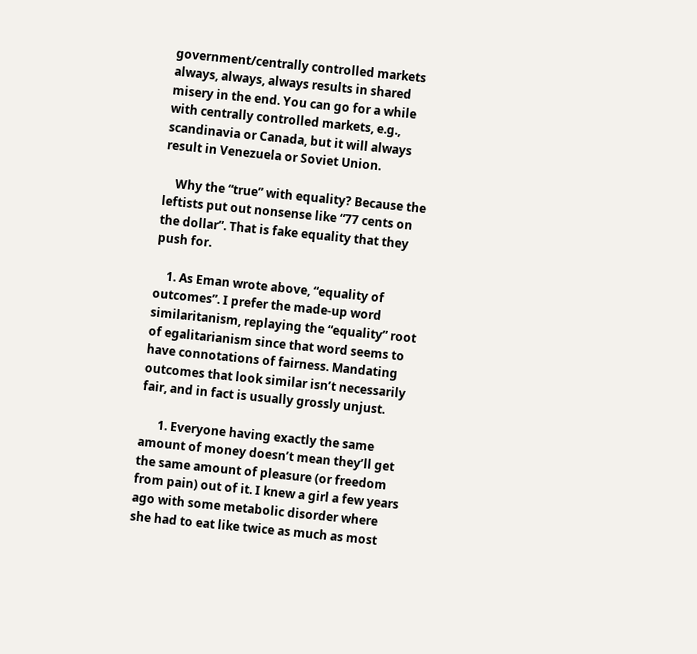government/centrally controlled markets always, always, always results in shared misery in the end. You can go for a while with centrally controlled markets, e.g., scandinavia or Canada, but it will always result in Venezuela or Soviet Union.

    Why the “true” with equality? Because the leftists put out nonsense like “77 cents on the dollar”. That is fake equality that they push for.

    1. As Eman wrote above, “equality of outcomes”. I prefer the made-up word similaritanism, replaying the “equality” root of egalitarianism since that word seems to have connotations of fairness. Mandating outcomes that look similar isn’t necessarily fair, and in fact is usually grossly unjust.

      1. Everyone having exactly the same amount of money doesn’t mean they’ll get the same amount of pleasure (or freedom from pain) out of it. I knew a girl a few years ago with some metabolic disorder where she had to eat like twice as much as most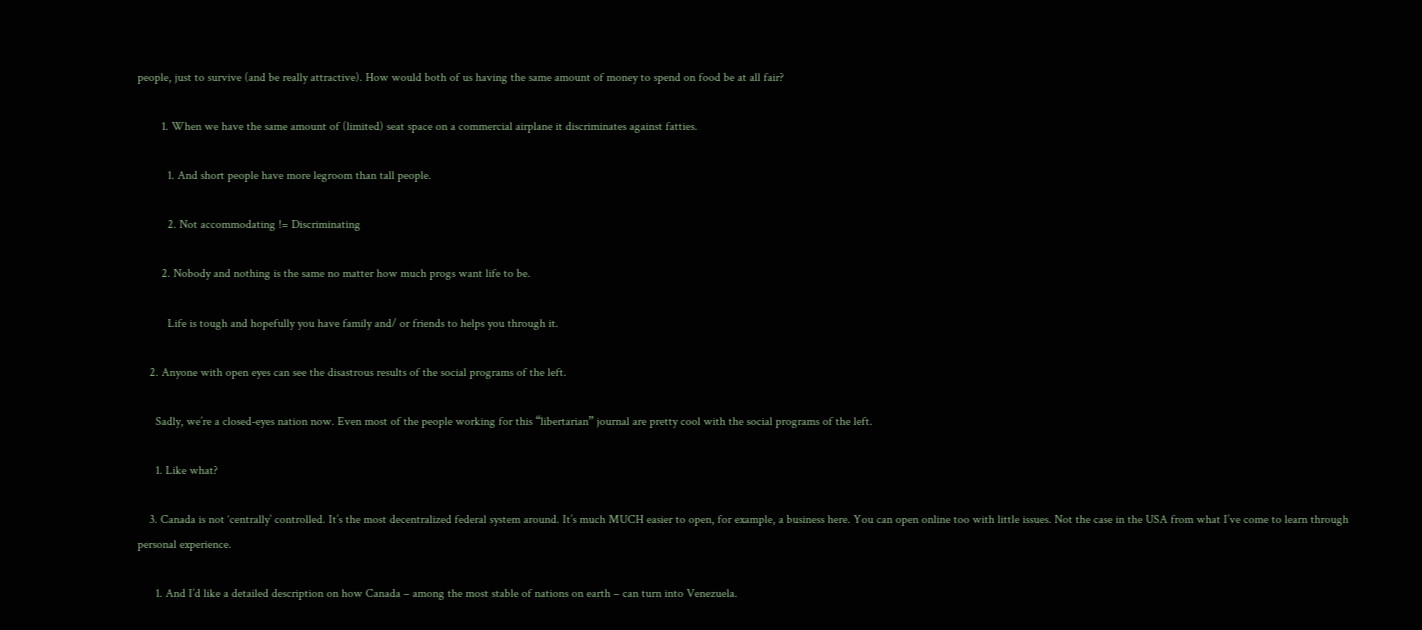people, just to survive (and be really attractive). How would both of us having the same amount of money to spend on food be at all fair?

        1. When we have the same amount of (limited) seat space on a commercial airplane it discriminates against fatties.

          1. And short people have more legroom than tall people.

          2. Not accommodating != Discriminating

        2. Nobody and nothing is the same no matter how much progs want life to be.

          Life is tough and hopefully you have family and/ or friends to helps you through it.

    2. Anyone with open eyes can see the disastrous results of the social programs of the left.

      Sadly, we’re a closed-eyes nation now. Even most of the people working for this “libertarian” journal are pretty cool with the social programs of the left.

      1. Like what?

    3. Canada is not ‘centrally’ controlled. It’s the most decentralized federal system around. It’s much MUCH easier to open, for example, a business here. You can open online too with little issues. Not the case in the USA from what I’ve come to learn through personal experience.

      1. And I’d like a detailed description on how Canada – among the most stable of nations on earth – can turn into Venezuela.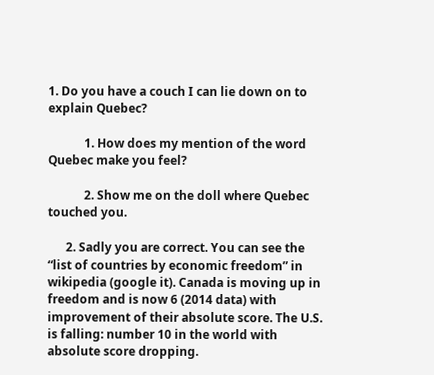1. Do you have a couch I can lie down on to explain Quebec?

            1. How does my mention of the word Quebec make you feel?

            2. Show me on the doll where Quebec touched you.

      2. Sadly you are correct. You can see the “list of countries by economic freedom” in wikipedia (google it). Canada is moving up in freedom and is now 6 (2014 data) with improvement of their absolute score. The U.S. is falling: number 10 in the world with absolute score dropping.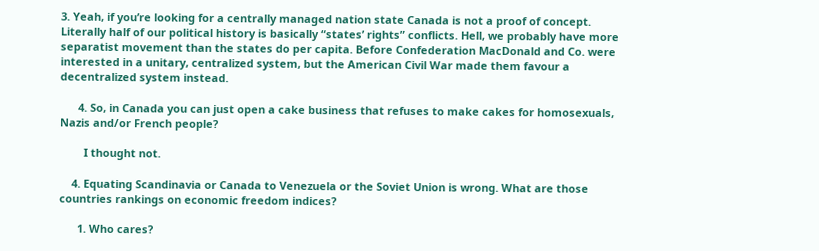3. Yeah, if you’re looking for a centrally managed nation state Canada is not a proof of concept. Literally half of our political history is basically “states’ rights” conflicts. Hell, we probably have more separatist movement than the states do per capita. Before Confederation MacDonald and Co. were interested in a unitary, centralized system, but the American Civil War made them favour a decentralized system instead.

      4. So, in Canada you can just open a cake business that refuses to make cakes for homosexuals, Nazis and/or French people?

        I thought not.

    4. Equating Scandinavia or Canada to Venezuela or the Soviet Union is wrong. What are those countries rankings on economic freedom indices?

      1. Who cares?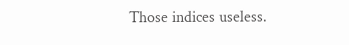Those indices useless.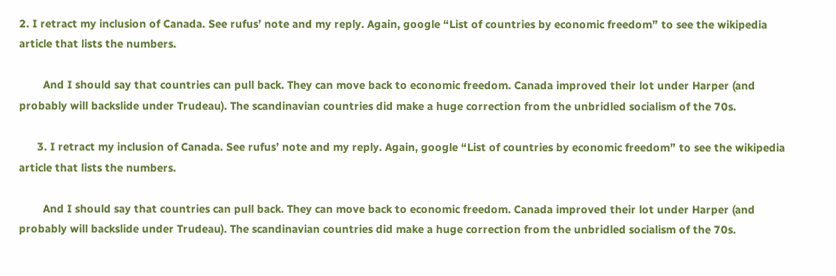2. I retract my inclusion of Canada. See rufus’ note and my reply. Again, google “List of countries by economic freedom” to see the wikipedia article that lists the numbers.

        And I should say that countries can pull back. They can move back to economic freedom. Canada improved their lot under Harper (and probably will backslide under Trudeau). The scandinavian countries did make a huge correction from the unbridled socialism of the 70s.

      3. I retract my inclusion of Canada. See rufus’ note and my reply. Again, google “List of countries by economic freedom” to see the wikipedia article that lists the numbers.

        And I should say that countries can pull back. They can move back to economic freedom. Canada improved their lot under Harper (and probably will backslide under Trudeau). The scandinavian countries did make a huge correction from the unbridled socialism of the 70s.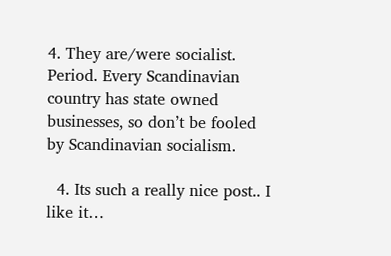4. They are/were socialist. Period. Every Scandinavian country has state owned businesses, so don’t be fooled by Scandinavian socialism.

  4. Its such a really nice post.. I like it…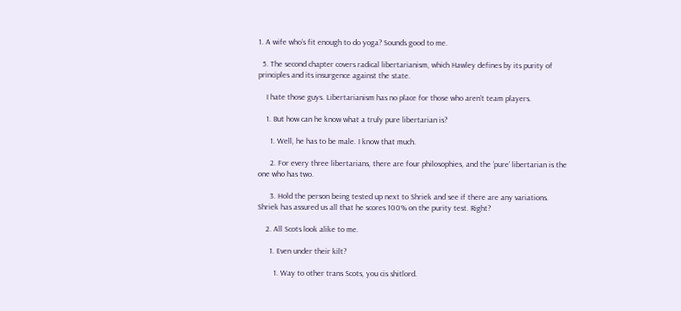1. A wife who’s fit enough to do yoga? Sounds good to me.

  5. The second chapter covers radical libertarianism, which Hawley defines by its purity of principles and its insurgence against the state.

    I hate those guys. Libertarianism has no place for those who aren’t team players.

    1. But how can he know what a truly pure libertarian is?

      1. Well, he has to be male. I know that much.

      2. For every three libertarians, there are four philosophies, and the ‘pure’ libertarian is the one who has two.

      3. Hold the person being tested up next to Shriek and see if there are any variations. Shriek has assured us all that he scores 100% on the purity test. Right?

    2. All Scots look alike to me.

      1. Even under their kilt?

        1. Way to other trans Scots, you cis shitlord.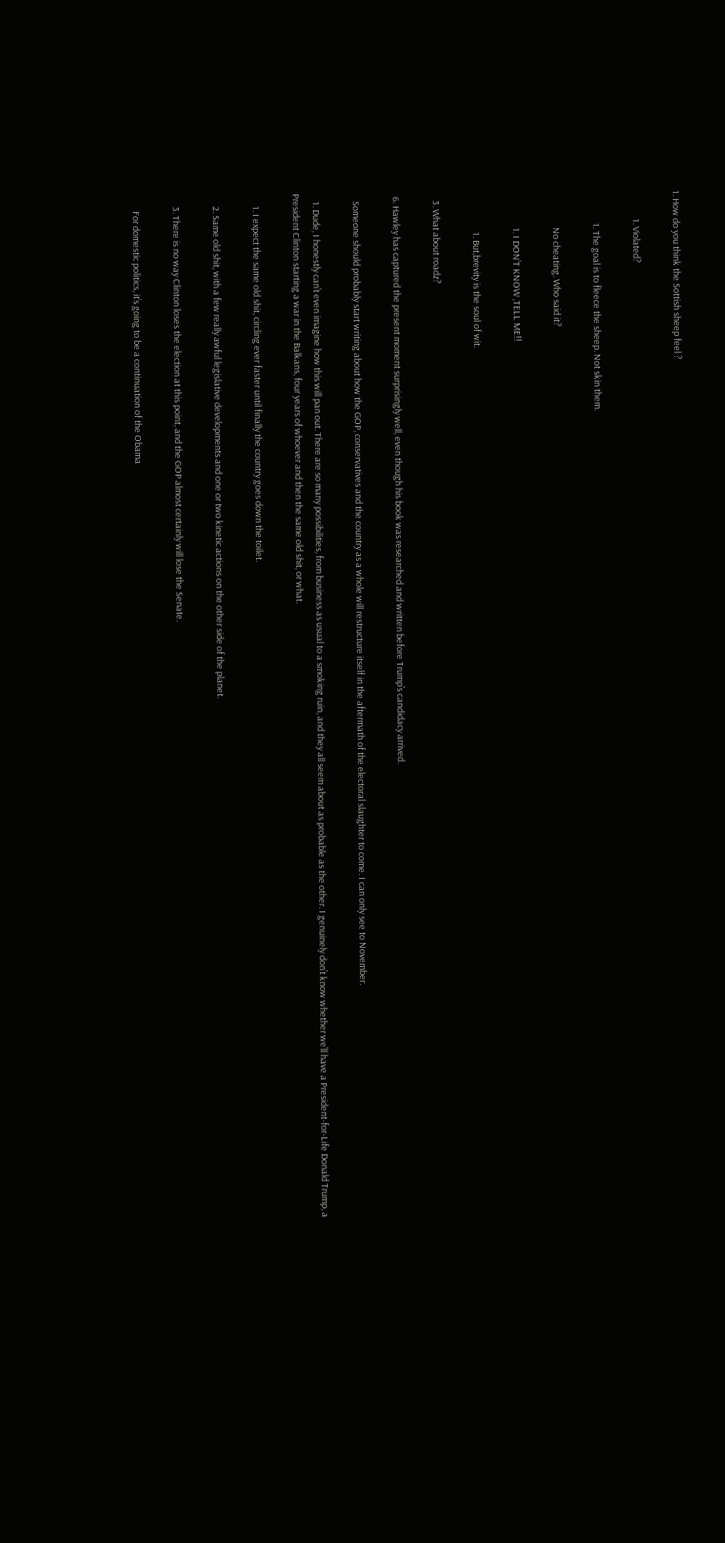1. How do you think the Sottish sheep feel ?

              1. Violated?

                1. The goal is to fleece the sheep. Not skin them.

                  No cheating. Who said it?

                  1. I DON’T KNOW ,TELL ME!!

                    1. But,brevity is the soul of wit.

    3. What about roadz?

  6. Hawley has captured the present moment surprisingly well, even though his book was researched and written before Trump’s candidacy arrived.

    Someone should probably start writing about how the GOP, conservatives and the country as a whole will restructure itself in the aftermath of the electoral slaughter to come. I can only see to November.

    1. Dude, I honestly can’t even imagine how this will pan out. There are so many possibilities, from business as usual to a smoking ruin, and they all seem about as probable as the other. I genuinely don’t know whether we’ll have a President-for-Life Donald Trump, a President Clinton starting a war in the Balkans, four years of whoever and then the same old shit, or what.

      1. I expect the same old shit, circling ever faster until finally the country goes down the toilet.

      2. Same old shit, with a few really awful legislative developments and one or two kinetic actions on the other side of the planet.

      3. There is no way Clinton loses the election at this point, and the GOP almost certainly will lose the Senate.

        For domestic politics, it’s going to be a continuation of the Obama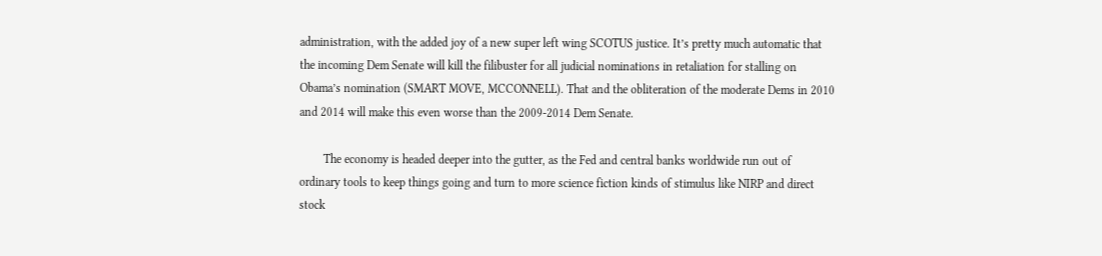administration, with the added joy of a new super left wing SCOTUS justice. It’s pretty much automatic that the incoming Dem Senate will kill the filibuster for all judicial nominations in retaliation for stalling on Obama’s nomination (SMART MOVE, MCCONNELL). That and the obliteration of the moderate Dems in 2010 and 2014 will make this even worse than the 2009-2014 Dem Senate.

        The economy is headed deeper into the gutter, as the Fed and central banks worldwide run out of ordinary tools to keep things going and turn to more science fiction kinds of stimulus like NIRP and direct stock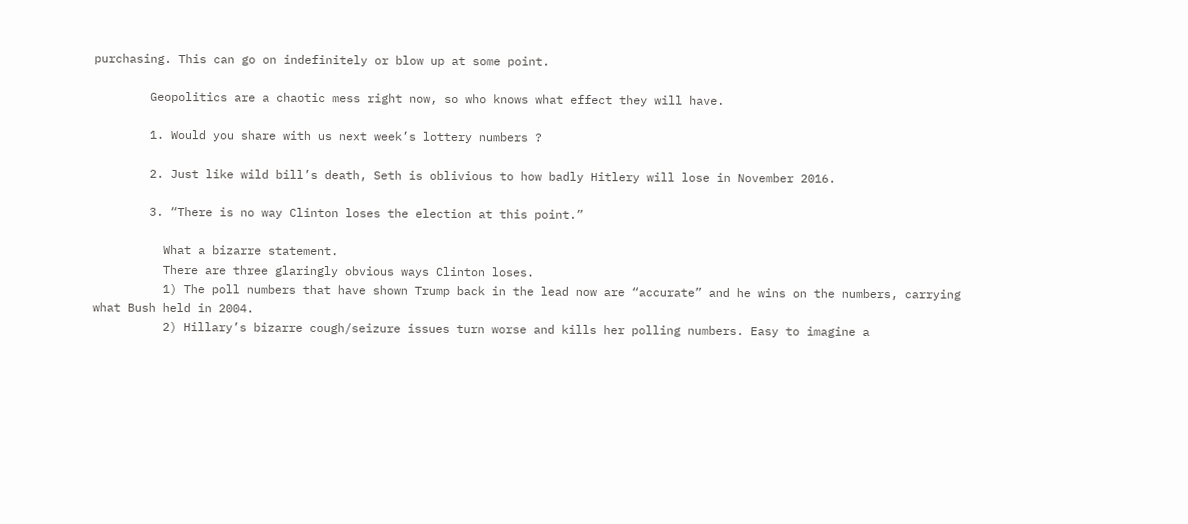purchasing. This can go on indefinitely or blow up at some point.

        Geopolitics are a chaotic mess right now, so who knows what effect they will have.

        1. Would you share with us next week’s lottery numbers ?

        2. Just like wild bill’s death, Seth is oblivious to how badly Hitlery will lose in November 2016.

        3. “There is no way Clinton loses the election at this point.”

          What a bizarre statement.
          There are three glaringly obvious ways Clinton loses.
          1) The poll numbers that have shown Trump back in the lead now are “accurate” and he wins on the numbers, carrying what Bush held in 2004.
          2) Hillary’s bizarre cough/seizure issues turn worse and kills her polling numbers. Easy to imagine a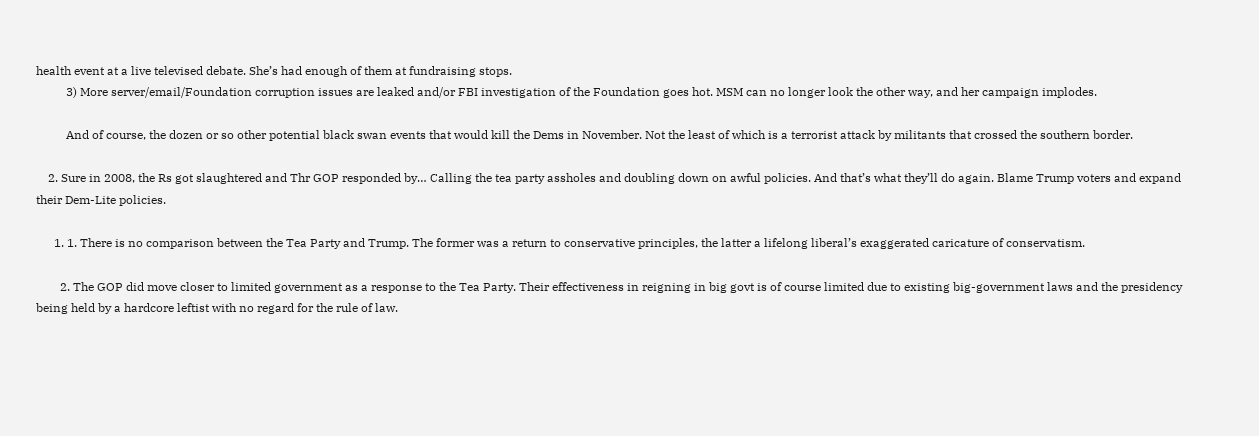health event at a live televised debate. She’s had enough of them at fundraising stops.
          3) More server/email/Foundation corruption issues are leaked and/or FBI investigation of the Foundation goes hot. MSM can no longer look the other way, and her campaign implodes.

          And of course, the dozen or so other potential black swan events that would kill the Dems in November. Not the least of which is a terrorist attack by militants that crossed the southern border.

    2. Sure in 2008, the Rs got slaughtered and Thr GOP responded by… Calling the tea party assholes and doubling down on awful policies. And that’s what they’ll do again. Blame Trump voters and expand their Dem-Lite policies.

      1. 1. There is no comparison between the Tea Party and Trump. The former was a return to conservative principles, the latter a lifelong liberal’s exaggerated caricature of conservatism.

        2. The GOP did move closer to limited government as a response to the Tea Party. Their effectiveness in reigning in big govt is of course limited due to existing big-government laws and the presidency being held by a hardcore leftist with no regard for the rule of law.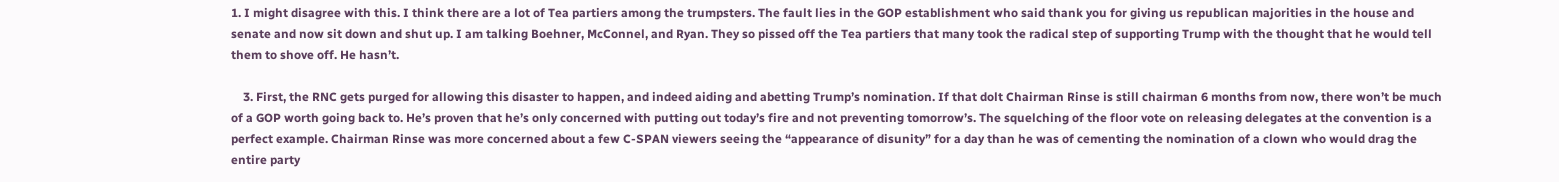1. I might disagree with this. I think there are a lot of Tea partiers among the trumpsters. The fault lies in the GOP establishment who said thank you for giving us republican majorities in the house and senate and now sit down and shut up. I am talking Boehner, McConnel, and Ryan. They so pissed off the Tea partiers that many took the radical step of supporting Trump with the thought that he would tell them to shove off. He hasn’t.

    3. First, the RNC gets purged for allowing this disaster to happen, and indeed aiding and abetting Trump’s nomination. If that dolt Chairman Rinse is still chairman 6 months from now, there won’t be much of a GOP worth going back to. He’s proven that he’s only concerned with putting out today’s fire and not preventing tomorrow’s. The squelching of the floor vote on releasing delegates at the convention is a perfect example. Chairman Rinse was more concerned about a few C-SPAN viewers seeing the “appearance of disunity” for a day than he was of cementing the nomination of a clown who would drag the entire party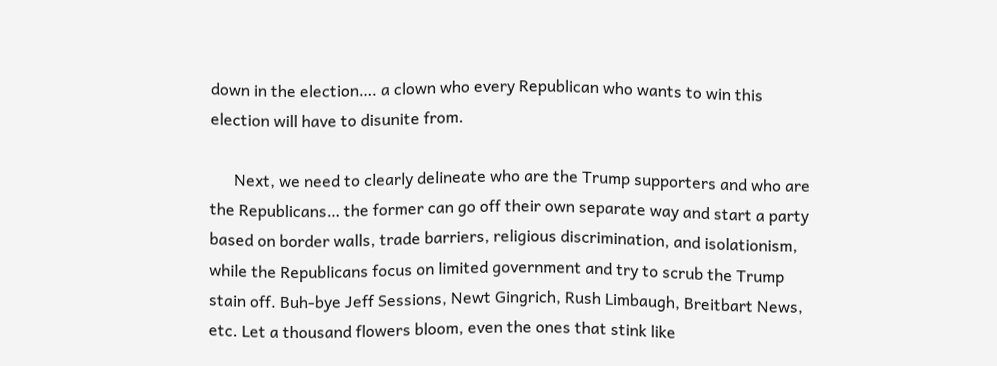down in the election…. a clown who every Republican who wants to win this election will have to disunite from.

      Next, we need to clearly delineate who are the Trump supporters and who are the Republicans… the former can go off their own separate way and start a party based on border walls, trade barriers, religious discrimination, and isolationism, while the Republicans focus on limited government and try to scrub the Trump stain off. Buh-bye Jeff Sessions, Newt Gingrich, Rush Limbaugh, Breitbart News, etc. Let a thousand flowers bloom, even the ones that stink like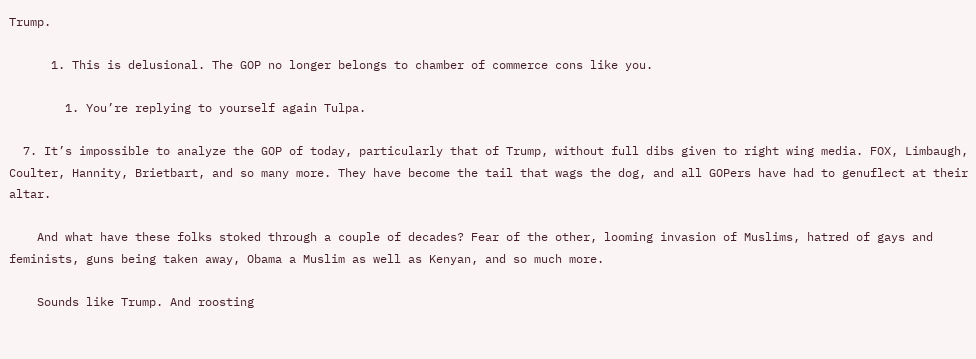Trump.

      1. This is delusional. The GOP no longer belongs to chamber of commerce cons like you.

        1. You’re replying to yourself again Tulpa.

  7. It’s impossible to analyze the GOP of today, particularly that of Trump, without full dibs given to right wing media. FOX, Limbaugh, Coulter, Hannity, Brietbart, and so many more. They have become the tail that wags the dog, and all GOPers have had to genuflect at their altar.

    And what have these folks stoked through a couple of decades? Fear of the other, looming invasion of Muslims, hatred of gays and feminists, guns being taken away, Obama a Muslim as well as Kenyan, and so much more.

    Sounds like Trump. And roosting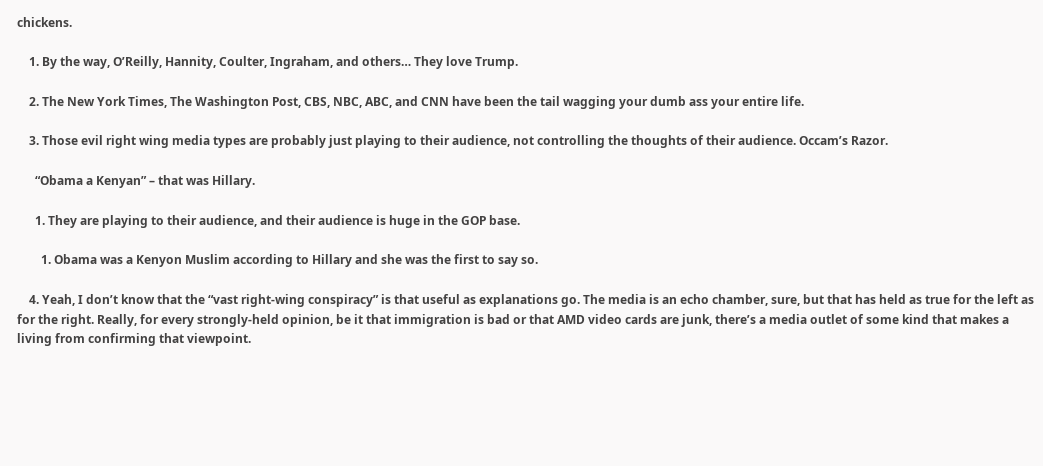chickens.

    1. By the way, O’Reilly, Hannity, Coulter, Ingraham, and others… They love Trump.

    2. The New York Times, The Washington Post, CBS, NBC, ABC, and CNN have been the tail wagging your dumb ass your entire life.

    3. Those evil right wing media types are probably just playing to their audience, not controlling the thoughts of their audience. Occam’s Razor.

      “Obama a Kenyan” – that was Hillary.

      1. They are playing to their audience, and their audience is huge in the GOP base.

        1. Obama was a Kenyon Muslim according to Hillary and she was the first to say so.

    4. Yeah, I don’t know that the “vast right-wing conspiracy” is that useful as explanations go. The media is an echo chamber, sure, but that has held as true for the left as for the right. Really, for every strongly-held opinion, be it that immigration is bad or that AMD video cards are junk, there’s a media outlet of some kind that makes a living from confirming that viewpoint.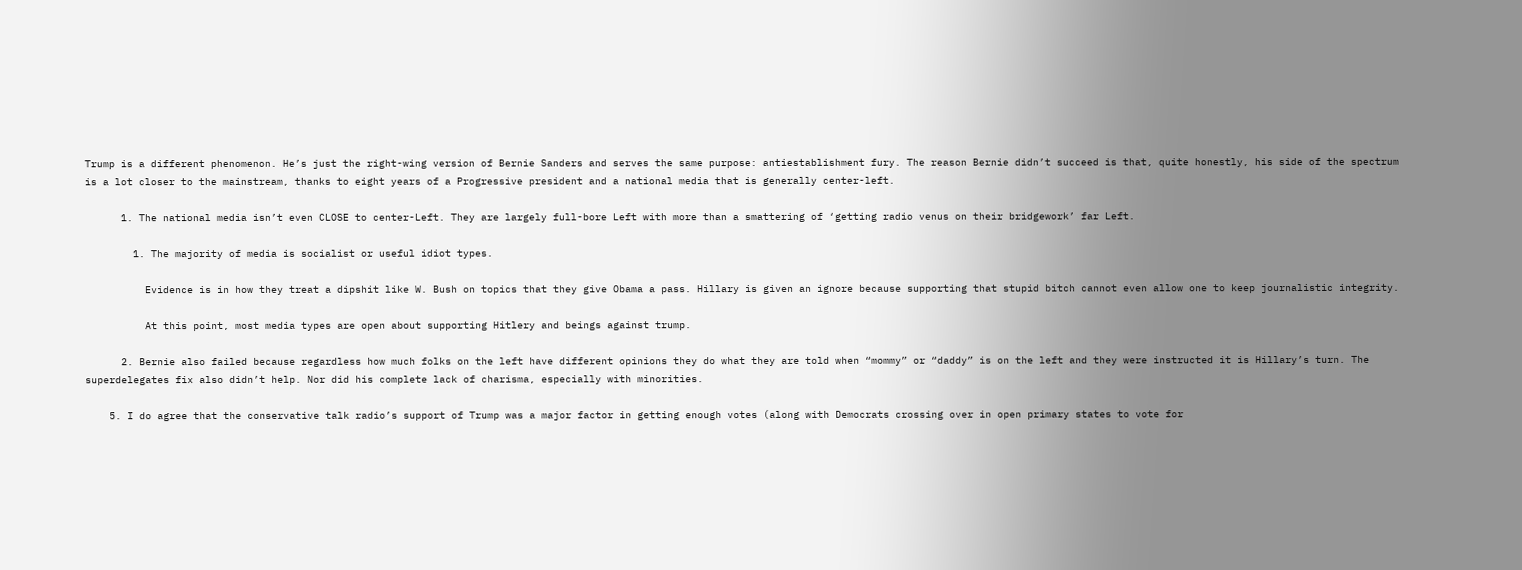Trump is a different phenomenon. He’s just the right-wing version of Bernie Sanders and serves the same purpose: antiestablishment fury. The reason Bernie didn’t succeed is that, quite honestly, his side of the spectrum is a lot closer to the mainstream, thanks to eight years of a Progressive president and a national media that is generally center-left.

      1. The national media isn’t even CLOSE to center-Left. They are largely full-bore Left with more than a smattering of ‘getting radio venus on their bridgework’ far Left.

        1. The majority of media is socialist or useful idiot types.

          Evidence is in how they treat a dipshit like W. Bush on topics that they give Obama a pass. Hillary is given an ignore because supporting that stupid bitch cannot even allow one to keep journalistic integrity.

          At this point, most media types are open about supporting Hitlery and beings against trump.

      2. Bernie also failed because regardless how much folks on the left have different opinions they do what they are told when “mommy” or “daddy” is on the left and they were instructed it is Hillary’s turn. The superdelegates fix also didn’t help. Nor did his complete lack of charisma, especially with minorities.

    5. I do agree that the conservative talk radio’s support of Trump was a major factor in getting enough votes (along with Democrats crossing over in open primary states to vote for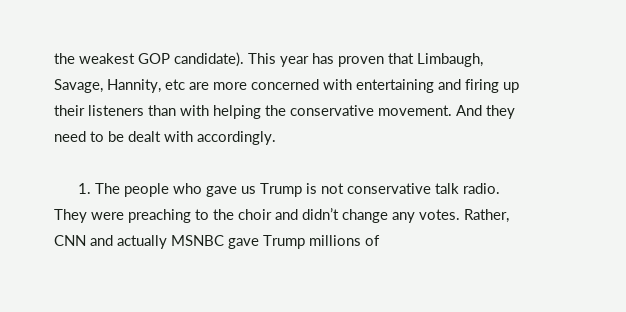the weakest GOP candidate). This year has proven that Limbaugh, Savage, Hannity, etc are more concerned with entertaining and firing up their listeners than with helping the conservative movement. And they need to be dealt with accordingly.

      1. The people who gave us Trump is not conservative talk radio. They were preaching to the choir and didn’t change any votes. Rather, CNN and actually MSNBC gave Trump millions of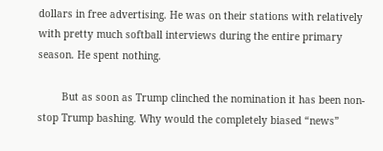dollars in free advertising. He was on their stations with relatively with pretty much softball interviews during the entire primary season. He spent nothing.

        But as soon as Trump clinched the nomination it has been non-stop Trump bashing. Why would the completely biased “news”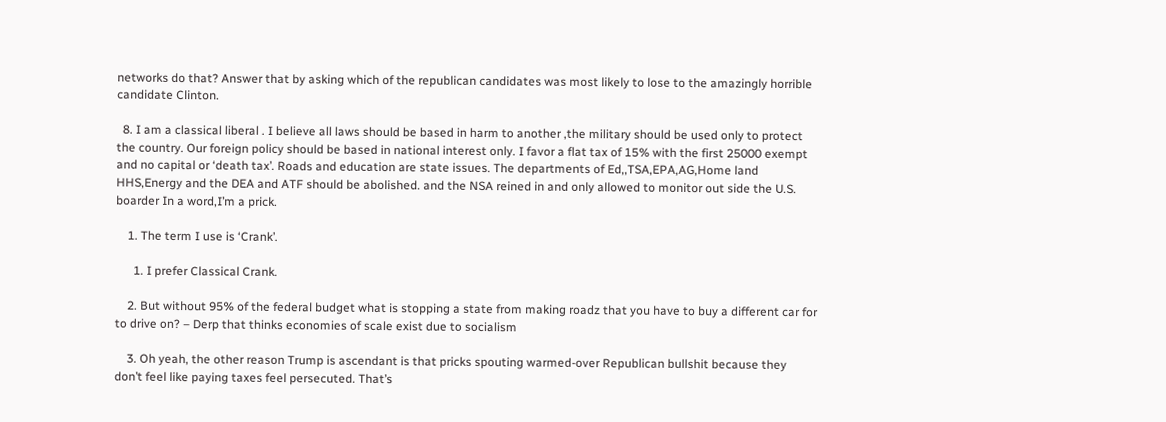networks do that? Answer that by asking which of the republican candidates was most likely to lose to the amazingly horrible candidate Clinton.

  8. I am a classical liberal . I believe all laws should be based in harm to another ,the military should be used only to protect the country. Our foreign policy should be based in national interest only. I favor a flat tax of 15% with the first 25000 exempt and no capital or ‘death tax’. Roads and education are state issues. The departments of Ed,,TSA,EPA,AG,Home land HHS,Energy and the DEA and ATF should be abolished. and the NSA reined in and only allowed to monitor out side the U.S. boarder In a word,I’m a prick.

    1. The term I use is ‘Crank’.

      1. I prefer Classical Crank.

    2. But without 95% of the federal budget what is stopping a state from making roadz that you have to buy a different car for to drive on? – Derp that thinks economies of scale exist due to socialism

    3. Oh yeah, the other reason Trump is ascendant is that pricks spouting warmed-over Republican bullshit because they don’t feel like paying taxes feel persecuted. That’s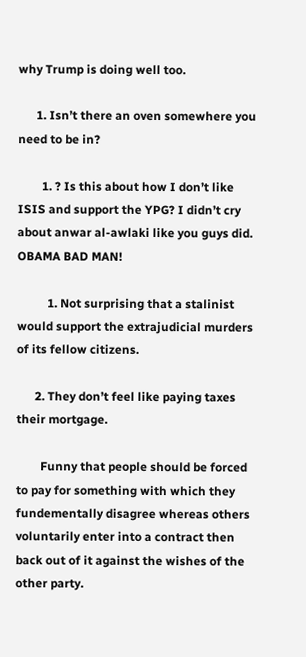why Trump is doing well too.

      1. Isn’t there an oven somewhere you need to be in?

        1. ? Is this about how I don’t like ISIS and support the YPG? I didn’t cry about anwar al-awlaki like you guys did. OBAMA BAD MAN!

          1. Not surprising that a stalinist would support the extrajudicial murders of its fellow citizens.

      2. They don’t feel like paying taxes their mortgage.

        Funny that people should be forced to pay for something with which they fundementally disagree whereas others voluntarily enter into a contract then back out of it against the wishes of the other party.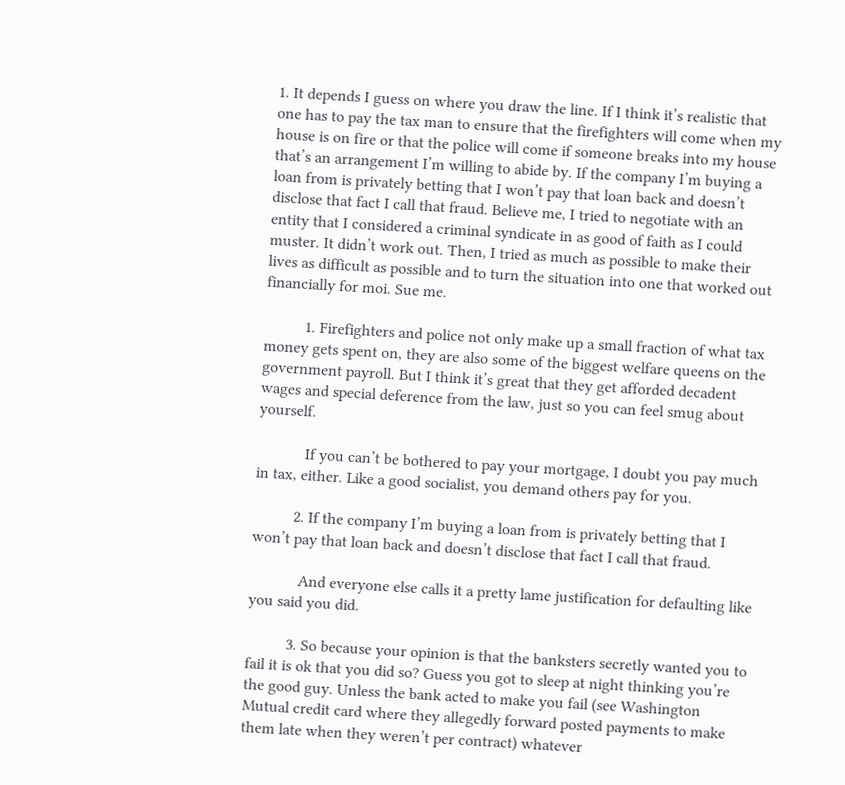1. It depends I guess on where you draw the line. If I think it’s realistic that one has to pay the tax man to ensure that the firefighters will come when my house is on fire or that the police will come if someone breaks into my house that’s an arrangement I’m willing to abide by. If the company I’m buying a loan from is privately betting that I won’t pay that loan back and doesn’t disclose that fact I call that fraud. Believe me, I tried to negotiate with an entity that I considered a criminal syndicate in as good of faith as I could muster. It didn’t work out. Then, I tried as much as possible to make their lives as difficult as possible and to turn the situation into one that worked out financially for moi. Sue me.

          1. Firefighters and police not only make up a small fraction of what tax money gets spent on, they are also some of the biggest welfare queens on the government payroll. But I think it’s great that they get afforded decadent wages and special deference from the law, just so you can feel smug about yourself.

            If you can’t be bothered to pay your mortgage, I doubt you pay much in tax, either. Like a good socialist, you demand others pay for you.

          2. If the company I’m buying a loan from is privately betting that I won’t pay that loan back and doesn’t disclose that fact I call that fraud.

            And everyone else calls it a pretty lame justification for defaulting like you said you did.

          3. So because your opinion is that the banksters secretly wanted you to fail it is ok that you did so? Guess you got to sleep at night thinking you’re the good guy. Unless the bank acted to make you fail (see Washington Mutual credit card where they allegedly forward posted payments to make them late when they weren’t per contract) whatever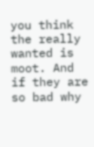you think the really wanted is moot. And if they are so bad why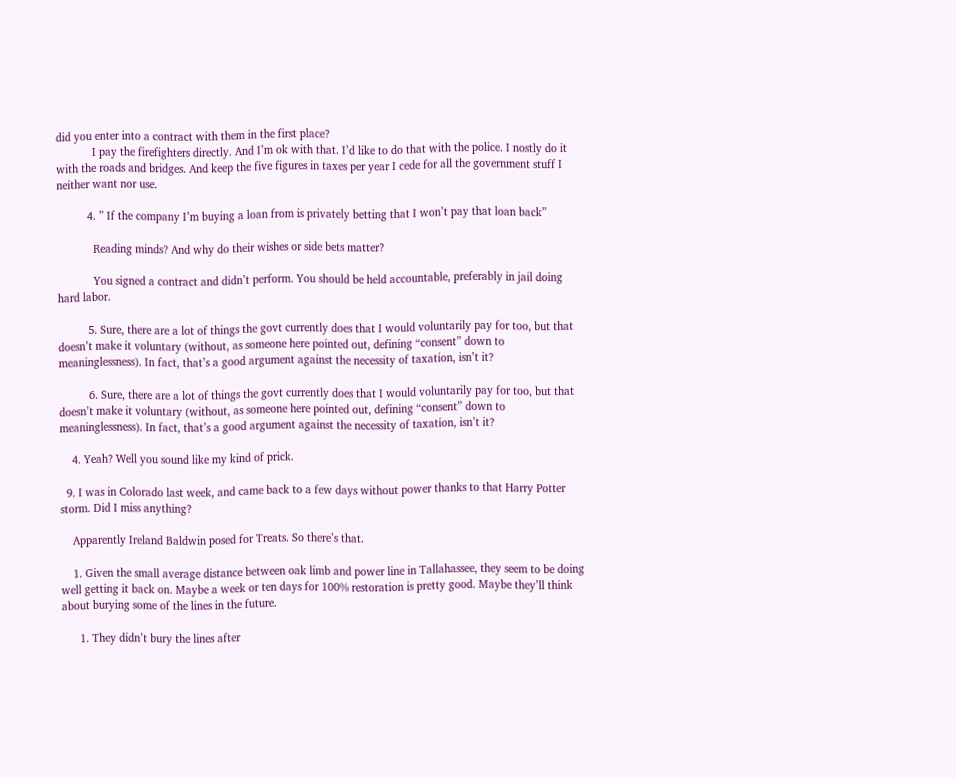did you enter into a contract with them in the first place?
            I pay the firefighters directly. And I’m ok with that. I’d like to do that with the police. I nostly do it with the roads and bridges. And keep the five figures in taxes per year I cede for all the government stuff I neither want nor use.

          4. ” If the company I’m buying a loan from is privately betting that I won’t pay that loan back”

            Reading minds? And why do their wishes or side bets matter?

            You signed a contract and didn’t perform. You should be held accountable, preferably in jail doing hard labor.

          5. Sure, there are a lot of things the govt currently does that I would voluntarily pay for too, but that doesn’t make it voluntary (without, as someone here pointed out, defining “consent” down to meaninglessness). In fact, that’s a good argument against the necessity of taxation, isn’t it?

          6. Sure, there are a lot of things the govt currently does that I would voluntarily pay for too, but that doesn’t make it voluntary (without, as someone here pointed out, defining “consent” down to meaninglessness). In fact, that’s a good argument against the necessity of taxation, isn’t it?

    4. Yeah? Well you sound like my kind of prick.

  9. I was in Colorado last week, and came back to a few days without power thanks to that Harry Potter storm. Did I miss anything?

    Apparently Ireland Baldwin posed for Treats. So there’s that.

    1. Given the small average distance between oak limb and power line in Tallahassee, they seem to be doing well getting it back on. Maybe a week or ten days for 100% restoration is pretty good. Maybe they’ll think about burying some of the lines in the future.

      1. They didn’t bury the lines after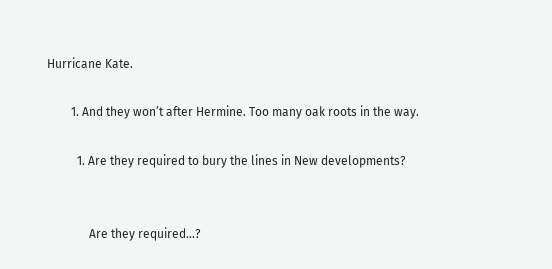Hurricane Kate.

        1. And they won’t after Hermine. Too many oak roots in the way.

          1. Are they required to bury the lines in New developments?


              Are they required…?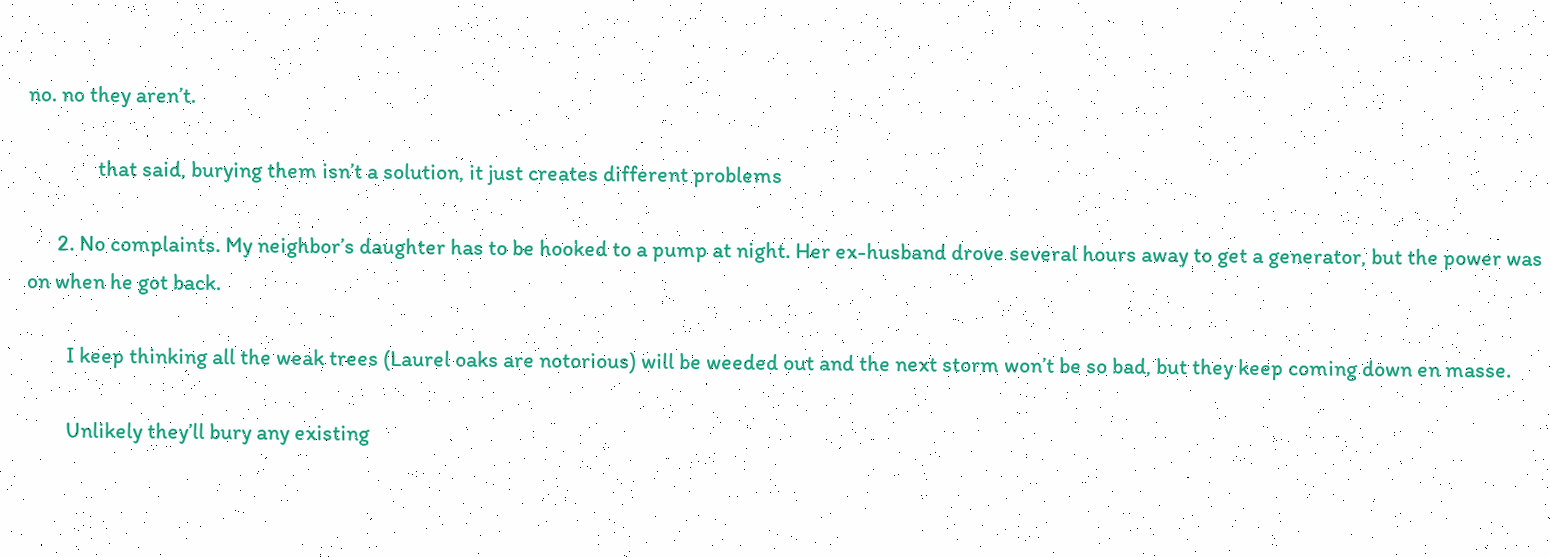no. no they aren’t.

              that said, burying them isn’t a solution, it just creates different problems

      2. No complaints. My neighbor’s daughter has to be hooked to a pump at night. Her ex-husband drove several hours away to get a generator, but the power was on when he got back.

        I keep thinking all the weak trees (Laurel oaks are notorious) will be weeded out and the next storm won’t be so bad, but they keep coming down en masse.

        Unlikely they’ll bury any existing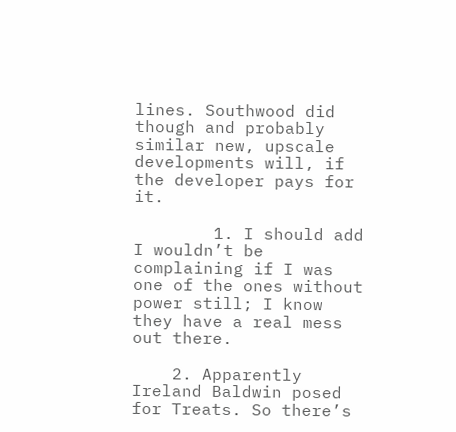lines. Southwood did though and probably similar new, upscale developments will, if the developer pays for it.

        1. I should add I wouldn’t be complaining if I was one of the ones without power still; I know they have a real mess out there.

    2. Apparently Ireland Baldwin posed for Treats. So there’s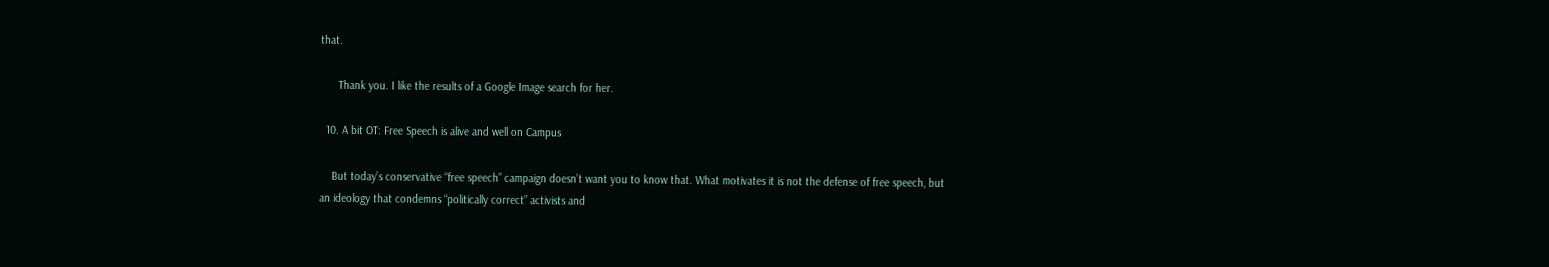that.

      Thank you. I like the results of a Google Image search for her.

  10. A bit OT: Free Speech is alive and well on Campus

    But today’s conservative “free speech” campaign doesn’t want you to know that. What motivates it is not the defense of free speech, but an ideology that condemns “politically correct” activists and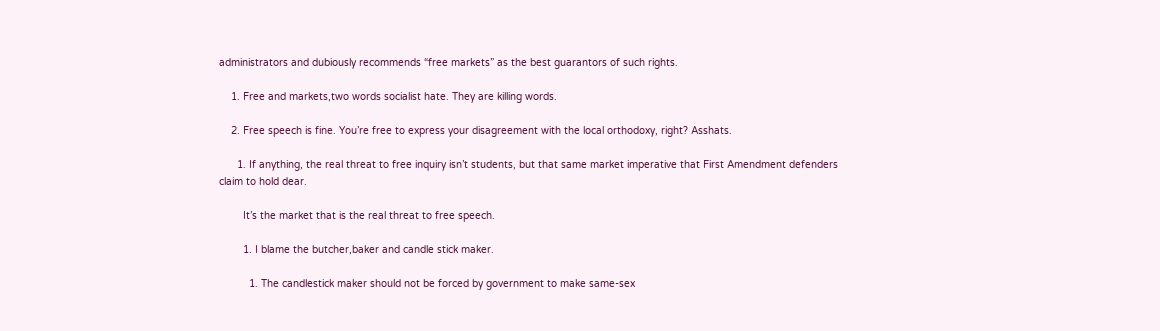administrators and dubiously recommends “free markets” as the best guarantors of such rights.

    1. Free and markets,two words socialist hate. They are killing words.

    2. Free speech is fine. You’re free to express your disagreement with the local orthodoxy, right? Asshats.

      1. If anything, the real threat to free inquiry isn’t students, but that same market imperative that First Amendment defenders claim to hold dear.

        It’s the market that is the real threat to free speech.

        1. I blame the butcher,baker and candle stick maker.

          1. The candlestick maker should not be forced by government to make same-sex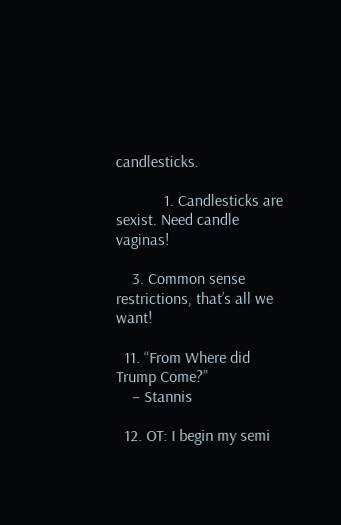candlesticks.

            1. Candlesticks are sexist. Need candle vaginas!

    3. Common sense restrictions, that’s all we want!

  11. “From Where did Trump Come?”
    – Stannis

  12. OT: I begin my semi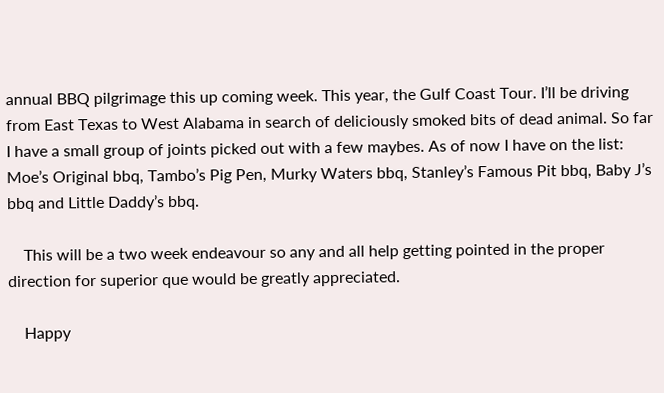annual BBQ pilgrimage this up coming week. This year, the Gulf Coast Tour. I’ll be driving from East Texas to West Alabama in search of deliciously smoked bits of dead animal. So far I have a small group of joints picked out with a few maybes. As of now I have on the list: Moe’s Original bbq, Tambo’s Pig Pen, Murky Waters bbq, Stanley’s Famous Pit bbq, Baby J’s bbq and Little Daddy’s bbq.

    This will be a two week endeavour so any and all help getting pointed in the proper direction for superior que would be greatly appreciated.

    Happy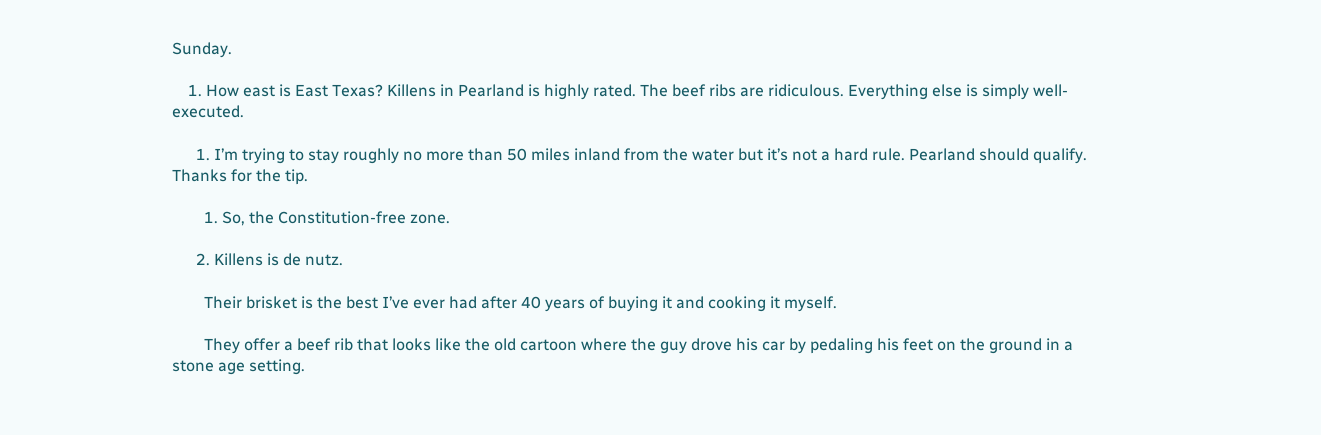Sunday.

    1. How east is East Texas? Killens in Pearland is highly rated. The beef ribs are ridiculous. Everything else is simply well-executed.

      1. I’m trying to stay roughly no more than 50 miles inland from the water but it’s not a hard rule. Pearland should qualify. Thanks for the tip.

        1. So, the Constitution-free zone.

      2. Killens is de nutz.

        Their brisket is the best I’ve ever had after 40 years of buying it and cooking it myself.

        They offer a beef rib that looks like the old cartoon where the guy drove his car by pedaling his feet on the ground in a stone age setting.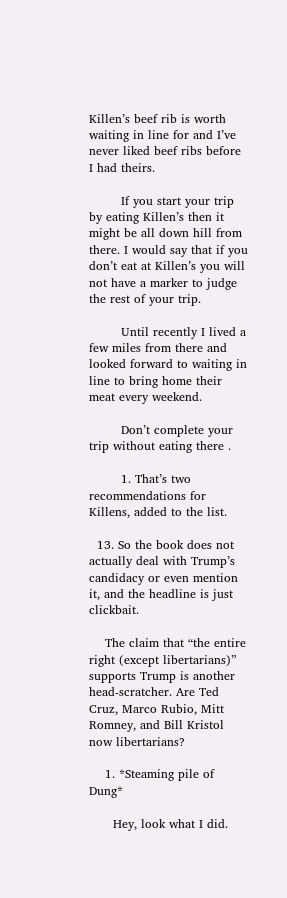Killen’s beef rib is worth waiting in line for and I’ve never liked beef ribs before I had theirs.

        If you start your trip by eating Killen’s then it might be all down hill from there. I would say that if you don’t eat at Killen’s you will not have a marker to judge the rest of your trip.

        Until recently I lived a few miles from there and looked forward to waiting in line to bring home their meat every weekend.

        Don’t complete your trip without eating there .

        1. That’s two recommendations for Killens, added to the list.

  13. So the book does not actually deal with Trump’s candidacy or even mention it, and the headline is just clickbait.

    The claim that “the entire right (except libertarians)” supports Trump is another head-scratcher. Are Ted Cruz, Marco Rubio, Mitt Romney, and Bill Kristol now libertarians?

    1. *Steaming pile of Dung*

      Hey, look what I did.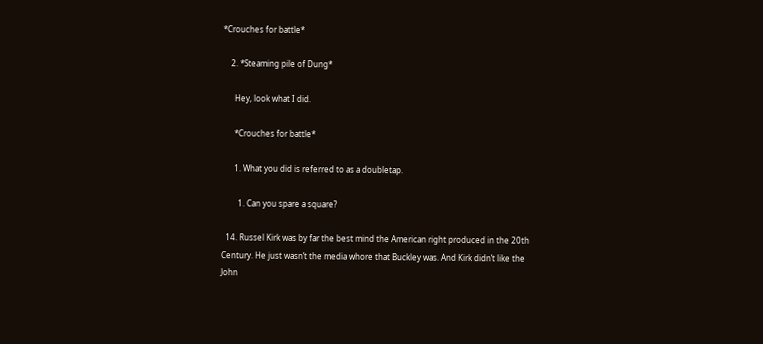*Crouches for battle*

    2. *Steaming pile of Dung*

      Hey, look what I did.

      *Crouches for battle*

      1. What you did is referred to as a doubletap.

        1. Can you spare a square?

  14. Russel Kirk was by far the best mind the American right produced in the 20th Century. He just wasn’t the media whore that Buckley was. And Kirk didn’t like the John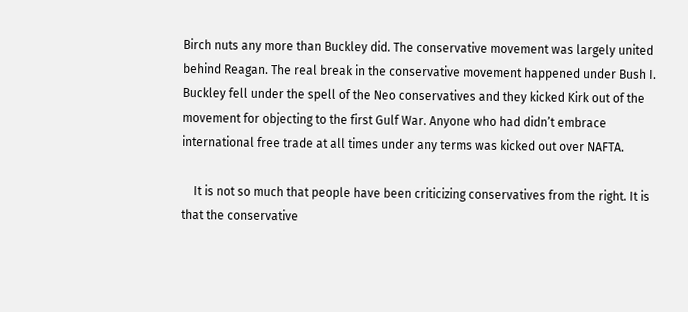Birch nuts any more than Buckley did. The conservative movement was largely united behind Reagan. The real break in the conservative movement happened under Bush I. Buckley fell under the spell of the Neo conservatives and they kicked Kirk out of the movement for objecting to the first Gulf War. Anyone who had didn’t embrace international free trade at all times under any terms was kicked out over NAFTA.

    It is not so much that people have been criticizing conservatives from the right. It is that the conservative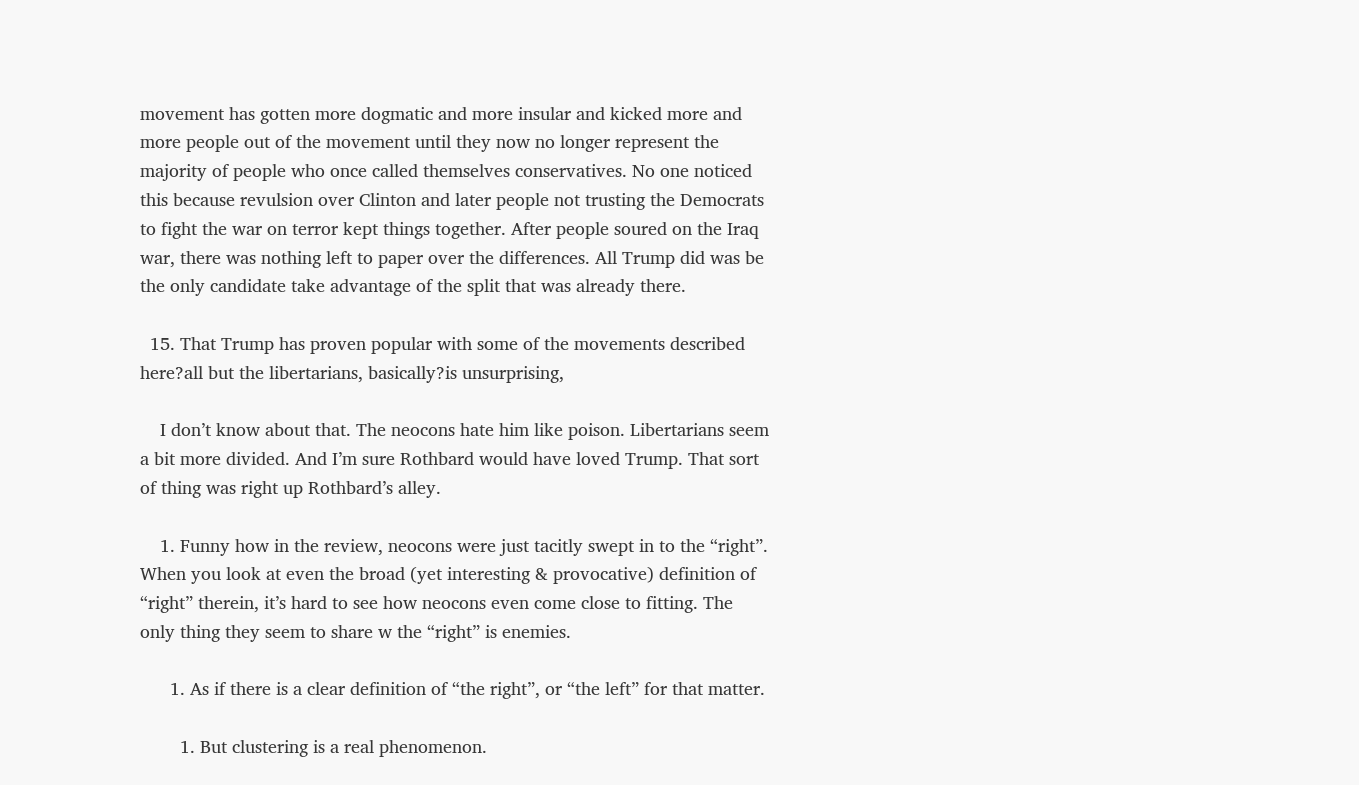movement has gotten more dogmatic and more insular and kicked more and more people out of the movement until they now no longer represent the majority of people who once called themselves conservatives. No one noticed this because revulsion over Clinton and later people not trusting the Democrats to fight the war on terror kept things together. After people soured on the Iraq war, there was nothing left to paper over the differences. All Trump did was be the only candidate take advantage of the split that was already there.

  15. That Trump has proven popular with some of the movements described here?all but the libertarians, basically?is unsurprising,

    I don’t know about that. The neocons hate him like poison. Libertarians seem a bit more divided. And I’m sure Rothbard would have loved Trump. That sort of thing was right up Rothbard’s alley.

    1. Funny how in the review, neocons were just tacitly swept in to the “right”. When you look at even the broad (yet interesting & provocative) definition of “right” therein, it’s hard to see how neocons even come close to fitting. The only thing they seem to share w the “right” is enemies.

      1. As if there is a clear definition of “the right”, or “the left” for that matter.

        1. But clustering is a real phenomenon.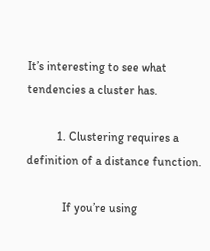It’s interesting to see what tendencies a cluster has.

          1. Clustering requires a definition of a distance function.

            If you’re using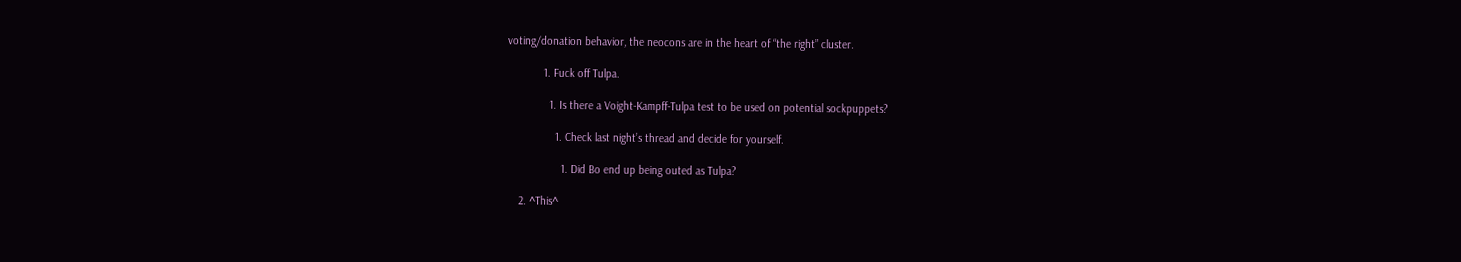voting/donation behavior, the neocons are in the heart of “the right” cluster.

            1. Fuck off Tulpa.

              1. Is there a Voight-Kampff-Tulpa test to be used on potential sockpuppets?

                1. Check last night’s thread and decide for yourself.

                  1. Did Bo end up being outed as Tulpa?

    2. ^This^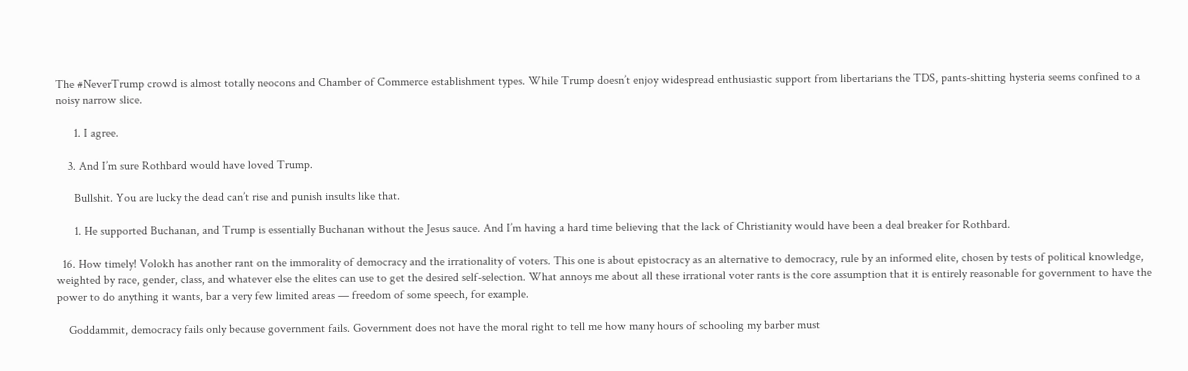The #NeverTrump crowd is almost totally neocons and Chamber of Commerce establishment types. While Trump doesn’t enjoy widespread enthusiastic support from libertarians the TDS, pants-shitting hysteria seems confined to a noisy narrow slice.

      1. I agree.

    3. And I’m sure Rothbard would have loved Trump.

      Bullshit. You are lucky the dead can’t rise and punish insults like that.

      1. He supported Buchanan, and Trump is essentially Buchanan without the Jesus sauce. And I’m having a hard time believing that the lack of Christianity would have been a deal breaker for Rothbard.

  16. How timely! Volokh has another rant on the immorality of democracy and the irrationality of voters. This one is about epistocracy as an alternative to democracy, rule by an informed elite, chosen by tests of political knowledge, weighted by race, gender, class, and whatever else the elites can use to get the desired self-selection. What annoys me about all these irrational voter rants is the core assumption that it is entirely reasonable for government to have the power to do anything it wants, bar a very few limited areas — freedom of some speech, for example.

    Goddammit, democracy fails only because government fails. Government does not have the moral right to tell me how many hours of schooling my barber must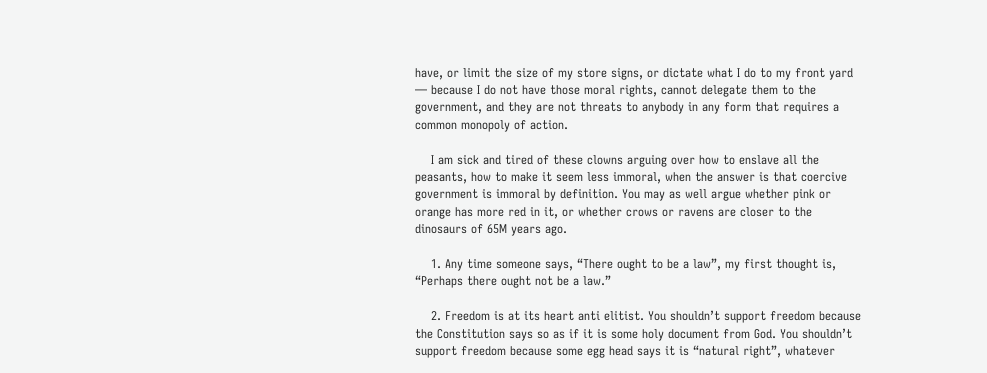have, or limit the size of my store signs, or dictate what I do to my front yard — because I do not have those moral rights, cannot delegate them to the government, and they are not threats to anybody in any form that requires a common monopoly of action.

    I am sick and tired of these clowns arguing over how to enslave all the peasants, how to make it seem less immoral, when the answer is that coercive government is immoral by definition. You may as well argue whether pink or orange has more red in it, or whether crows or ravens are closer to the dinosaurs of 65M years ago.

    1. Any time someone says, “There ought to be a law”, my first thought is, “Perhaps there ought not be a law.”

    2. Freedom is at its heart anti elitist. You shouldn’t support freedom because the Constitution says so as if it is some holy document from God. You shouldn’t support freedom because some egg head says it is “natural right”, whatever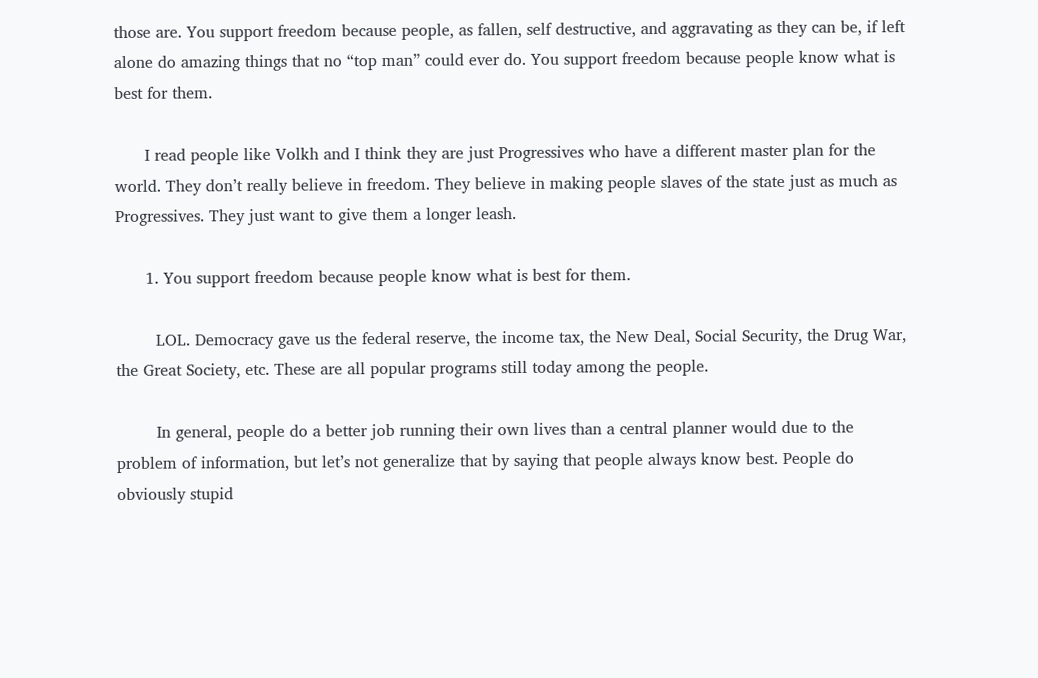those are. You support freedom because people, as fallen, self destructive, and aggravating as they can be, if left alone do amazing things that no “top man” could ever do. You support freedom because people know what is best for them.

      I read people like Volkh and I think they are just Progressives who have a different master plan for the world. They don’t really believe in freedom. They believe in making people slaves of the state just as much as Progressives. They just want to give them a longer leash.

      1. You support freedom because people know what is best for them.

        LOL. Democracy gave us the federal reserve, the income tax, the New Deal, Social Security, the Drug War, the Great Society, etc. These are all popular programs still today among the people.

        In general, people do a better job running their own lives than a central planner would due to the problem of information, but let’s not generalize that by saying that people always know best. People do obviously stupid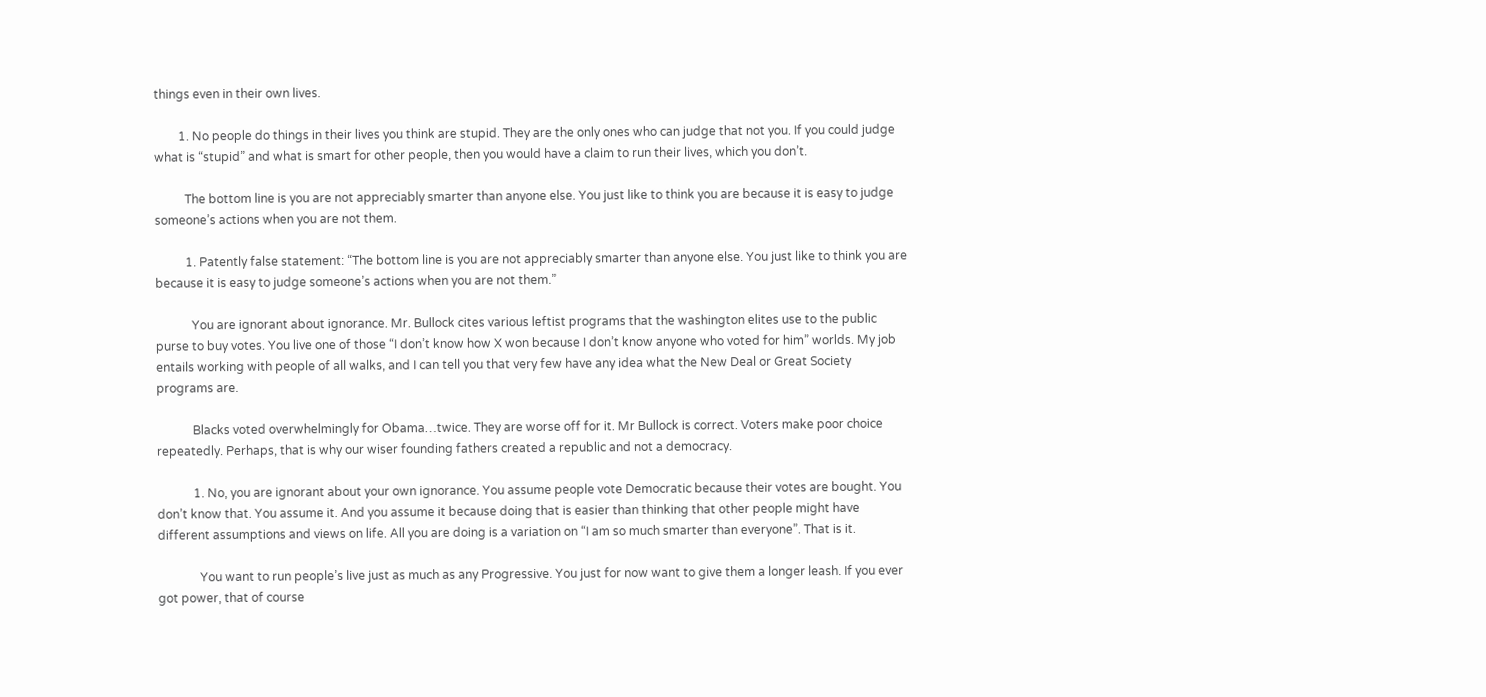things even in their own lives.

        1. No people do things in their lives you think are stupid. They are the only ones who can judge that not you. If you could judge what is “stupid” and what is smart for other people, then you would have a claim to run their lives, which you don’t.

          The bottom line is you are not appreciably smarter than anyone else. You just like to think you are because it is easy to judge someone’s actions when you are not them.

          1. Patently false statement: “The bottom line is you are not appreciably smarter than anyone else. You just like to think you are because it is easy to judge someone’s actions when you are not them.”

            You are ignorant about ignorance. Mr. Bullock cites various leftist programs that the washington elites use to the public purse to buy votes. You live one of those “I don’t know how X won because I don’t know anyone who voted for him” worlds. My job entails working with people of all walks, and I can tell you that very few have any idea what the New Deal or Great Society programs are.

            Blacks voted overwhelmingly for Obama…twice. They are worse off for it. Mr Bullock is correct. Voters make poor choice repeatedly. Perhaps, that is why our wiser founding fathers created a republic and not a democracy.

            1. No, you are ignorant about your own ignorance. You assume people vote Democratic because their votes are bought. You don’t know that. You assume it. And you assume it because doing that is easier than thinking that other people might have different assumptions and views on life. All you are doing is a variation on “I am so much smarter than everyone”. That is it.

              You want to run people’s live just as much as any Progressive. You just for now want to give them a longer leash. If you ever got power, that of course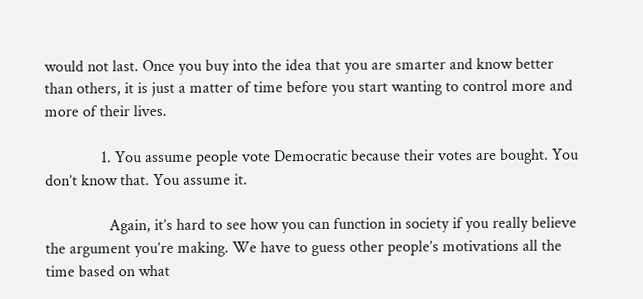would not last. Once you buy into the idea that you are smarter and know better than others, it is just a matter of time before you start wanting to control more and more of their lives.

              1. You assume people vote Democratic because their votes are bought. You don’t know that. You assume it.

                Again, it’s hard to see how you can function in society if you really believe the argument you’re making. We have to guess other people’s motivations all the time based on what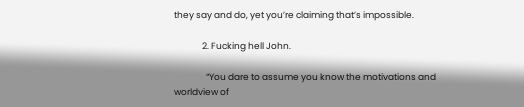they say and do, yet you’re claiming that’s impossible.

              2. Fucking hell John.

                “You dare to assume you know the motivations and worldview of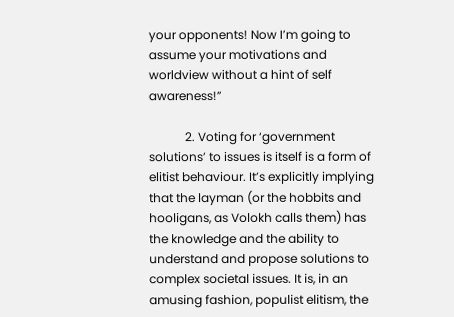your opponents! Now I’m going to assume your motivations and worldview without a hint of self awareness!”

            2. Voting for ‘government solutions’ to issues is itself is a form of elitist behaviour. It’s explicitly implying that the layman (or the hobbits and hooligans, as Volokh calls them) has the knowledge and the ability to understand and propose solutions to complex societal issues. It is, in an amusing fashion, populist elitism, the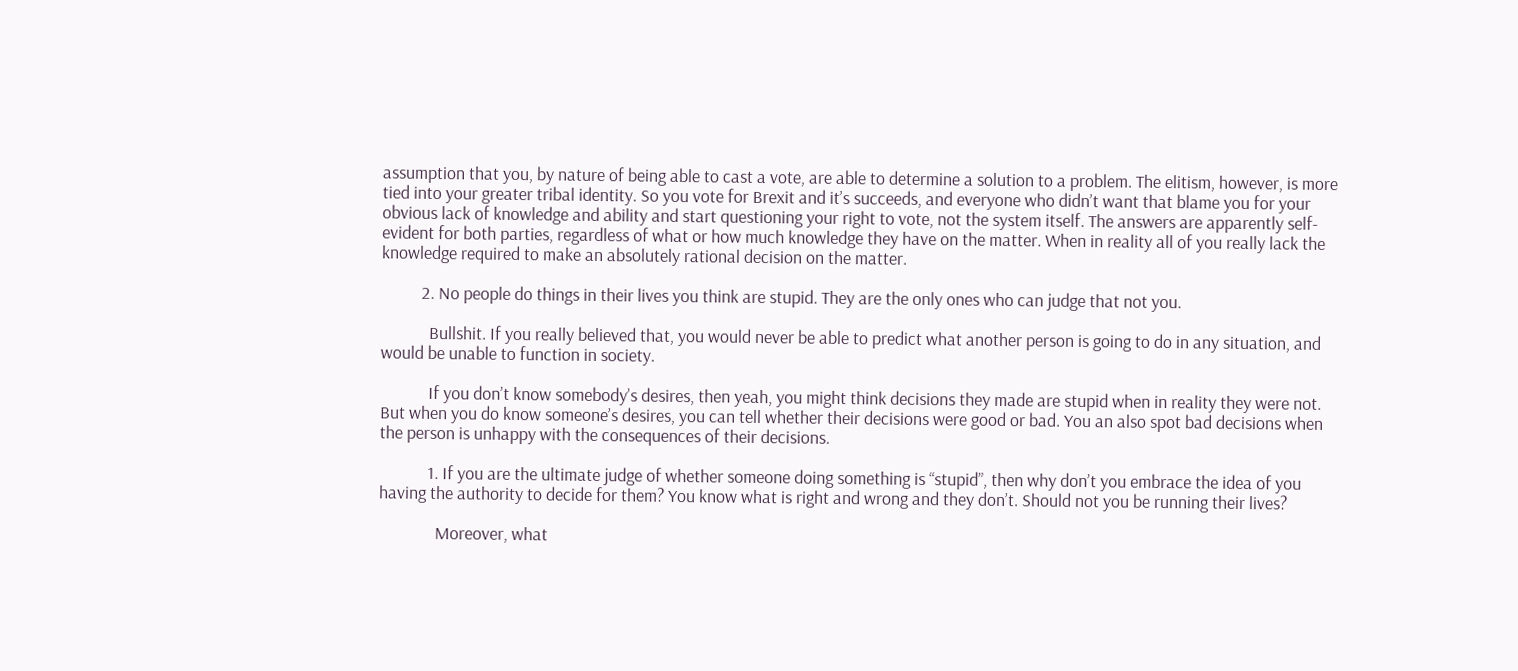assumption that you, by nature of being able to cast a vote, are able to determine a solution to a problem. The elitism, however, is more tied into your greater tribal identity. So you vote for Brexit and it’s succeeds, and everyone who didn’t want that blame you for your obvious lack of knowledge and ability and start questioning your right to vote, not the system itself. The answers are apparently self-evident for both parties, regardless of what or how much knowledge they have on the matter. When in reality all of you really lack the knowledge required to make an absolutely rational decision on the matter.

          2. No people do things in their lives you think are stupid. They are the only ones who can judge that not you.

            Bullshit. If you really believed that, you would never be able to predict what another person is going to do in any situation, and would be unable to function in society.

            If you don’t know somebody’s desires, then yeah, you might think decisions they made are stupid when in reality they were not. But when you do know someone’s desires, you can tell whether their decisions were good or bad. You an also spot bad decisions when the person is unhappy with the consequences of their decisions.

            1. If you are the ultimate judge of whether someone doing something is “stupid”, then why don’t you embrace the idea of you having the authority to decide for them? You know what is right and wrong and they don’t. Should not you be running their lives?

              Moreover, what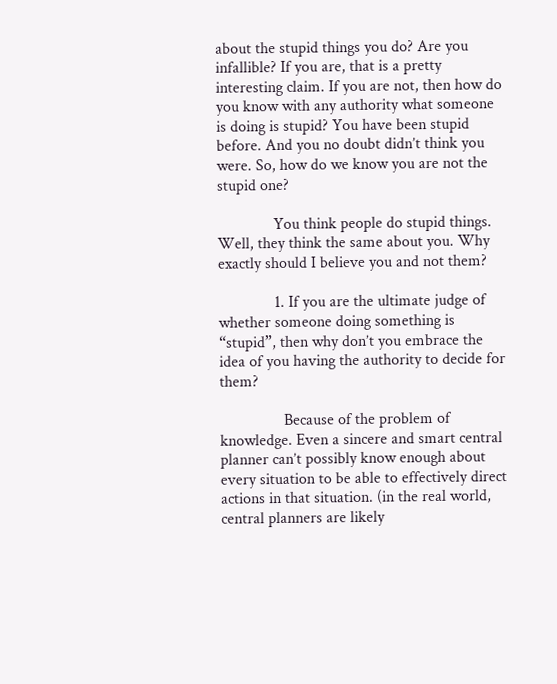about the stupid things you do? Are you infallible? If you are, that is a pretty interesting claim. If you are not, then how do you know with any authority what someone is doing is stupid? You have been stupid before. And you no doubt didn’t think you were. So, how do we know you are not the stupid one?

              You think people do stupid things. Well, they think the same about you. Why exactly should I believe you and not them?

              1. If you are the ultimate judge of whether someone doing something is “stupid”, then why don’t you embrace the idea of you having the authority to decide for them?

                Because of the problem of knowledge. Even a sincere and smart central planner can’t possibly know enough about every situation to be able to effectively direct actions in that situation. (in the real world, central planners are likely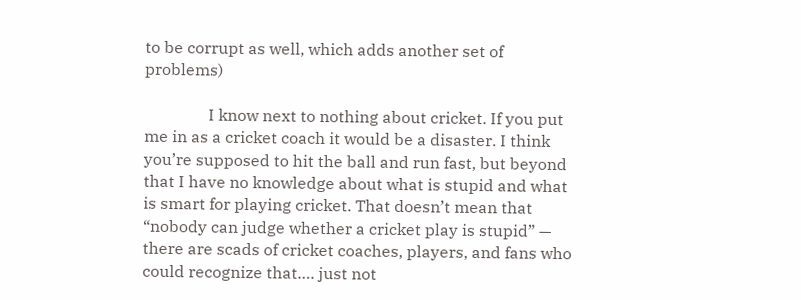to be corrupt as well, which adds another set of problems)

                I know next to nothing about cricket. If you put me in as a cricket coach it would be a disaster. I think you’re supposed to hit the ball and run fast, but beyond that I have no knowledge about what is stupid and what is smart for playing cricket. That doesn’t mean that “nobody can judge whether a cricket play is stupid” — there are scads of cricket coaches, players, and fans who could recognize that…. just not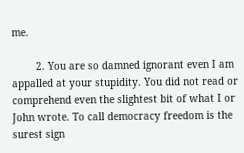me.

        2. You are so damned ignorant even I am appalled at your stupidity. You did not read or comprehend even the slightest bit of what I or John wrote. To call democracy freedom is the surest sign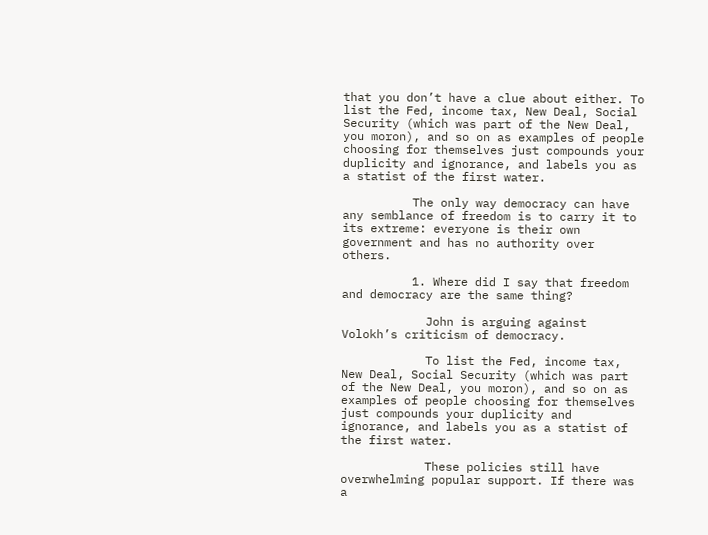that you don’t have a clue about either. To list the Fed, income tax, New Deal, Social Security (which was part of the New Deal, you moron), and so on as examples of people choosing for themselves just compounds your duplicity and ignorance, and labels you as a statist of the first water.

          The only way democracy can have any semblance of freedom is to carry it to its extreme: everyone is their own government and has no authority over others.

          1. Where did I say that freedom and democracy are the same thing?

            John is arguing against Volokh’s criticism of democracy.

            To list the Fed, income tax, New Deal, Social Security (which was part of the New Deal, you moron), and so on as examples of people choosing for themselves just compounds your duplicity and ignorance, and labels you as a statist of the first water.

            These policies still have overwhelming popular support. If there was a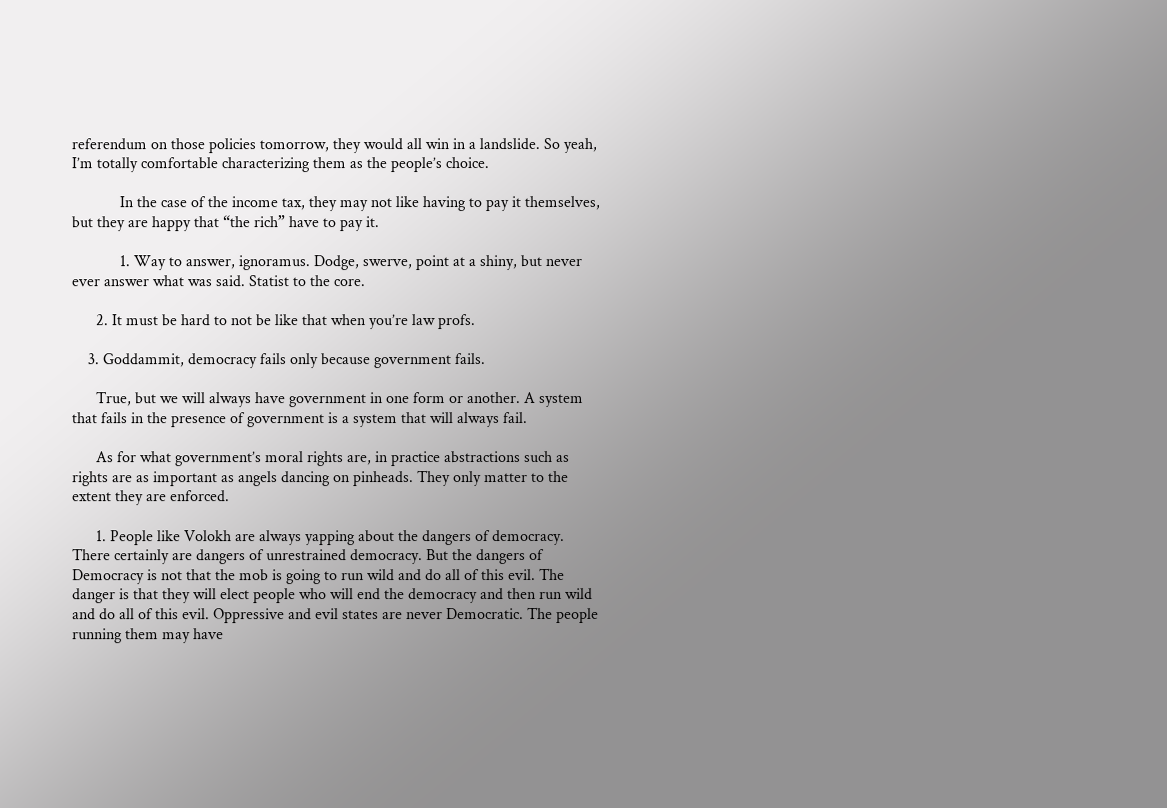referendum on those policies tomorrow, they would all win in a landslide. So yeah, I’m totally comfortable characterizing them as the people’s choice.

            In the case of the income tax, they may not like having to pay it themselves, but they are happy that “the rich” have to pay it.

            1. Way to answer, ignoramus. Dodge, swerve, point at a shiny, but never ever answer what was said. Statist to the core.

      2. It must be hard to not be like that when you’re law profs.

    3. Goddammit, democracy fails only because government fails.

      True, but we will always have government in one form or another. A system that fails in the presence of government is a system that will always fail.

      As for what government’s moral rights are, in practice abstractions such as rights are as important as angels dancing on pinheads. They only matter to the extent they are enforced.

      1. People like Volokh are always yapping about the dangers of democracy. There certainly are dangers of unrestrained democracy. But the dangers of Democracy is not that the mob is going to run wild and do all of this evil. The danger is that they will elect people who will end the democracy and then run wild and do all of this evil. Oppressive and evil states are never Democratic. The people running them may have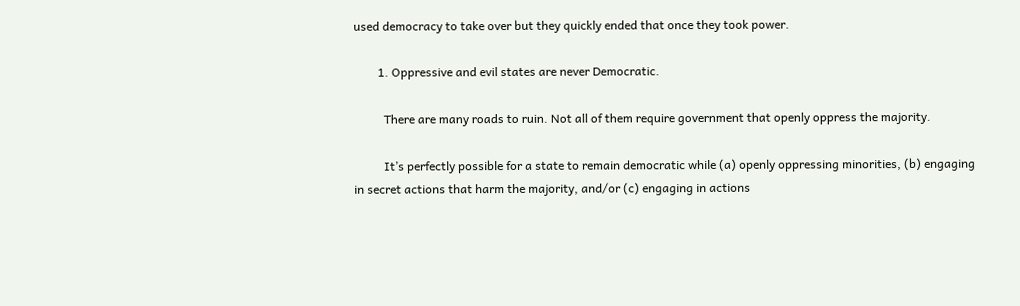used democracy to take over but they quickly ended that once they took power.

        1. Oppressive and evil states are never Democratic.

          There are many roads to ruin. Not all of them require government that openly oppress the majority.

          It’s perfectly possible for a state to remain democratic while (a) openly oppressing minorities, (b) engaging in secret actions that harm the majority, and/or (c) engaging in actions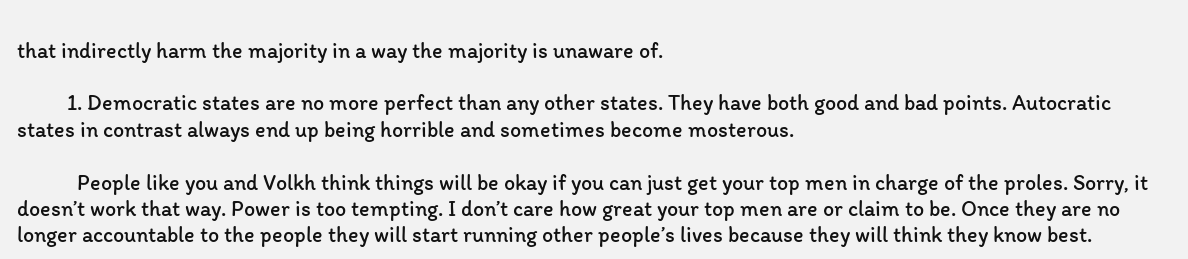that indirectly harm the majority in a way the majority is unaware of.

          1. Democratic states are no more perfect than any other states. They have both good and bad points. Autocratic states in contrast always end up being horrible and sometimes become mosterous.

            People like you and Volkh think things will be okay if you can just get your top men in charge of the proles. Sorry, it doesn’t work that way. Power is too tempting. I don’t care how great your top men are or claim to be. Once they are no longer accountable to the people they will start running other people’s lives because they will think they know best.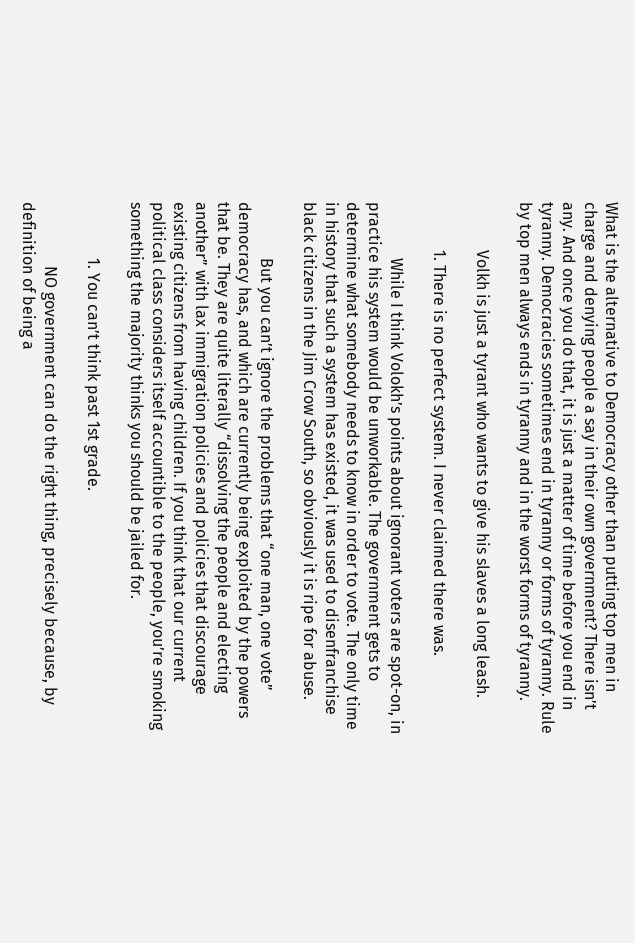What is the alternative to Democracy other than putting top men in charge and denying people a say in their own government? There isn’t any. And once you do that, it is just a matter of time before you end in tyranny. Democracies sometimes end in tyranny or forms of tyranny. Rule by top men always ends in tyranny and in the worst forms of tyranny.

            Volkh is just a tyrant who wants to give his slaves a long leash.

            1. There is no perfect system. I never claimed there was.

              While I think Volokh’s points about ignorant voters are spot-on, in practice his system would be unworkable. The government gets to determine what somebody needs to know in order to vote. The only time in history that such a system has existed, it was used to disenfranchise black citizens in the Jim Crow South, so obviously it is ripe for abuse.

              But you can’t ignore the problems that “one man, one vote” democracy has, and which are currently being exploited by the powers that be. They are quite literally “dissolving the people and electing another” with lax immigration policies and policies that discourage existing citizens from having children. If you think that our current political class considers itself accountible to the people, you’re smoking something the majority thinks you should be jailed for.

              1. You can’t think past 1st grade.

                NO government can do the right thing, precisely because, by definition of being a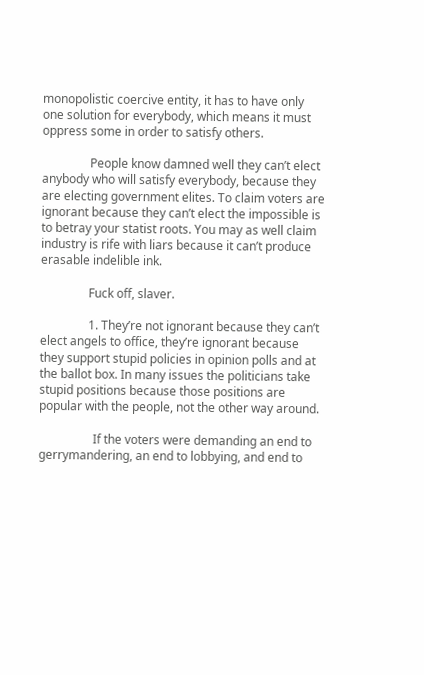monopolistic coercive entity, it has to have only one solution for everybody, which means it must oppress some in order to satisfy others.

                People know damned well they can’t elect anybody who will satisfy everybody, because they are electing government elites. To claim voters are ignorant because they can’t elect the impossible is to betray your statist roots. You may as well claim industry is rife with liars because it can’t produce erasable indelible ink.

                Fuck off, slaver.

                1. They’re not ignorant because they can’t elect angels to office, they’re ignorant because they support stupid policies in opinion polls and at the ballot box. In many issues the politicians take stupid positions because those positions are popular with the people, not the other way around.

                  If the voters were demanding an end to gerrymandering, an end to lobbying, and end to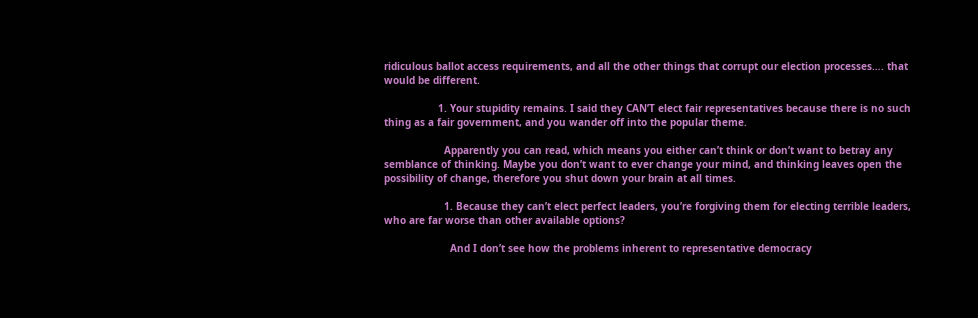ridiculous ballot access requirements, and all the other things that corrupt our election processes…. that would be different.

                  1. Your stupidity remains. I said they CAN’T elect fair representatives because there is no such thing as a fair government, and you wander off into the popular theme.

                    Apparently you can read, which means you either can’t think or don’t want to betray any semblance of thinking. Maybe you don’t want to ever change your mind, and thinking leaves open the possibility of change, therefore you shut down your brain at all times.

                    1. Because they can’t elect perfect leaders, you’re forgiving them for electing terrible leaders, who are far worse than other available options?

                      And I don’t see how the problems inherent to representative democracy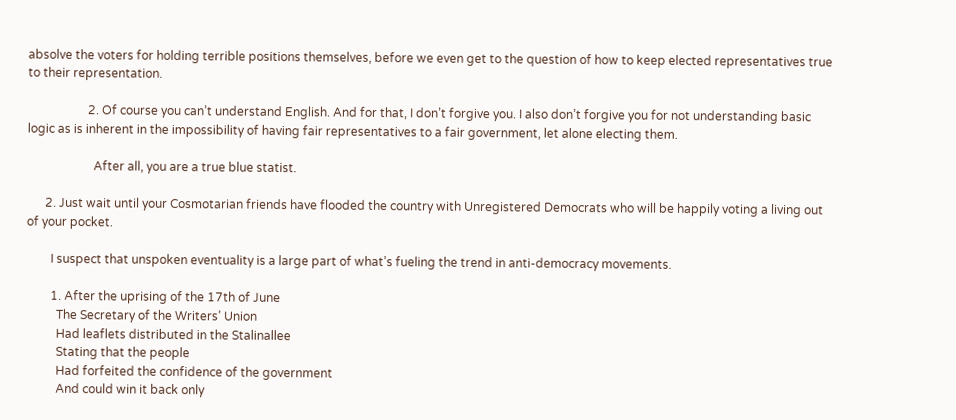absolve the voters for holding terrible positions themselves, before we even get to the question of how to keep elected representatives true to their representation.

                    2. Of course you can’t understand English. And for that, I don’t forgive you. I also don’t forgive you for not understanding basic logic as is inherent in the impossibility of having fair representatives to a fair government, let alone electing them.

                      After all, you are a true blue statist.

      2. Just wait until your Cosmotarian friends have flooded the country with Unregistered Democrats who will be happily voting a living out of your pocket.

        I suspect that unspoken eventuality is a large part of what’s fueling the trend in anti-democracy movements.

        1. After the uprising of the 17th of June
          The Secretary of the Writers’ Union
          Had leaflets distributed in the Stalinallee
          Stating that the people
          Had forfeited the confidence of the government
          And could win it back only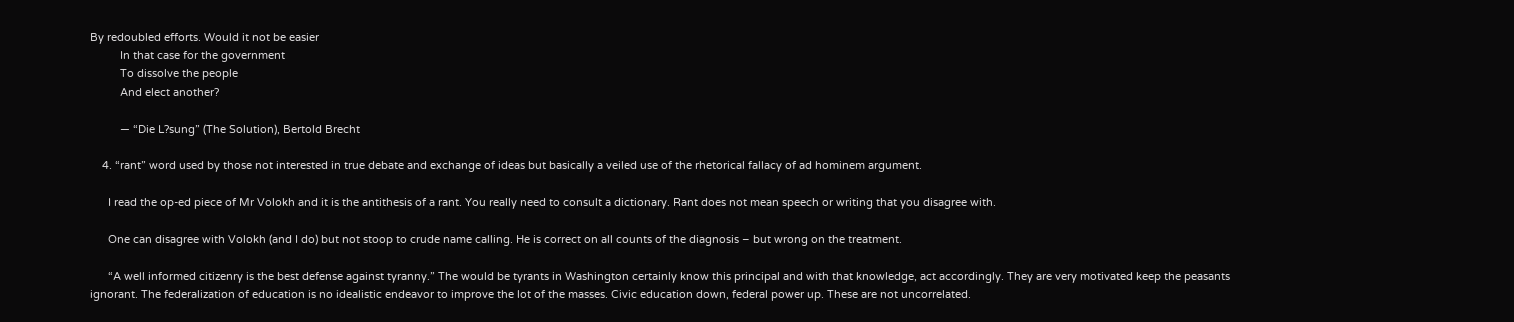By redoubled efforts. Would it not be easier
          In that case for the government
          To dissolve the people
          And elect another?

          — “Die L?sung” (The Solution), Bertold Brecht

    4. “rant” word used by those not interested in true debate and exchange of ideas but basically a veiled use of the rhetorical fallacy of ad hominem argument.

      I read the op-ed piece of Mr Volokh and it is the antithesis of a rant. You really need to consult a dictionary. Rant does not mean speech or writing that you disagree with.

      One can disagree with Volokh (and I do) but not stoop to crude name calling. He is correct on all counts of the diagnosis – but wrong on the treatment.

      “A well informed citizenry is the best defense against tyranny.” The would be tyrants in Washington certainly know this principal and with that knowledge, act accordingly. They are very motivated keep the peasants ignorant. The federalization of education is no idealistic endeavor to improve the lot of the masses. Civic education down, federal power up. These are not uncorrelated.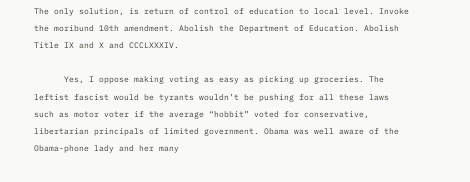The only solution, is return of control of education to local level. Invoke the moribund 10th amendment. Abolish the Department of Education. Abolish Title IX and X and CCCLXXXIV.

      Yes, I oppose making voting as easy as picking up groceries. The leftist fascist would be tyrants wouldn’t be pushing for all these laws such as motor voter if the average “hobbit” voted for conservative, libertarian principals of limited government. Obama was well aware of the Obama-phone lady and her many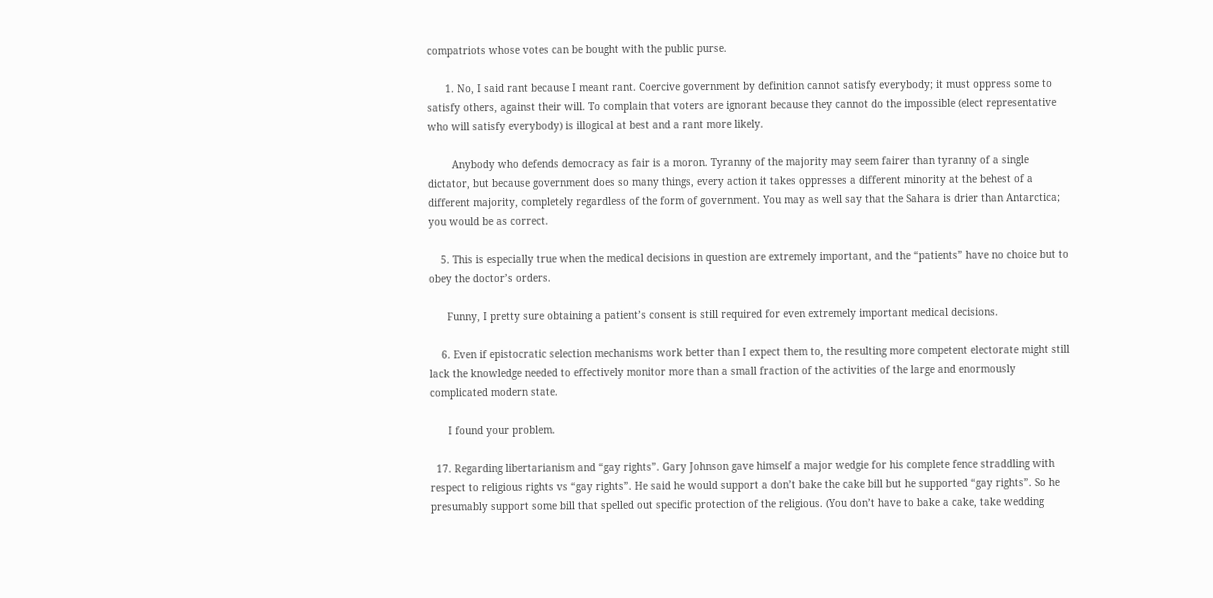compatriots whose votes can be bought with the public purse.

      1. No, I said rant because I meant rant. Coercive government by definition cannot satisfy everybody; it must oppress some to satisfy others, against their will. To complain that voters are ignorant because they cannot do the impossible (elect representative who will satisfy everybody) is illogical at best and a rant more likely.

        Anybody who defends democracy as fair is a moron. Tyranny of the majority may seem fairer than tyranny of a single dictator, but because government does so many things, every action it takes oppresses a different minority at the behest of a different majority, completely regardless of the form of government. You may as well say that the Sahara is drier than Antarctica; you would be as correct.

    5. This is especially true when the medical decisions in question are extremely important, and the “patients” have no choice but to obey the doctor’s orders.

      Funny, I pretty sure obtaining a patient’s consent is still required for even extremely important medical decisions.

    6. Even if epistocratic selection mechanisms work better than I expect them to, the resulting more competent electorate might still lack the knowledge needed to effectively monitor more than a small fraction of the activities of the large and enormously complicated modern state.

      I found your problem.

  17. Regarding libertarianism and “gay rights”. Gary Johnson gave himself a major wedgie for his complete fence straddling with respect to religious rights vs “gay rights”. He said he would support a don’t bake the cake bill but he supported “gay rights”. So he presumably support some bill that spelled out specific protection of the religious. (You don’t have to bake a cake, take wedding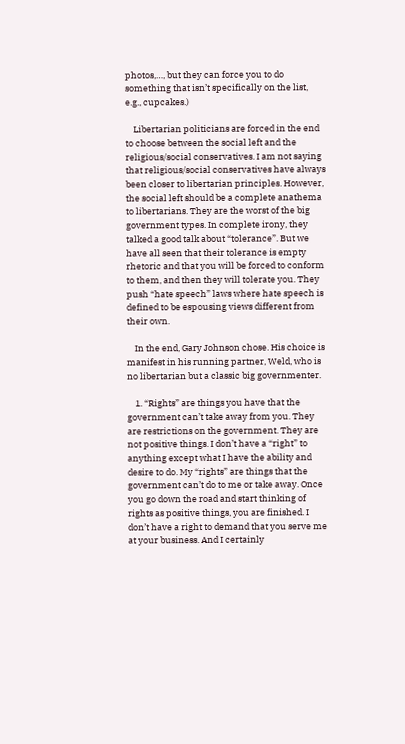photos,…, but they can force you to do something that isn’t specifically on the list, e.g., cupcakes.)

    Libertarian politicians are forced in the end to choose between the social left and the religious/social conservatives. I am not saying that religious/social conservatives have always been closer to libertarian principles. However, the social left should be a complete anathema to libertarians. They are the worst of the big government types. In complete irony, they talked a good talk about “tolerance”. But we have all seen that their tolerance is empty rhetoric and that you will be forced to conform to them, and then they will tolerate you. They push “hate speech” laws where hate speech is defined to be espousing views different from their own.

    In the end, Gary Johnson chose. His choice is manifest in his running partner, Weld, who is no libertarian but a classic big governmenter.

    1. “Rights” are things you have that the government can’t take away from you. They are restrictions on the government. They are not positive things. I don’t have a “right” to anything except what I have the ability and desire to do. My “rights” are things that the government can’t do to me or take away. Once you go down the road and start thinking of rights as positive things, you are finished. I don’t have a right to demand that you serve me at your business. And I certainly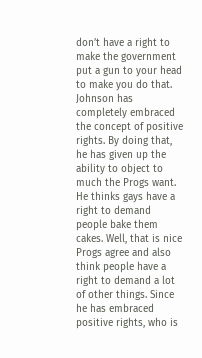don’t have a right to make the government put a gun to your head to make you do that. Johnson has completely embraced the concept of positive rights. By doing that, he has given up the ability to object to much the Progs want. He thinks gays have a right to demand people bake them cakes. Well, that is nice Progs agree and also think people have a right to demand a lot of other things. Since he has embraced positive rights, who is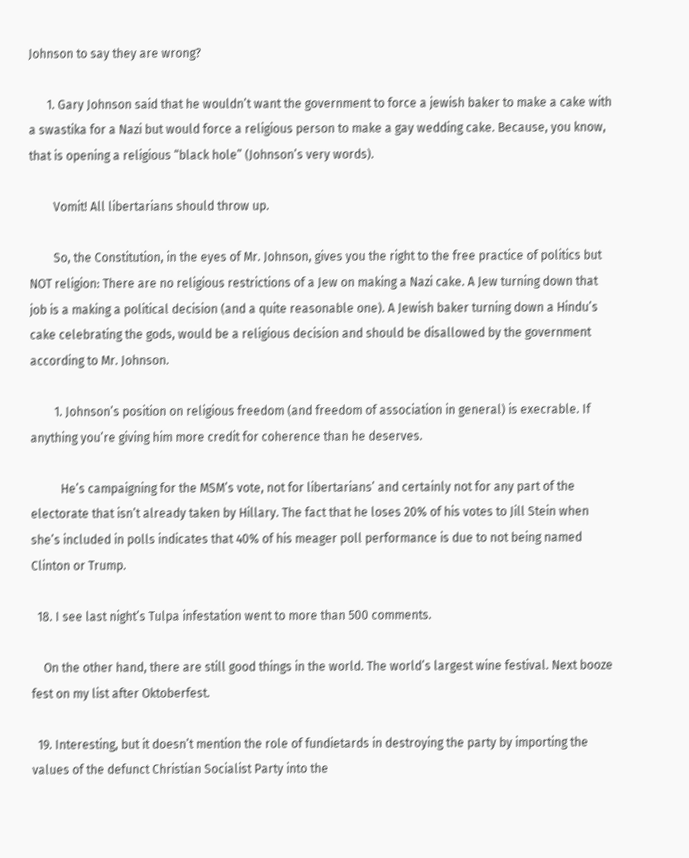Johnson to say they are wrong?

      1. Gary Johnson said that he wouldn’t want the government to force a jewish baker to make a cake with a swastika for a Nazi but would force a religious person to make a gay wedding cake. Because, you know, that is opening a religious “black hole” (Johnson’s very words).

        Vomit! All libertarians should throw up.

        So, the Constitution, in the eyes of Mr. Johnson, gives you the right to the free practice of politics but NOT religion: There are no religious restrictions of a Jew on making a Nazi cake. A Jew turning down that job is a making a political decision (and a quite reasonable one). A Jewish baker turning down a Hindu’s cake celebrating the gods, would be a religious decision and should be disallowed by the government according to Mr. Johnson.

        1. Johnson’s position on religious freedom (and freedom of association in general) is execrable. If anything you’re giving him more credit for coherence than he deserves.

          He’s campaigning for the MSM’s vote, not for libertarians’ and certainly not for any part of the electorate that isn’t already taken by Hillary. The fact that he loses 20% of his votes to Jill Stein when she’s included in polls indicates that 40% of his meager poll performance is due to not being named Clinton or Trump.

  18. I see last night’s Tulpa infestation went to more than 500 comments.

    On the other hand, there are still good things in the world. The world’s largest wine festival. Next booze fest on my list after Oktoberfest.

  19. Interesting, but it doesn’t mention the role of fundietards in destroying the party by importing the values of the defunct Christian Socialist Party into the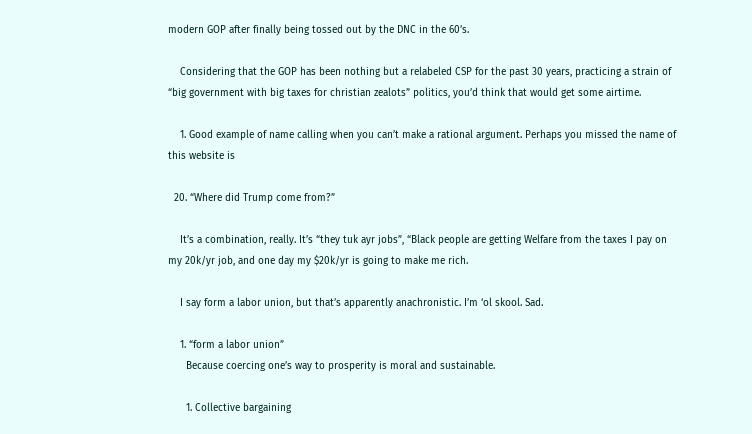modern GOP after finally being tossed out by the DNC in the 60’s.

    Considering that the GOP has been nothing but a relabeled CSP for the past 30 years, practicing a strain of “big government with big taxes for christian zealots” politics, you’d think that would get some airtime.

    1. Good example of name calling when you can’t make a rational argument. Perhaps you missed the name of this website is

  20. “Where did Trump come from?”

    It’s a combination, really. It’s “they tuk ayr jobs”, “Black people are getting Welfare from the taxes I pay on my 20k/yr job, and one day my $20k/yr is going to make me rich.

    I say form a labor union, but that’s apparently anachronistic. I’m ‘ol skool. Sad.

    1. “form a labor union”
      Because coercing one’s way to prosperity is moral and sustainable.

      1. Collective bargaining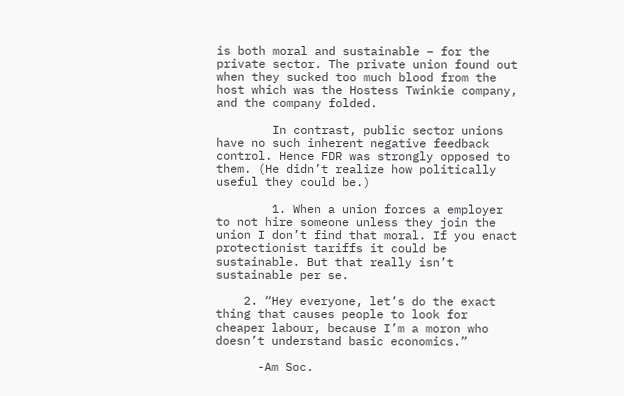is both moral and sustainable – for the private sector. The private union found out when they sucked too much blood from the host which was the Hostess Twinkie company, and the company folded.

        In contrast, public sector unions have no such inherent negative feedback control. Hence FDR was strongly opposed to them. (He didn’t realize how politically useful they could be.)

        1. When a union forces a employer to not hire someone unless they join the union I don’t find that moral. If you enact protectionist tariffs it could be sustainable. But that really isn’t sustainable per se.

    2. “Hey everyone, let’s do the exact thing that causes people to look for cheaper labour, because I’m a moron who doesn’t understand basic economics.”

      -Am Soc.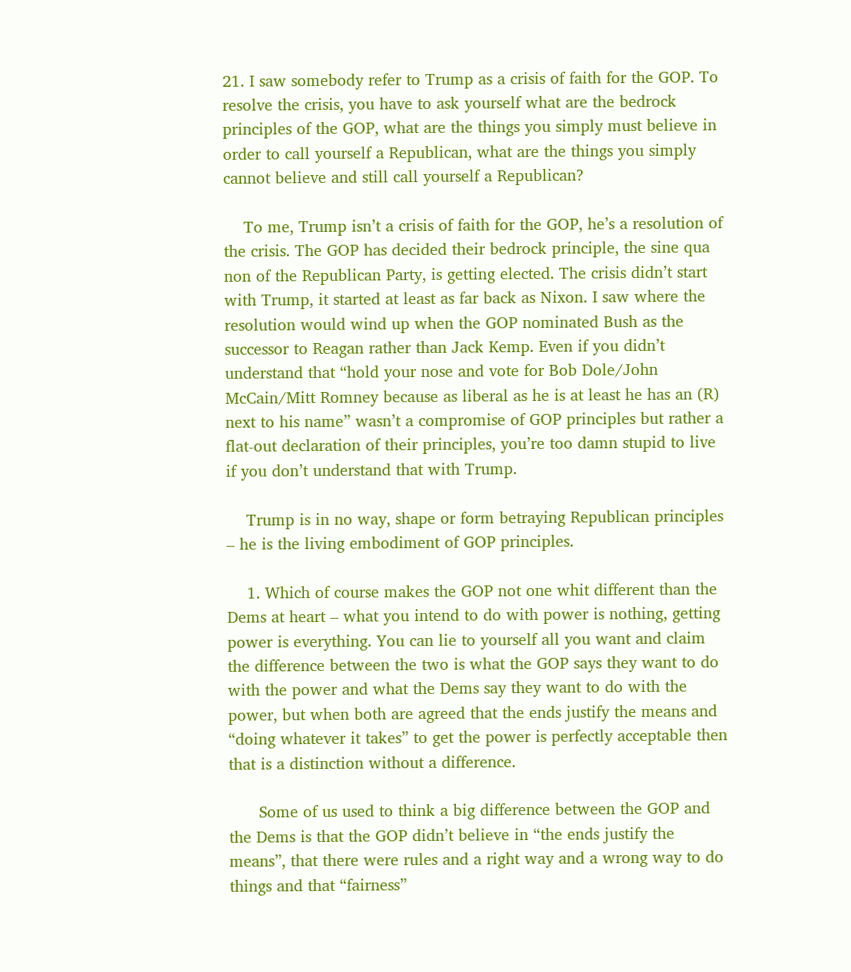21. I saw somebody refer to Trump as a crisis of faith for the GOP. To resolve the crisis, you have to ask yourself what are the bedrock principles of the GOP, what are the things you simply must believe in order to call yourself a Republican, what are the things you simply cannot believe and still call yourself a Republican?

    To me, Trump isn’t a crisis of faith for the GOP, he’s a resolution of the crisis. The GOP has decided their bedrock principle, the sine qua non of the Republican Party, is getting elected. The crisis didn’t start with Trump, it started at least as far back as Nixon. I saw where the resolution would wind up when the GOP nominated Bush as the successor to Reagan rather than Jack Kemp. Even if you didn’t understand that “hold your nose and vote for Bob Dole/John McCain/Mitt Romney because as liberal as he is at least he has an (R) next to his name” wasn’t a compromise of GOP principles but rather a flat-out declaration of their principles, you’re too damn stupid to live if you don’t understand that with Trump.

    Trump is in no way, shape or form betraying Republican principles – he is the living embodiment of GOP principles.

    1. Which of course makes the GOP not one whit different than the Dems at heart – what you intend to do with power is nothing, getting power is everything. You can lie to yourself all you want and claim the difference between the two is what the GOP says they want to do with the power and what the Dems say they want to do with the power, but when both are agreed that the ends justify the means and “doing whatever it takes” to get the power is perfectly acceptable then that is a distinction without a difference.

      Some of us used to think a big difference between the GOP and the Dems is that the GOP didn’t believe in “the ends justify the means”, that there were rules and a right way and a wrong way to do things and that “fairness”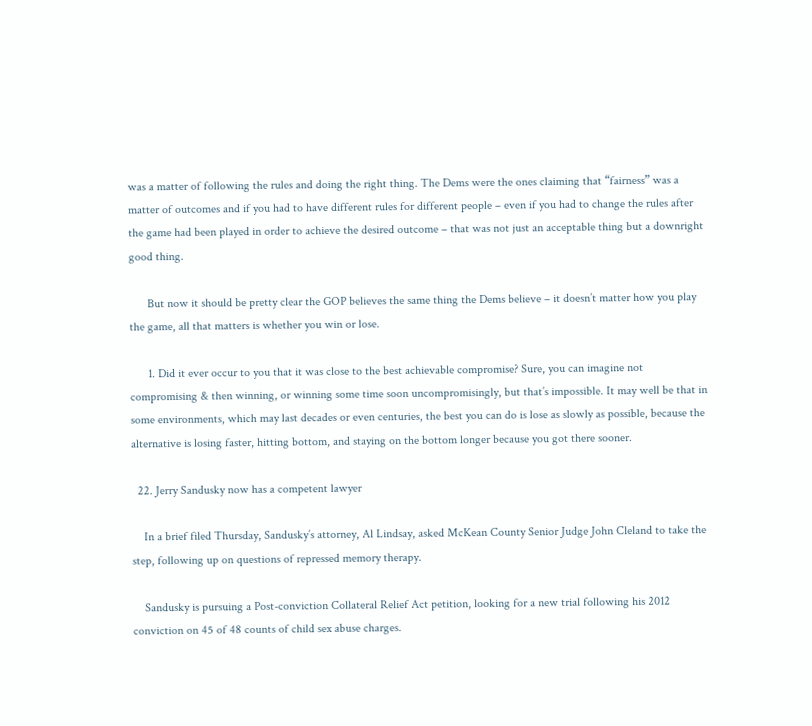was a matter of following the rules and doing the right thing. The Dems were the ones claiming that “fairness” was a matter of outcomes and if you had to have different rules for different people – even if you had to change the rules after the game had been played in order to achieve the desired outcome – that was not just an acceptable thing but a downright good thing.

      But now it should be pretty clear the GOP believes the same thing the Dems believe – it doesn’t matter how you play the game, all that matters is whether you win or lose.

      1. Did it ever occur to you that it was close to the best achievable compromise? Sure, you can imagine not compromising & then winning, or winning some time soon uncompromisingly, but that’s impossible. It may well be that in some environments, which may last decades or even centuries, the best you can do is lose as slowly as possible, because the alternative is losing faster, hitting bottom, and staying on the bottom longer because you got there sooner.

  22. Jerry Sandusky now has a competent lawyer

    In a brief filed Thursday, Sandusky’s attorney, Al Lindsay, asked McKean County Senior Judge John Cleland to take the step, following up on questions of repressed memory therapy.

    Sandusky is pursuing a Post-conviction Collateral Relief Act petition, looking for a new trial following his 2012 conviction on 45 of 48 counts of child sex abuse charges.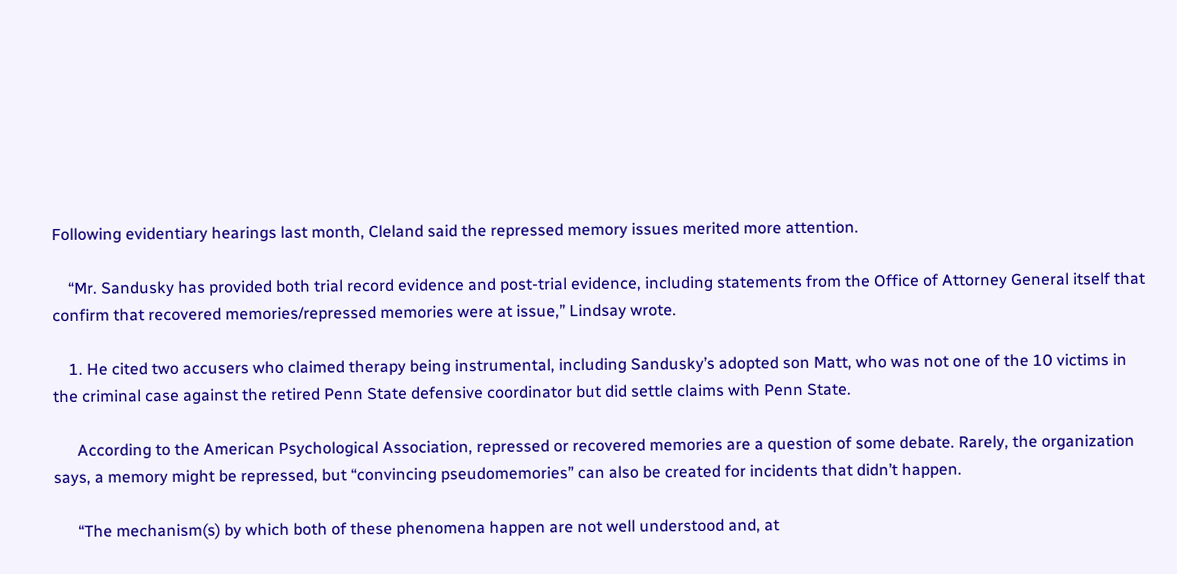Following evidentiary hearings last month, Cleland said the repressed memory issues merited more attention.

    “Mr. Sandusky has provided both trial record evidence and post-trial evidence, including statements from the Office of Attorney General itself that confirm that recovered memories/repressed memories were at issue,” Lindsay wrote.

    1. He cited two accusers who claimed therapy being instrumental, including Sandusky’s adopted son Matt, who was not one of the 10 victims in the criminal case against the retired Penn State defensive coordinator but did settle claims with Penn State.

      According to the American Psychological Association, repressed or recovered memories are a question of some debate. Rarely, the organization says, a memory might be repressed, but “convincing pseudomemories” can also be created for incidents that didn’t happen.

      “The mechanism(s) by which both of these phenomena happen are not well understood and, at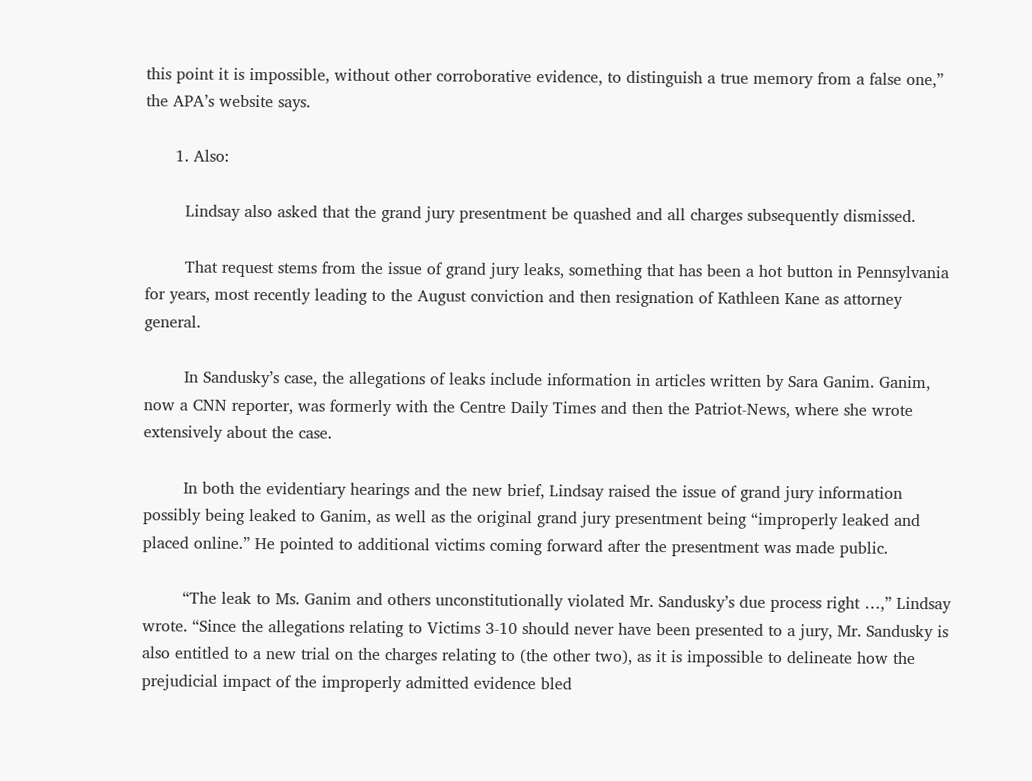this point it is impossible, without other corroborative evidence, to distinguish a true memory from a false one,” the APA’s website says.

      1. Also:

        Lindsay also asked that the grand jury presentment be quashed and all charges subsequently dismissed.

        That request stems from the issue of grand jury leaks, something that has been a hot button in Pennsylvania for years, most recently leading to the August conviction and then resignation of Kathleen Kane as attorney general.

        In Sandusky’s case, the allegations of leaks include information in articles written by Sara Ganim. Ganim, now a CNN reporter, was formerly with the Centre Daily Times and then the Patriot-News, where she wrote extensively about the case.

        In both the evidentiary hearings and the new brief, Lindsay raised the issue of grand jury information possibly being leaked to Ganim, as well as the original grand jury presentment being “improperly leaked and placed online.” He pointed to additional victims coming forward after the presentment was made public.

        “The leak to Ms. Ganim and others unconstitutionally violated Mr. Sandusky’s due process right …,” Lindsay wrote. “Since the allegations relating to Victims 3-10 should never have been presented to a jury, Mr. Sandusky is also entitled to a new trial on the charges relating to (the other two), as it is impossible to delineate how the prejudicial impact of the improperly admitted evidence bled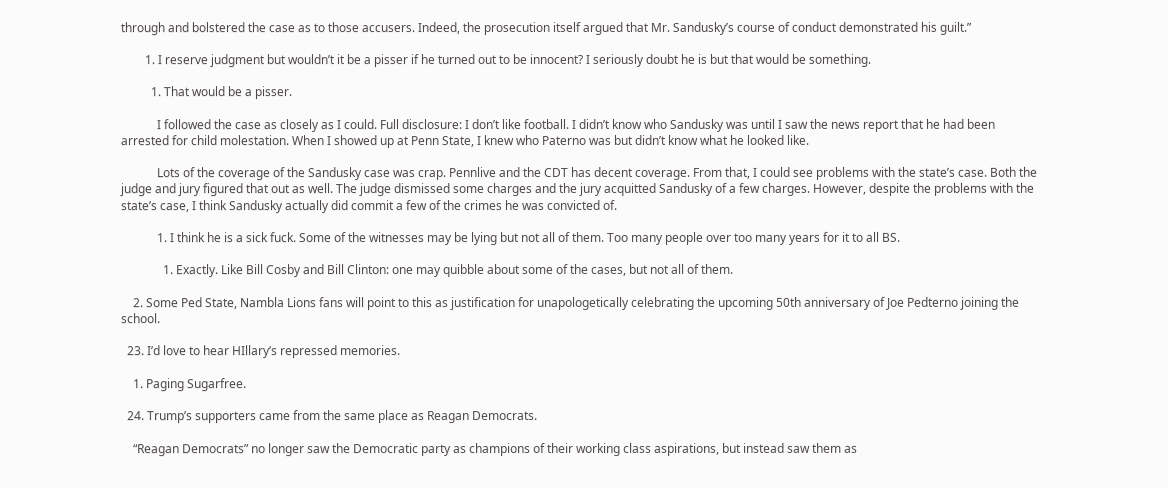through and bolstered the case as to those accusers. Indeed, the prosecution itself argued that Mr. Sandusky’s course of conduct demonstrated his guilt.”

        1. I reserve judgment but wouldn’t it be a pisser if he turned out to be innocent? I seriously doubt he is but that would be something.

          1. That would be a pisser.

            I followed the case as closely as I could. Full disclosure: I don’t like football. I didn’t know who Sandusky was until I saw the news report that he had been arrested for child molestation. When I showed up at Penn State, I knew who Paterno was but didn’t know what he looked like.

            Lots of the coverage of the Sandusky case was crap. Pennlive and the CDT has decent coverage. From that, I could see problems with the state’s case. Both the judge and jury figured that out as well. The judge dismissed some charges and the jury acquitted Sandusky of a few charges. However, despite the problems with the state’s case, I think Sandusky actually did commit a few of the crimes he was convicted of.

            1. I think he is a sick fuck. Some of the witnesses may be lying but not all of them. Too many people over too many years for it to all BS.

              1. Exactly. Like Bill Cosby and Bill Clinton: one may quibble about some of the cases, but not all of them.

    2. Some Ped State, Nambla Lions fans will point to this as justification for unapologetically celebrating the upcoming 50th anniversary of Joe Pedterno joining the school.

  23. I’d love to hear HIllary’s repressed memories.

    1. Paging Sugarfree.

  24. Trump’s supporters came from the same place as Reagan Democrats.

    “Reagan Democrats” no longer saw the Democratic party as champions of their working class aspirations, but instead saw them as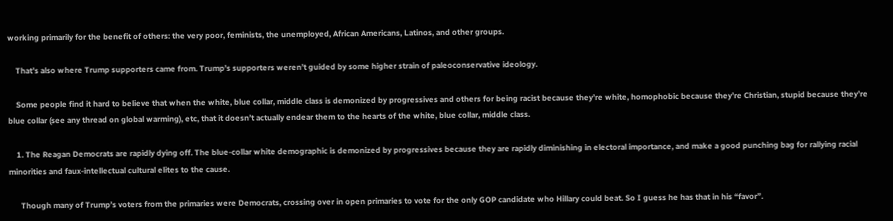working primarily for the benefit of others: the very poor, feminists, the unemployed, African Americans, Latinos, and other groups.

    That’s also where Trump supporters came from. Trump’s supporters weren’t guided by some higher strain of paleoconservative ideology.

    Some people find it hard to believe that when the white, blue collar, middle class is demonized by progressives and others for being racist because they’re white, homophobic because they’re Christian, stupid because they’re blue collar (see any thread on global warming), etc, that it doesn’t actually endear them to the hearts of the white, blue collar, middle class.

    1. The Reagan Democrats are rapidly dying off. The blue-collar white demographic is demonized by progressives because they are rapidly diminishing in electoral importance, and make a good punching bag for rallying racial minorities and faux-intellectual cultural elites to the cause.

      Though many of Trump’s voters from the primaries were Democrats, crossing over in open primaries to vote for the only GOP candidate who Hillary could beat. So I guess he has that in his “favor”.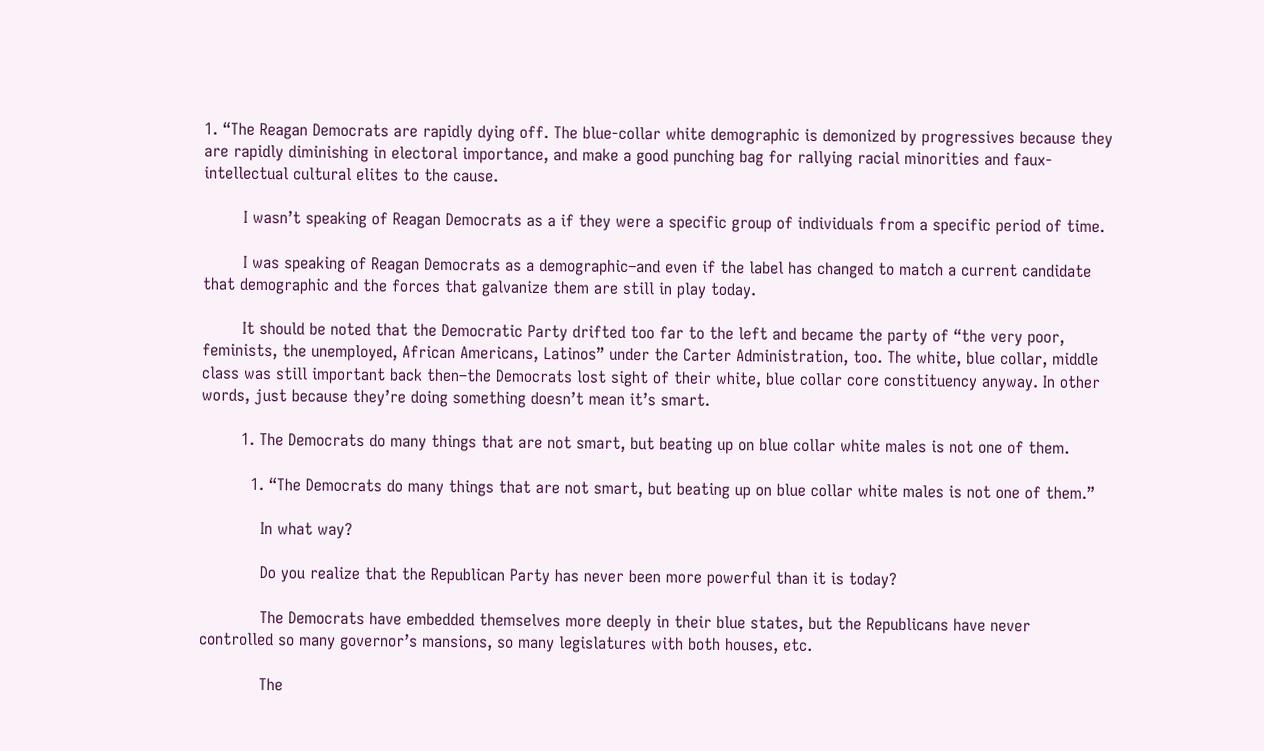1. “The Reagan Democrats are rapidly dying off. The blue-collar white demographic is demonized by progressives because they are rapidly diminishing in electoral importance, and make a good punching bag for rallying racial minorities and faux-intellectual cultural elites to the cause.

        I wasn’t speaking of Reagan Democrats as a if they were a specific group of individuals from a specific period of time.

        I was speaking of Reagan Democrats as a demographic–and even if the label has changed to match a current candidate that demographic and the forces that galvanize them are still in play today.

        It should be noted that the Democratic Party drifted too far to the left and became the party of “the very poor, feminists, the unemployed, African Americans, Latinos” under the Carter Administration, too. The white, blue collar, middle class was still important back then–the Democrats lost sight of their white, blue collar core constituency anyway. In other words, just because they’re doing something doesn’t mean it’s smart.

        1. The Democrats do many things that are not smart, but beating up on blue collar white males is not one of them.

          1. “The Democrats do many things that are not smart, but beating up on blue collar white males is not one of them.”

            In what way?

            Do you realize that the Republican Party has never been more powerful than it is today?

            The Democrats have embedded themselves more deeply in their blue states, but the Republicans have never controlled so many governor’s mansions, so many legislatures with both houses, etc.

            The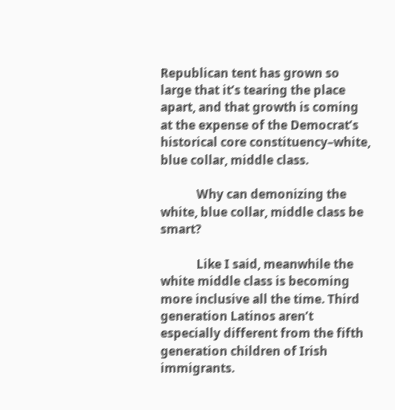Republican tent has grown so large that it’s tearing the place apart, and that growth is coming at the expense of the Democrat’s historical core constituency–white, blue collar, middle class.

            Why can demonizing the white, blue collar, middle class be smart?

            Like I said, meanwhile the white middle class is becoming more inclusive all the time. Third generation Latinos aren’t especially different from the fifth generation children of Irish immigrants.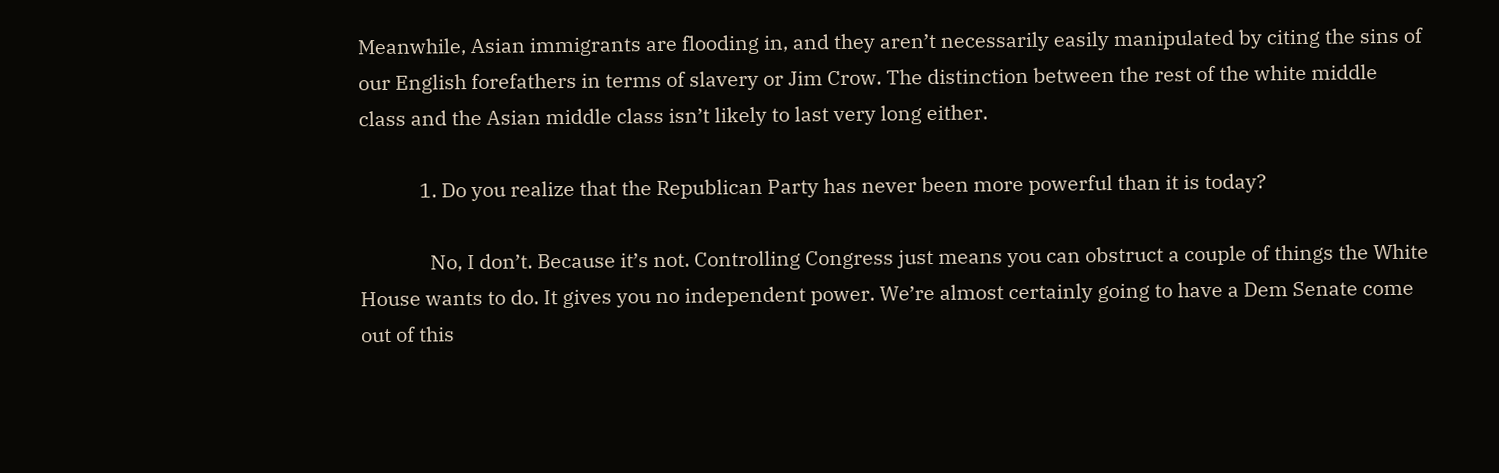Meanwhile, Asian immigrants are flooding in, and they aren’t necessarily easily manipulated by citing the sins of our English forefathers in terms of slavery or Jim Crow. The distinction between the rest of the white middle class and the Asian middle class isn’t likely to last very long either.

            1. Do you realize that the Republican Party has never been more powerful than it is today?

              No, I don’t. Because it’s not. Controlling Congress just means you can obstruct a couple of things the White House wants to do. It gives you no independent power. We’re almost certainly going to have a Dem Senate come out of this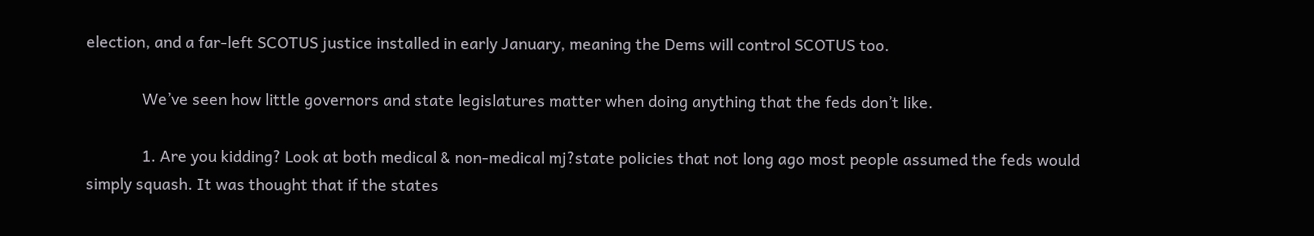election, and a far-left SCOTUS justice installed in early January, meaning the Dems will control SCOTUS too.

              We’ve seen how little governors and state legislatures matter when doing anything that the feds don’t like.

              1. Are you kidding? Look at both medical & non-medical mj?state policies that not long ago most people assumed the feds would simply squash. It was thought that if the states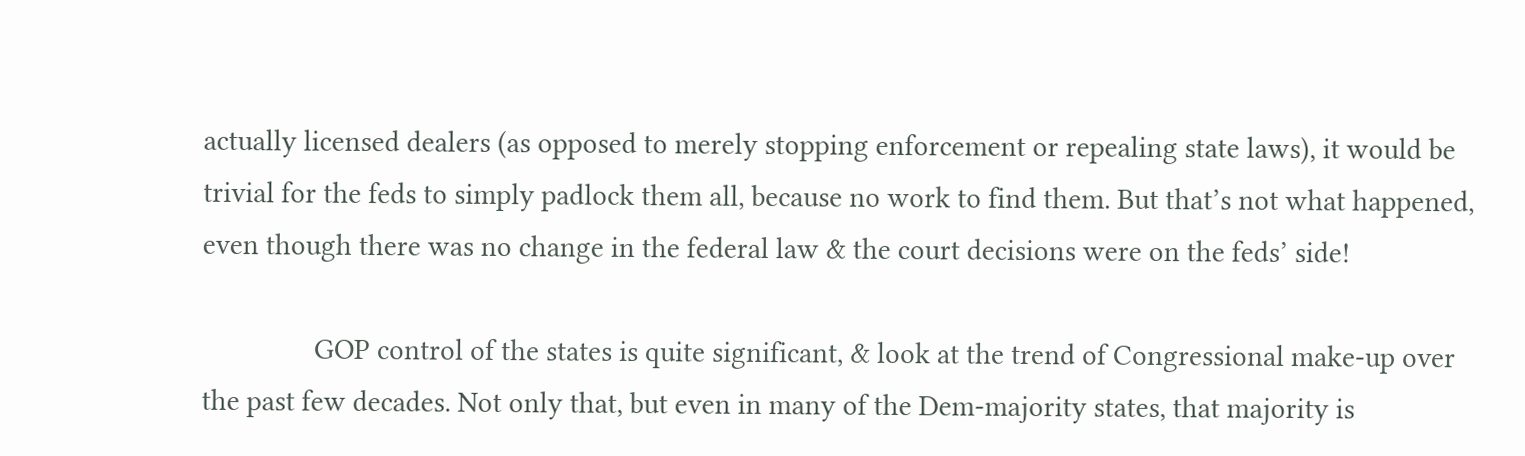actually licensed dealers (as opposed to merely stopping enforcement or repealing state laws), it would be trivial for the feds to simply padlock them all, because no work to find them. But that’s not what happened, even though there was no change in the federal law & the court decisions were on the feds’ side!

                GOP control of the states is quite significant, & look at the trend of Congressional make-up over the past few decades. Not only that, but even in many of the Dem-majority states, that majority is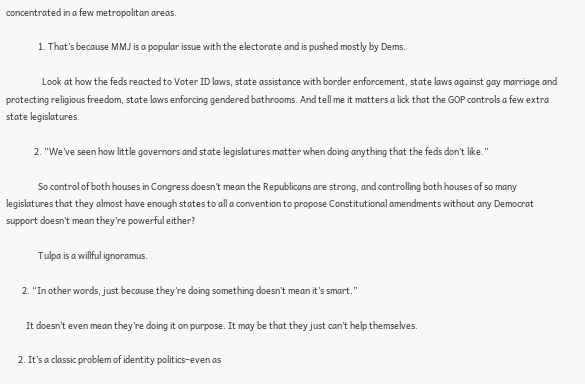concentrated in a few metropolitan areas.

                1. That’s because MMJ is a popular issue with the electorate and is pushed mostly by Dems.

                  Look at how the feds reacted to Voter ID laws, state assistance with border enforcement, state laws against gay marriage and protecting religious freedom, state laws enforcing gendered bathrooms. And tell me it matters a lick that the GOP controls a few extra state legislatures.

              2. “We’ve seen how little governors and state legislatures matter when doing anything that the feds don’t like.”

                So control of both houses in Congress doesn’t mean the Republicans are strong, and controlling both houses of so many legislatures that they almost have enough states to all a convention to propose Constitutional amendments without any Democrat support doesn’t mean they’re powerful either?

                Tulpa is a willful ignoramus.

        2. “In other words, just because they’re doing something doesn’t mean it’s smart.”

          It doesn’t even mean they’re doing it on purpose. It may be that they just can’t help themselves.

      2. It’s a classic problem of identity politics–even as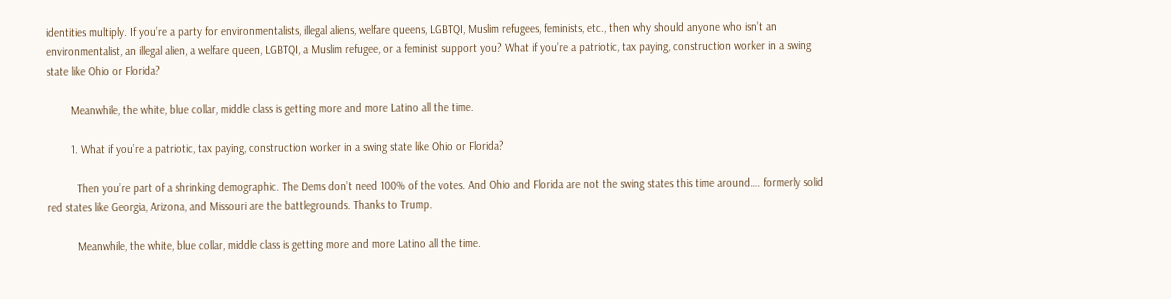identities multiply. If you’re a party for environmentalists, illegal aliens, welfare queens, LGBTQI, Muslim refugees, feminists, etc., then why should anyone who isn’t an environmentalist, an illegal alien, a welfare queen, LGBTQI, a Muslim refugee, or a feminist support you? What if you’re a patriotic, tax paying, construction worker in a swing state like Ohio or Florida?

        Meanwhile, the white, blue collar, middle class is getting more and more Latino all the time.

        1. What if you’re a patriotic, tax paying, construction worker in a swing state like Ohio or Florida?

          Then you’re part of a shrinking demographic. The Dems don’t need 100% of the votes. And Ohio and Florida are not the swing states this time around…. formerly solid red states like Georgia, Arizona, and Missouri are the battlegrounds. Thanks to Trump.

          Meanwhile, the white, blue collar, middle class is getting more and more Latino all the time.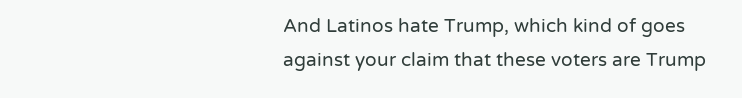And Latinos hate Trump, which kind of goes against your claim that these voters are Trump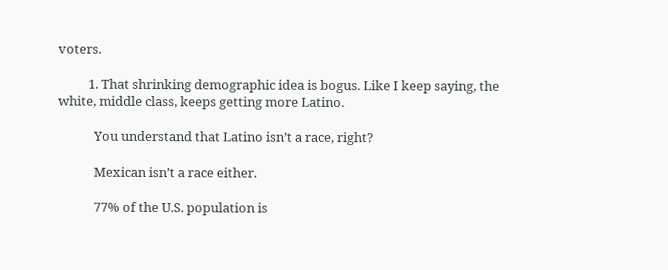voters.

          1. That shrinking demographic idea is bogus. Like I keep saying, the white, middle class, keeps getting more Latino.

            You understand that Latino isn’t a race, right?

            Mexican isn’t a race either.

            77% of the U.S. population is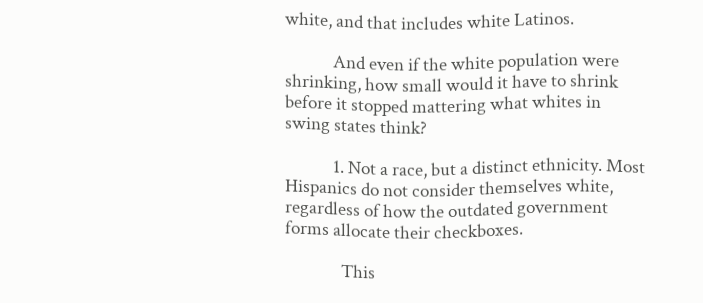white, and that includes white Latinos.

            And even if the white population were shrinking, how small would it have to shrink before it stopped mattering what whites in swing states think?

            1. Not a race, but a distinct ethnicity. Most Hispanics do not consider themselves white, regardless of how the outdated government forms allocate their checkboxes.

              This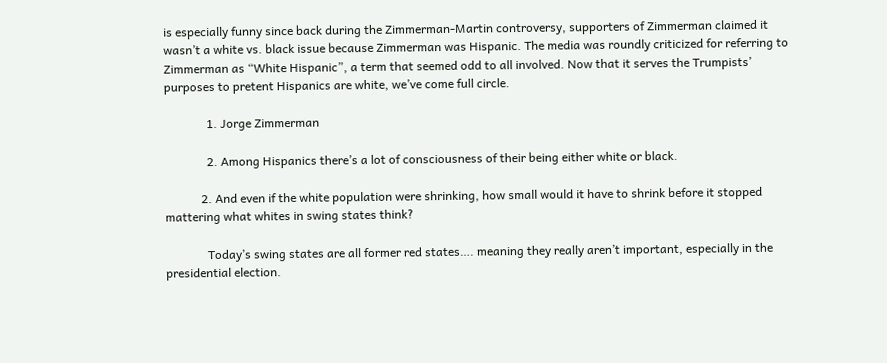is especially funny since back during the Zimmerman-Martin controversy, supporters of Zimmerman claimed it wasn’t a white vs. black issue because Zimmerman was Hispanic. The media was roundly criticized for referring to Zimmerman as “White Hispanic”, a term that seemed odd to all involved. Now that it serves the Trumpists’ purposes to pretent Hispanics are white, we’ve come full circle.

              1. Jorge Zimmerman

              2. Among Hispanics there’s a lot of consciousness of their being either white or black.

            2. And even if the white population were shrinking, how small would it have to shrink before it stopped mattering what whites in swing states think?

              Today’s swing states are all former red states…. meaning they really aren’t important, especially in the presidential election.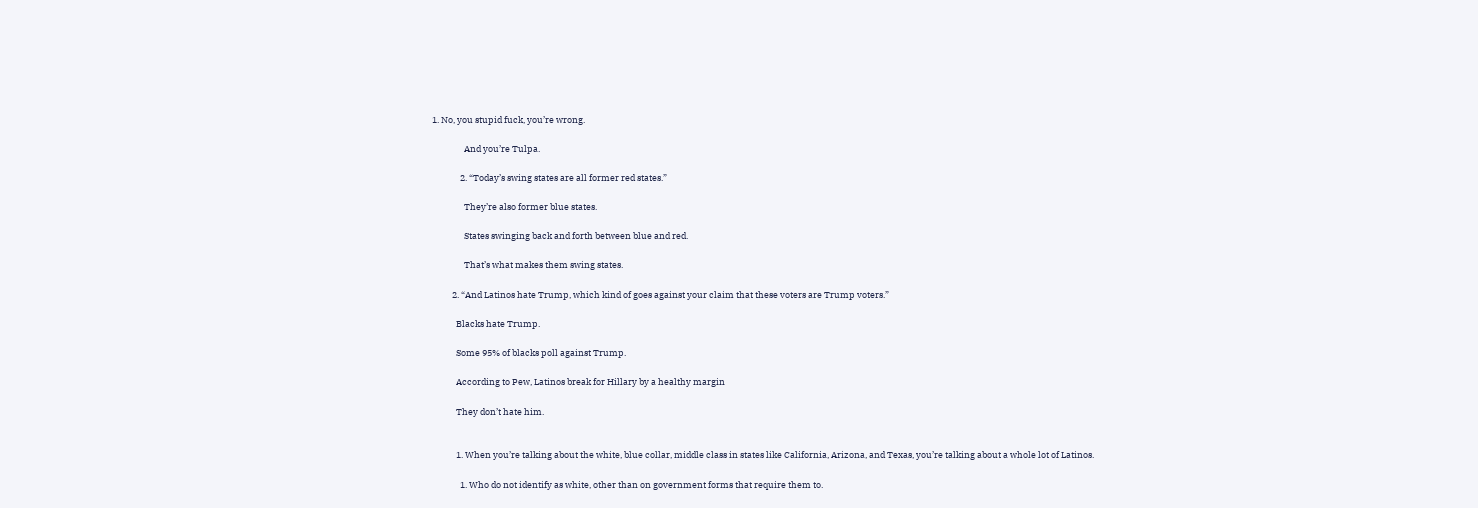1. No, you stupid fuck, you’re wrong.

                And you’re Tulpa.

              2. “Today’s swing states are all former red states.”

                They’re also former blue states.

                States swinging back and forth between blue and red.

                That’s what makes them swing states.

          2. “And Latinos hate Trump, which kind of goes against your claim that these voters are Trump voters.”

            Blacks hate Trump.

            Some 95% of blacks poll against Trump.

            According to Pew, Latinos break for Hillary by a healthy margin

            They don’t hate him.


            1. When you’re talking about the white, blue collar, middle class in states like California, Arizona, and Texas, you’re talking about a whole lot of Latinos.

              1. Who do not identify as white, other than on government forms that require them to.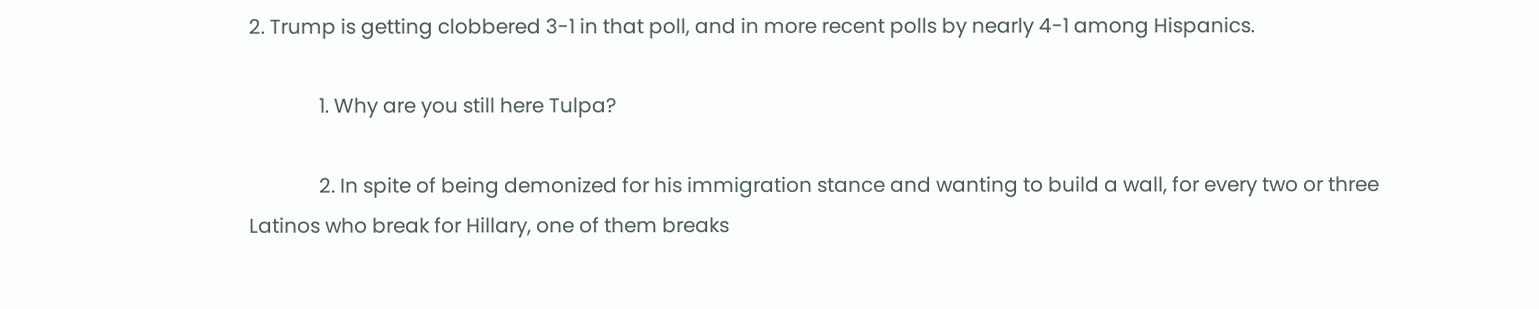2. Trump is getting clobbered 3-1 in that poll, and in more recent polls by nearly 4-1 among Hispanics.

              1. Why are you still here Tulpa?

              2. In spite of being demonized for his immigration stance and wanting to build a wall, for every two or three Latinos who break for Hillary, one of them breaks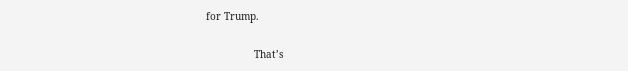for Trump.

                That’s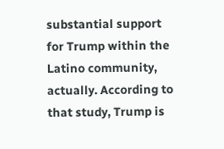substantial support for Trump within the Latino community, actually. According to that study, Trump is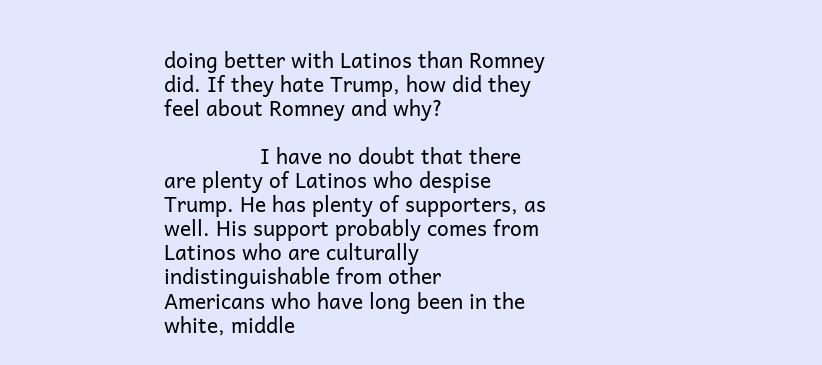doing better with Latinos than Romney did. If they hate Trump, how did they feel about Romney and why?

                I have no doubt that there are plenty of Latinos who despise Trump. He has plenty of supporters, as well. His support probably comes from Latinos who are culturally indistinguishable from other Americans who have long been in the white, middle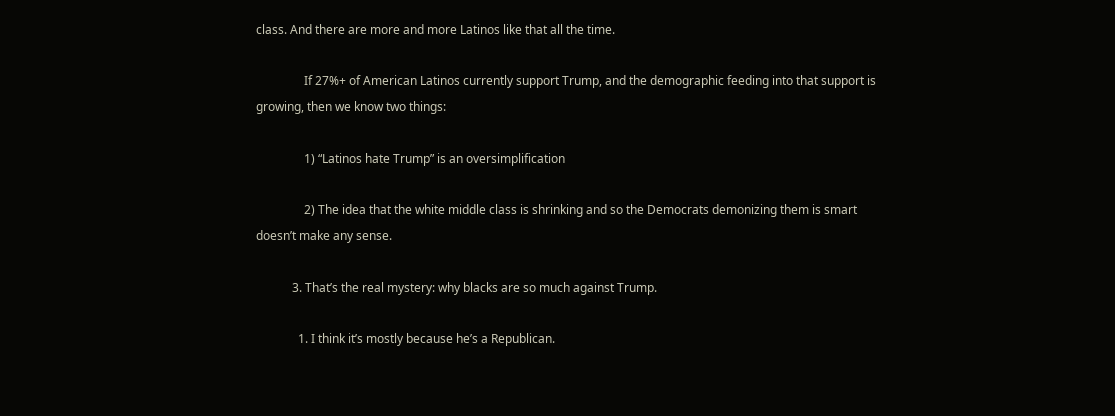class. And there are more and more Latinos like that all the time.

                If 27%+ of American Latinos currently support Trump, and the demographic feeding into that support is growing, then we know two things:

                1) “Latinos hate Trump” is an oversimplification

                2) The idea that the white middle class is shrinking and so the Democrats demonizing them is smart doesn’t make any sense.

            3. That’s the real mystery: why blacks are so much against Trump.

              1. I think it’s mostly because he’s a Republican.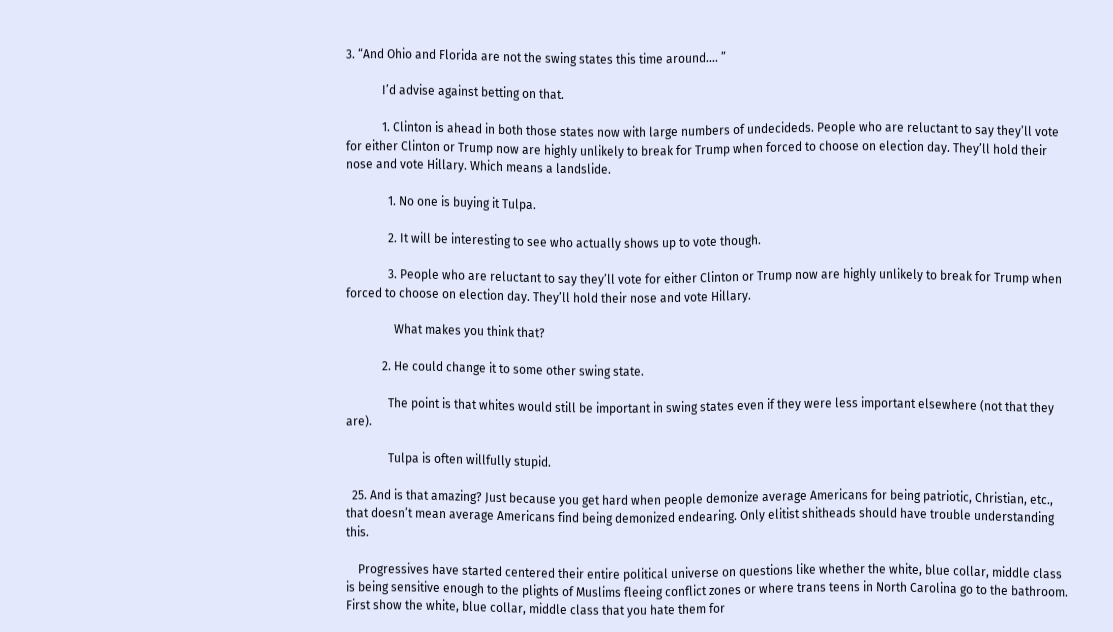3. “And Ohio and Florida are not the swing states this time around…. ”

            I’d advise against betting on that.

            1. Clinton is ahead in both those states now with large numbers of undecideds. People who are reluctant to say they’ll vote for either Clinton or Trump now are highly unlikely to break for Trump when forced to choose on election day. They’ll hold their nose and vote Hillary. Which means a landslide.

              1. No one is buying it Tulpa.

              2. It will be interesting to see who actually shows up to vote though.

              3. People who are reluctant to say they’ll vote for either Clinton or Trump now are highly unlikely to break for Trump when forced to choose on election day. They’ll hold their nose and vote Hillary.

                What makes you think that?

            2. He could change it to some other swing state.

              The point is that whites would still be important in swing states even if they were less important elsewhere (not that they are).

              Tulpa is often willfully stupid.

  25. And is that amazing? Just because you get hard when people demonize average Americans for being patriotic, Christian, etc., that doesn’t mean average Americans find being demonized endearing. Only elitist shitheads should have trouble understanding this.

    Progressives have started centered their entire political universe on questions like whether the white, blue collar, middle class is being sensitive enough to the plights of Muslims fleeing conflict zones or where trans teens in North Carolina go to the bathroom. First show the white, blue collar, middle class that you hate them for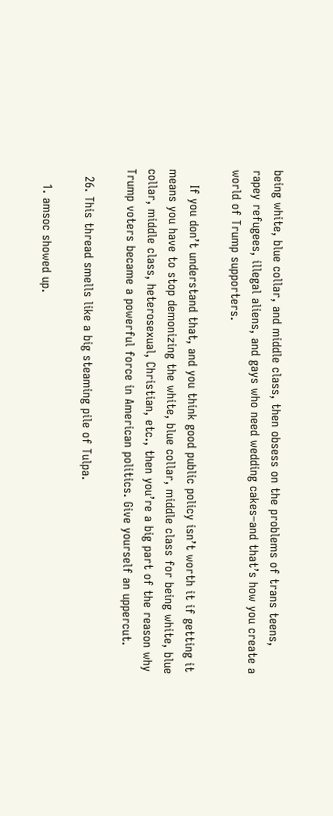being white, blue collar, and middle class, then obsess on the problems of trans teens, rapey refugees, illegal aliens, and gays who need wedding cakes–and that’s how you create a world of Trump supporters.

    If you don’t understand that, and you think good public policy isn’t worth it if getting it means you have to stop demonizing the white, blue collar, middle class for being white, blue collar, middle class, heterosexual, Christian, etc., then you’re a big part of the reason why Trump voters became a powerful force in American politics. Give yourself an uppercut.

  26. This thread smells like a big steaming pile of Tulpa.

    1. amsoc showed up.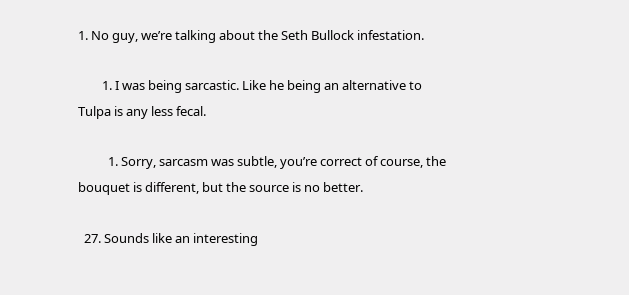1. No guy, we’re talking about the Seth Bullock infestation.

        1. I was being sarcastic. Like he being an alternative to Tulpa is any less fecal.

          1. Sorry, sarcasm was subtle, you’re correct of course, the bouquet is different, but the source is no better.

  27. Sounds like an interesting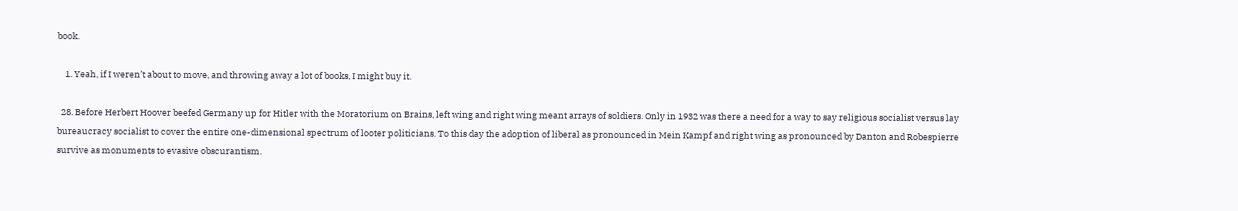book.

    1. Yeah, if I weren’t about to move, and throwing away a lot of books, I might buy it.

  28. Before Herbert Hoover beefed Germany up for Hitler with the Moratorium on Brains, left wing and right wing meant arrays of soldiers. Only in 1932 was there a need for a way to say religious socialist versus lay bureaucracy socialist to cover the entire one-dimensional spectrum of looter politicians. To this day the adoption of liberal as pronounced in Mein Kampf and right wing as pronounced by Danton and Robespierre survive as monuments to evasive obscurantism.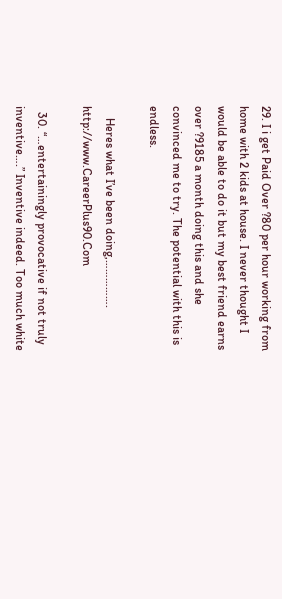29. I i get Paid Over ?80 per hour working from home with 2 kids at house. I never thought I would be able to do it but my best friend earns over ?9185 a month doing this and she convinced me to try. The potential with this is endless.

    Heres what I’ve been doing,……………. http://www.CareerPlus90.Com

  30. “…entertainingly provocative if not truly inventive….” Inventive indeed. Too much white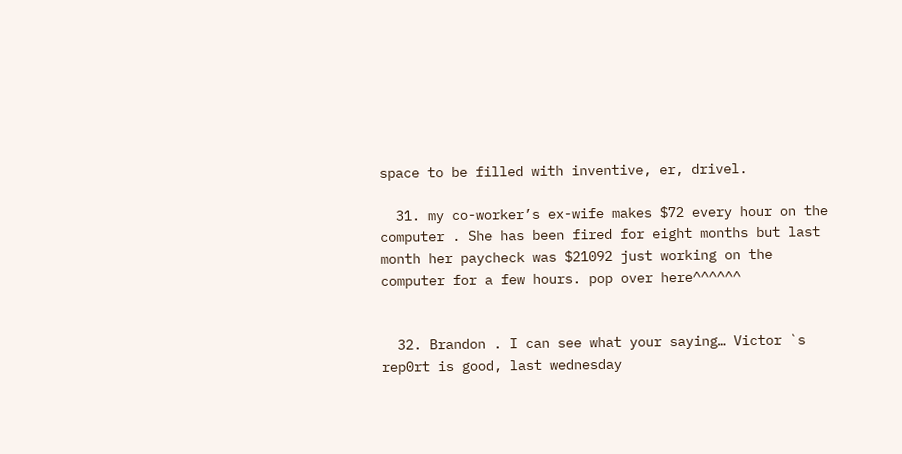space to be filled with inventive, er, drivel.

  31. my co-worker’s ex-wife makes $72 every hour on the computer . She has been fired for eight months but last month her paycheck was $21092 just working on the computer for a few hours. pop over here^^^^^^


  32. Brandon . I can see what your saying… Victor `s rep0rt is good, last wednesday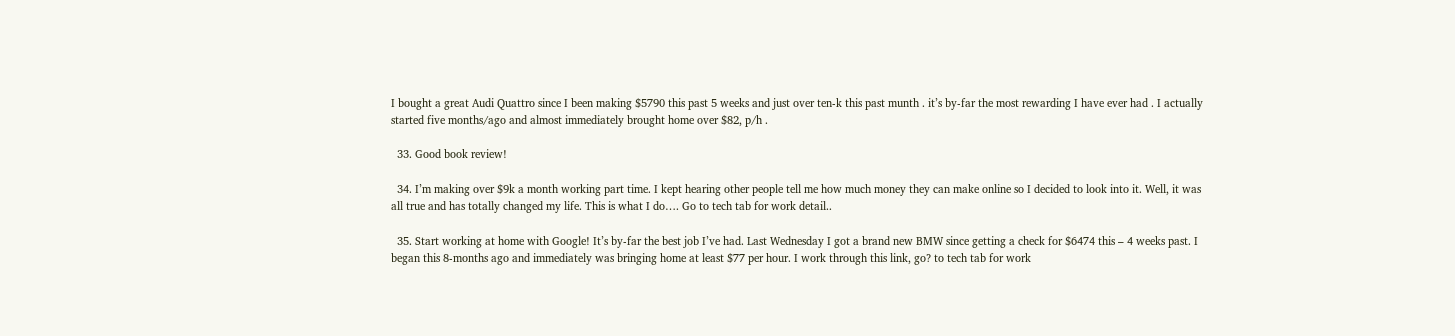I bought a great Audi Quattro since I been making $5790 this past 5 weeks and just over ten-k this past munth . it’s by-far the most rewarding I have ever had . I actually started five months/ago and almost immediately brought home over $82, p/h .

  33. Good book review!

  34. I’m making over $9k a month working part time. I kept hearing other people tell me how much money they can make online so I decided to look into it. Well, it was all true and has totally changed my life. This is what I do…. Go to tech tab for work detail..

  35. Start working at home with Google! It’s by-far the best job I’ve had. Last Wednesday I got a brand new BMW since getting a check for $6474 this – 4 weeks past. I began this 8-months ago and immediately was bringing home at least $77 per hour. I work through this link, go? to tech tab for work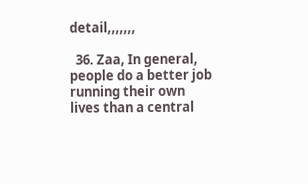detail,,,,,,,

  36. Zaa, In general, people do a better job running their own lives than a central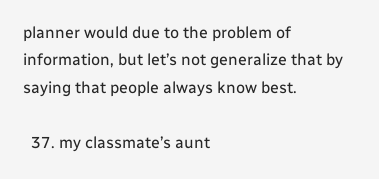planner would due to the problem of information, but let’s not generalize that by saying that people always know best.

  37. my classmate’s aunt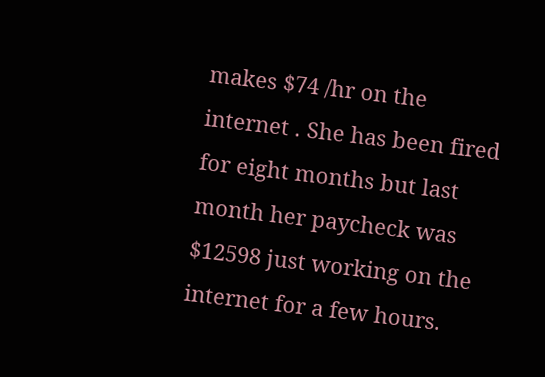makes $74 /hr on the internet . She has been fired for eight months but last month her paycheck was $12598 just working on the internet for a few hours.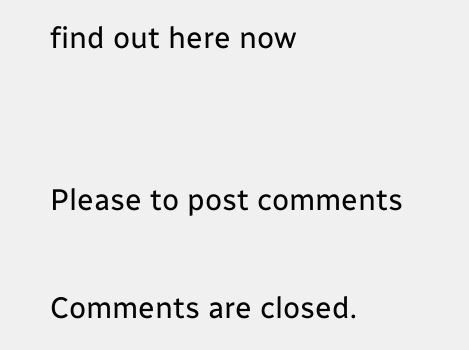find out here now


Please to post comments

Comments are closed.